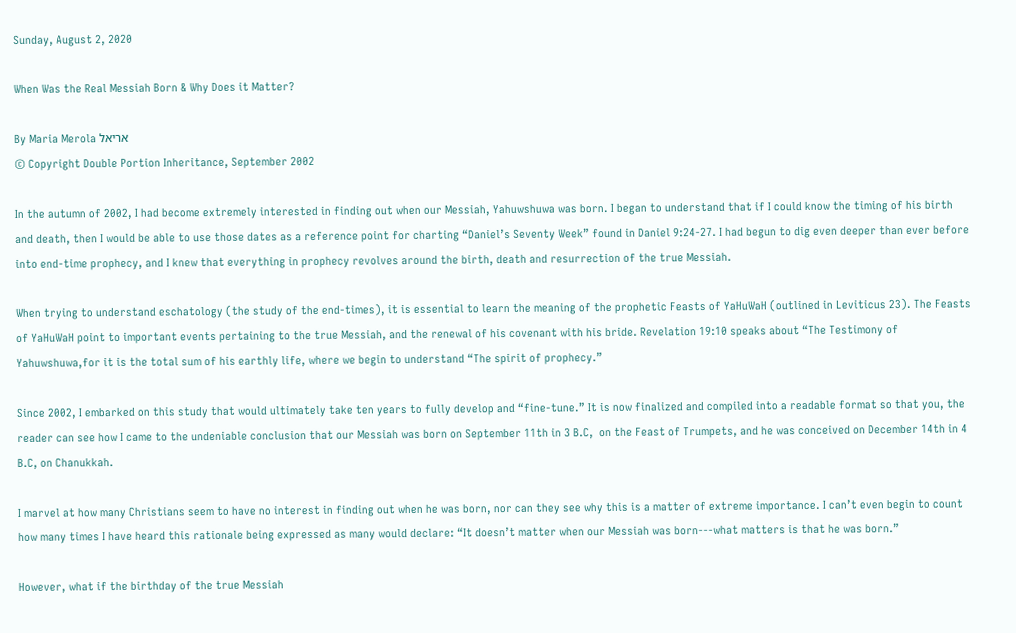Sunday, August 2, 2020

When Was the Real Messiah Born & Why Does it Matter?

By Maria Merola אריאל
© Copyright Double Portion Inheritance, September 2002

In the autumn of 2002, I had become extremely interested in finding out when our Messiah, Yahuwshuwa was born. I began to understand that if I could know the timing of his birth and death, then I would be able to use those dates as a reference point for charting “Daniel’s Seventy Week” found in Daniel 9:24-27. I had begun to dig even deeper than ever before into end-time prophecy, and I knew that everything in prophecy revolves around the birth, death and resurrection of the true Messiah.

When trying to understand eschatology (the study of the end-times), it is essential to learn the meaning of the prophetic Feasts of YaHuWaH (outlined in Leviticus 23). The Feasts of YaHuWaH point to important events pertaining to the true Messiah, and the renewal of his covenant with his bride. Revelation 19:10 speaks about “The Testimony of Yahuwshuwa,for it is the total sum of his earthly life, where we begin to understand “The spirit of prophecy.”

Since 2002, I embarked on this study that would ultimately take ten years to fully develop and “fine-tune.” It is now finalized and compiled into a readable format so that you, the reader can see how I came to the undeniable conclusion that our Messiah was born on September 11th in 3 B.C,  on the Feast of Trumpets, and he was conceived on December 14th in 4 B.C, on Chanukkah.

I marvel at how many Christians seem to have no interest in finding out when he was born, nor can they see why this is a matter of extreme importance. I can’t even begin to count how many times I have heard this rationale being expressed as many would declare: “It doesn’t matter when our Messiah was born---what matters is that he was born.”

However, what if the birthday of the true Messiah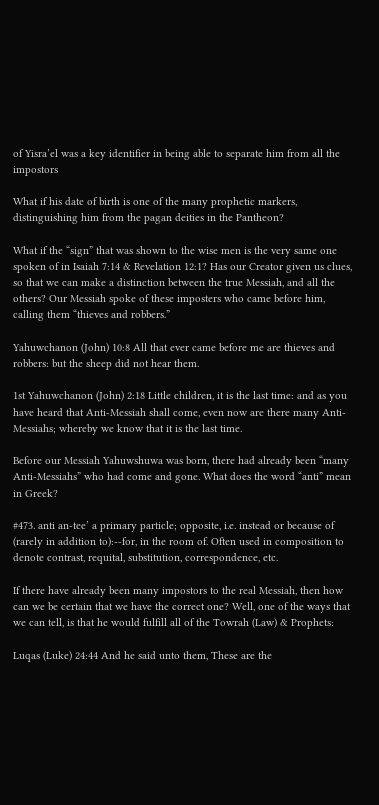of Yisra’el was a key identifier in being able to separate him from all the impostors

What if his date of birth is one of the many prophetic markers, distinguishing him from the pagan deities in the Pantheon?

What if the “sign” that was shown to the wise men is the very same one spoken of in Isaiah 7:14 & Revelation 12:1? Has our Creator given us clues, so that we can make a distinction between the true Messiah, and all the others? Our Messiah spoke of these imposters who came before him, calling them “thieves and robbers.”

Yahuwchanon (John) 10:8 All that ever came before me are thieves and robbers: but the sheep did not hear them.

1st Yahuwchanon (John) 2:18 Little children, it is the last time: and as you have heard that Anti-Messiah shall come, even now are there many Anti-Messiahs; whereby we know that it is the last time.

Before our Messiah Yahuwshuwa was born, there had already been “many Anti-Messiahs” who had come and gone. What does the word “anti” mean in Greek?

#473. anti an-tee’ a primary particle; opposite, i.e. instead or because of (rarely in addition to):--for, in the room of. Often used in composition to denote contrast, requital, substitution, correspondence, etc.

If there have already been many impostors to the real Messiah, then how can we be certain that we have the correct one? Well, one of the ways that we can tell, is that he would fulfill all of the Towrah (Law) & Prophets:

Luqas (Luke) 24:44 And he said unto them, These are the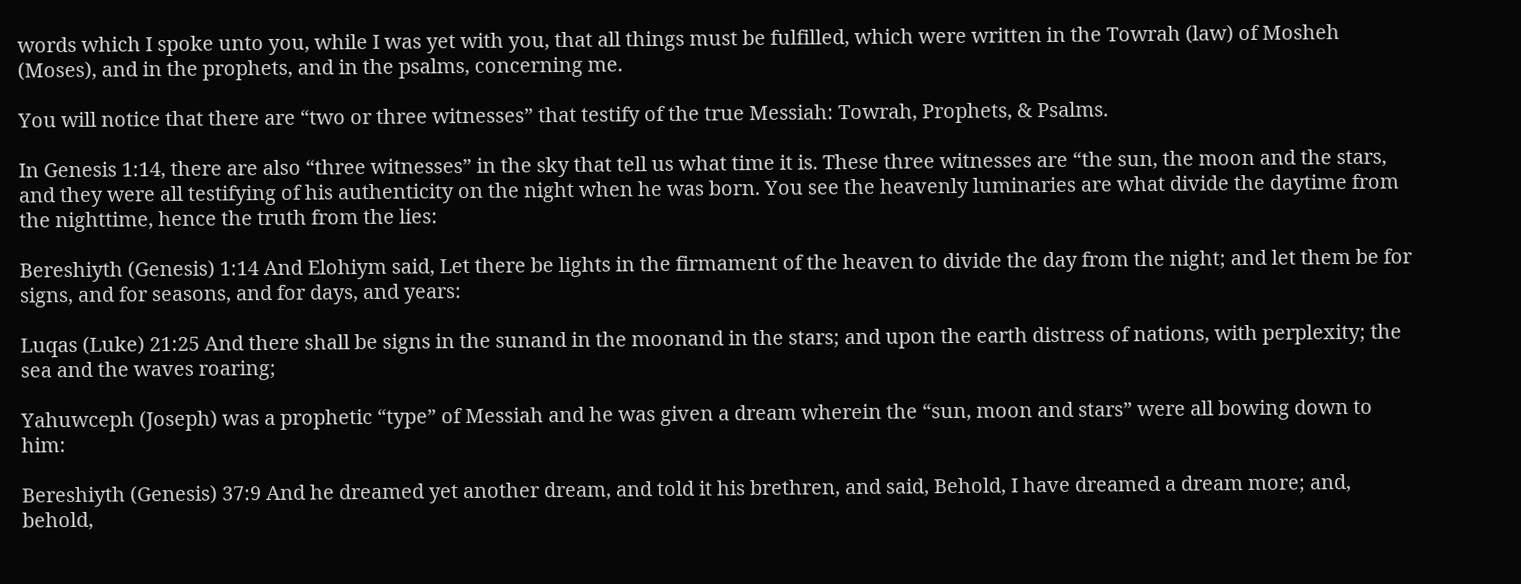words which I spoke unto you, while I was yet with you, that all things must be fulfilled, which were written in the Towrah (law) of Mosheh (Moses), and in the prophets, and in the psalms, concerning me.

You will notice that there are “two or three witnesses” that testify of the true Messiah: Towrah, Prophets, & Psalms.

In Genesis 1:14, there are also “three witnesses” in the sky that tell us what time it is. These three witnesses are “the sun, the moon and the stars, and they were all testifying of his authenticity on the night when he was born. You see the heavenly luminaries are what divide the daytime from the nighttime, hence the truth from the lies:

Bereshiyth (Genesis) 1:14 And Elohiym said, Let there be lights in the firmament of the heaven to divide the day from the night; and let them be for signs, and for seasons, and for days, and years:

Luqas (Luke) 21:25 And there shall be signs in the sunand in the moonand in the stars; and upon the earth distress of nations, with perplexity; the sea and the waves roaring;

Yahuwceph (Joseph) was a prophetic “type” of Messiah and he was given a dream wherein the “sun, moon and stars” were all bowing down to him:

Bereshiyth (Genesis) 37:9 And he dreamed yet another dream, and told it his brethren, and said, Behold, I have dreamed a dream more; and, behold,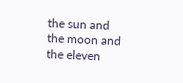the sun and the moon and the eleven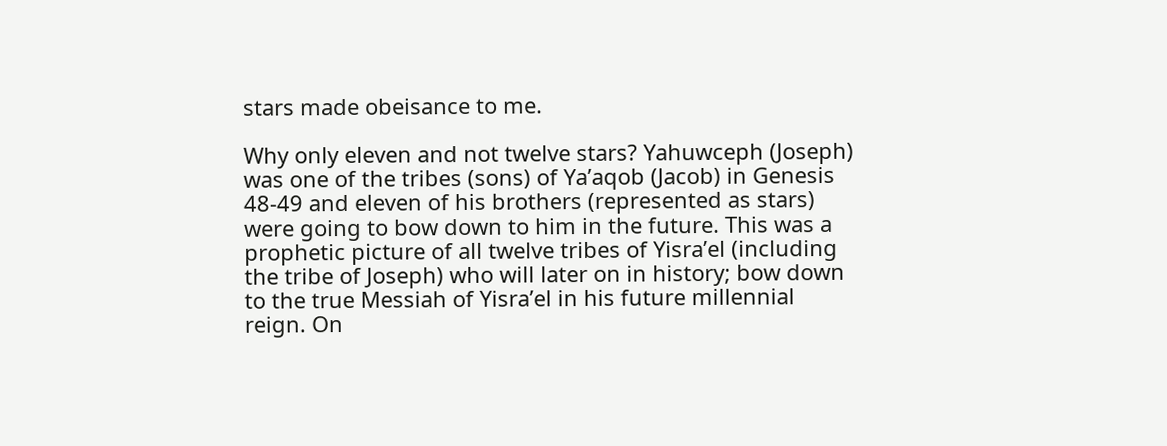stars made obeisance to me.

Why only eleven and not twelve stars? Yahuwceph (Joseph) was one of the tribes (sons) of Ya’aqob (Jacob) in Genesis 48-49 and eleven of his brothers (represented as stars) were going to bow down to him in the future. This was a prophetic picture of all twelve tribes of Yisra’el (including the tribe of Joseph) who will later on in history; bow down to the true Messiah of Yisra’el in his future millennial reign. On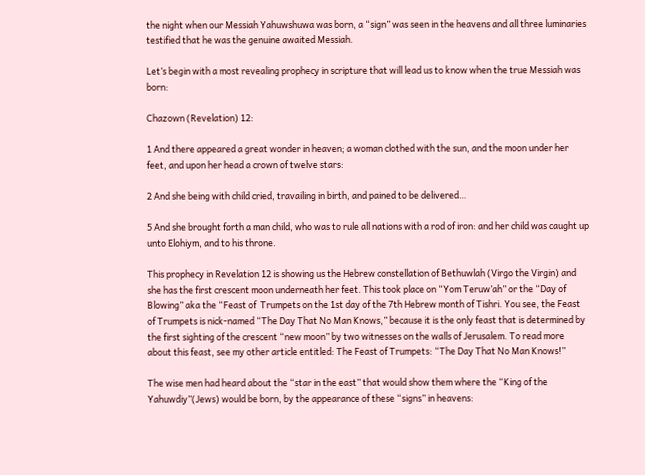the night when our Messiah Yahuwshuwa was born, a “sign” was seen in the heavens and all three luminaries testified that he was the genuine awaited Messiah.

Let’s begin with a most revealing prophecy in scripture that will lead us to know when the true Messiah was born:

Chazown (Revelation) 12:

1 And there appeared a great wonder in heaven; a woman clothed with the sun, and the moon under her feet, and upon her head a crown of twelve stars:

2 And she being with child cried, travailing in birth, and pained to be delivered…

5 And she brought forth a man child, who was to rule all nations with a rod of iron: and her child was caught up unto Elohiym, and to his throne.

This prophecy in Revelation 12 is showing us the Hebrew constellation of Bethuwlah (Virgo the Virgin) and she has the first crescent moon underneath her feet. This took place on “Yom Teruw’ah” or the “Day of Blowing” aka the “Feast of  Trumpets on the 1st day of the 7th Hebrew month of Tishri. You see, the Feast of Trumpets is nick-named “The Day That No Man Knows,” because it is the only feast that is determined by the first sighting of the crescent “new moon” by two witnesses on the walls of Jerusalem. To read more about this feast, see my other article entitled: The Feast of Trumpets: “The Day That No Man Knows!”

The wise men had heard about the “star in the east” that would show them where the “King of the Yahuwdiy”(Jews) would be born, by the appearance of these “signs” in heavens: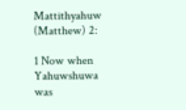Mattithyahuw (Matthew) 2:

1 Now when Yahuwshuwa was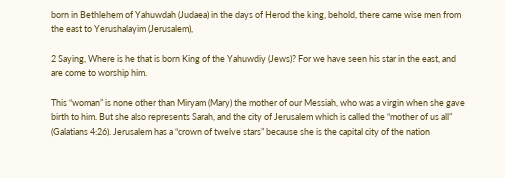born in Bethlehem of Yahuwdah (Judaea) in the days of Herod the king, behold, there came wise men from the east to Yerushalayim (Jerusalem),

2 Saying, Where is he that is born King of the Yahuwdiy (Jews)? For we have seen his star in the east, and are come to worship him.

This “woman” is none other than Miryam (Mary) the mother of our Messiah, who was a virgin when she gave birth to him. But she also represents Sarah, and the city of Jerusalem which is called the “mother of us all” (Galatians 4:26). Jerusalem has a “crown of twelve stars” because she is the capital city of the nation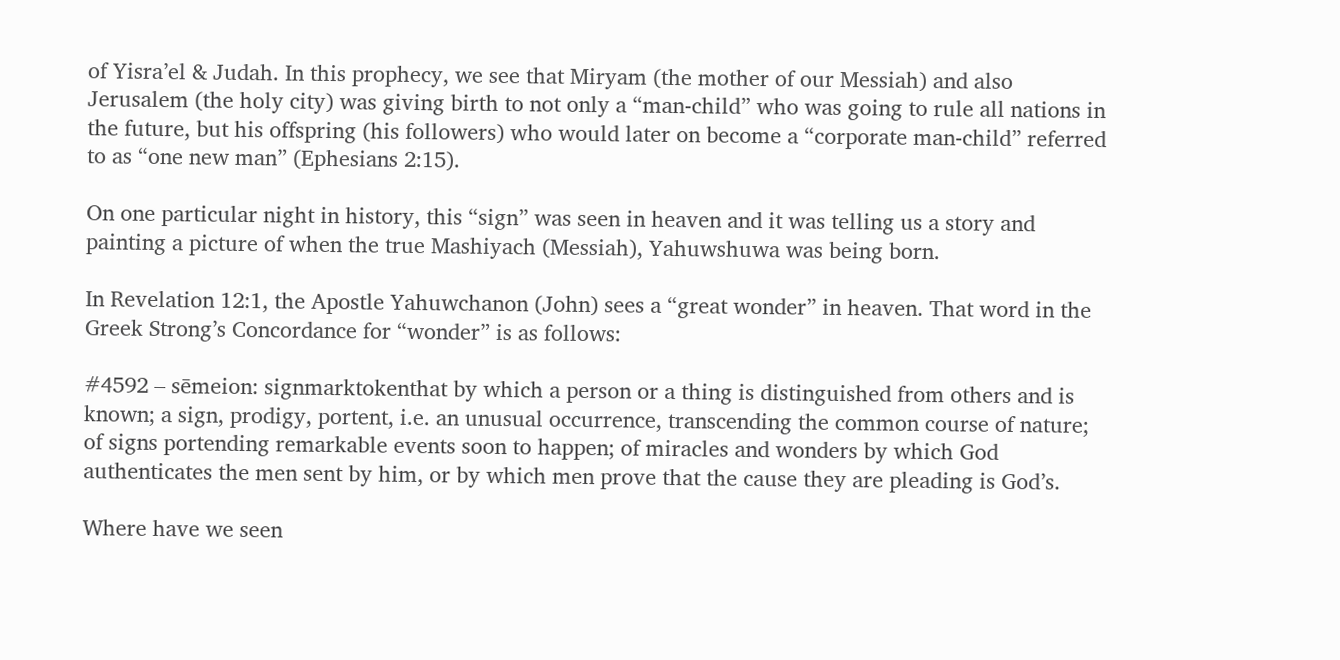of Yisra’el & Judah. In this prophecy, we see that Miryam (the mother of our Messiah) and also Jerusalem (the holy city) was giving birth to not only a “man-child” who was going to rule all nations in the future, but his offspring (his followers) who would later on become a “corporate man-child” referred to as “one new man” (Ephesians 2:15).

On one particular night in history, this “sign” was seen in heaven and it was telling us a story and painting a picture of when the true Mashiyach (Messiah), Yahuwshuwa was being born.

In Revelation 12:1, the Apostle Yahuwchanon (John) sees a “great wonder” in heaven. That word in the Greek Strong’s Concordance for “wonder” is as follows:

#4592 – sēmeion: signmarktokenthat by which a person or a thing is distinguished from others and is known; a sign, prodigy, portent, i.e. an unusual occurrence, transcending the common course of nature; of signs portending remarkable events soon to happen; of miracles and wonders by which God authenticates the men sent by him, or by which men prove that the cause they are pleading is God’s.

Where have we seen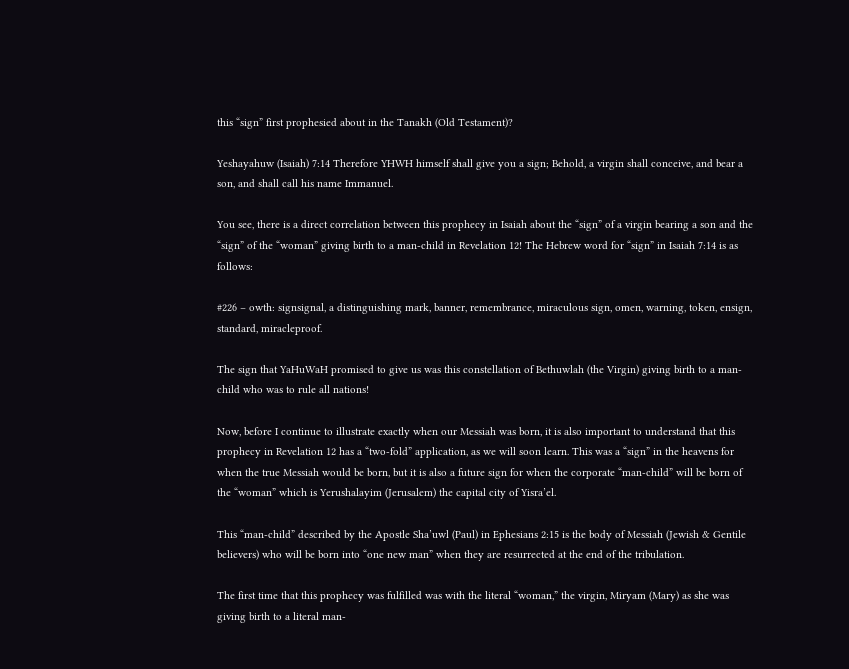this “sign” first prophesied about in the Tanakh (Old Testament)?

Yeshayahuw (Isaiah) 7:14 Therefore YHWH himself shall give you a sign; Behold, a virgin shall conceive, and bear a son, and shall call his name Immanuel.

You see, there is a direct correlation between this prophecy in Isaiah about the “sign” of a virgin bearing a son and the “sign” of the “woman” giving birth to a man-child in Revelation 12! The Hebrew word for “sign” in Isaiah 7:14 is as follows:

#226 – owth: signsignal, a distinguishing mark, banner, remembrance, miraculous sign, omen, warning, token, ensign, standard, miracleproof.

The sign that YaHuWaH promised to give us was this constellation of Bethuwlah (the Virgin) giving birth to a man-child who was to rule all nations!

Now, before I continue to illustrate exactly when our Messiah was born, it is also important to understand that this prophecy in Revelation 12 has a “two-fold” application, as we will soon learn. This was a “sign” in the heavens for when the true Messiah would be born, but it is also a future sign for when the corporate “man-child” will be born of the “woman” which is Yerushalayim (Jerusalem) the capital city of Yisra’el.

This “man-child” described by the Apostle Sha’uwl (Paul) in Ephesians 2:15 is the body of Messiah (Jewish & Gentile believers) who will be born into “one new man” when they are resurrected at the end of the tribulation.

The first time that this prophecy was fulfilled was with the literal “woman,” the virgin, Miryam (Mary) as she was giving birth to a literal man-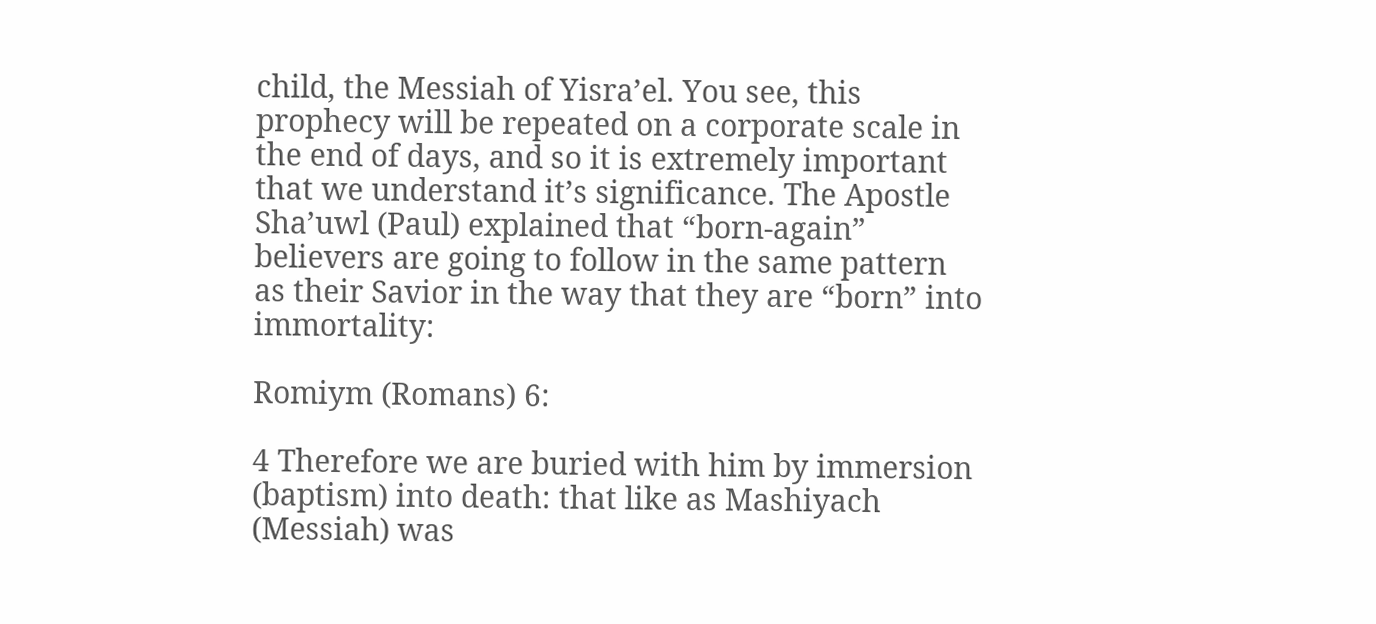child, the Messiah of Yisra’el. You see, this prophecy will be repeated on a corporate scale in the end of days, and so it is extremely important that we understand it’s significance. The Apostle Sha’uwl (Paul) explained that “born-again” believers are going to follow in the same pattern as their Savior in the way that they are “born” into immortality:

Romiym (Romans) 6:

4 Therefore we are buried with him by immersion (baptism) into death: that like as Mashiyach (Messiah) was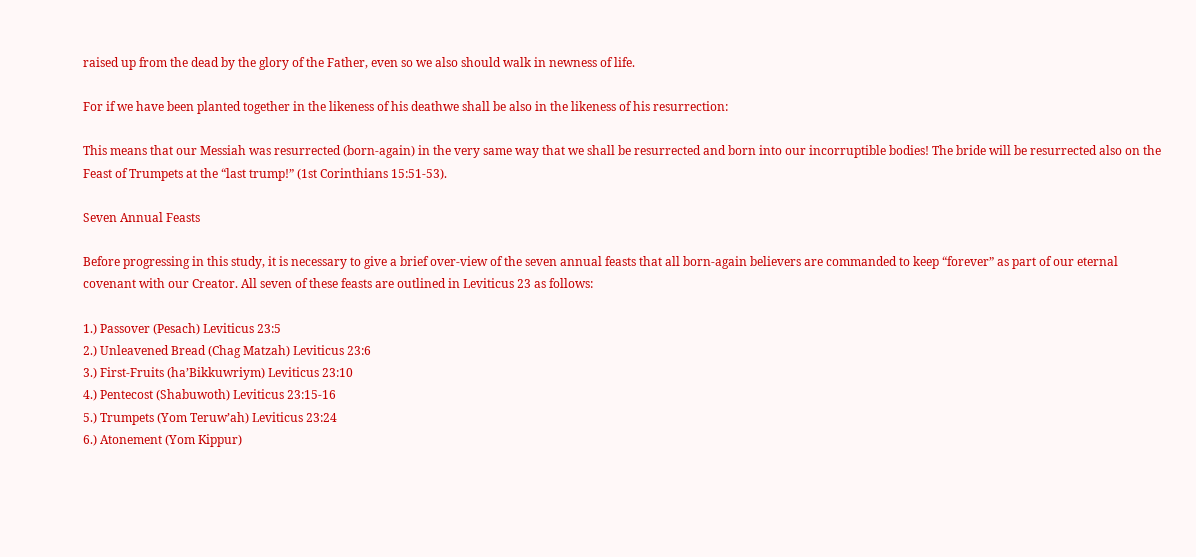raised up from the dead by the glory of the Father, even so we also should walk in newness of life.

For if we have been planted together in the likeness of his deathwe shall be also in the likeness of his resurrection:

This means that our Messiah was resurrected (born-again) in the very same way that we shall be resurrected and born into our incorruptible bodies! The bride will be resurrected also on the Feast of Trumpets at the “last trump!” (1st Corinthians 15:51-53).

Seven Annual Feasts

Before progressing in this study, it is necessary to give a brief over-view of the seven annual feasts that all born-again believers are commanded to keep “forever” as part of our eternal covenant with our Creator. All seven of these feasts are outlined in Leviticus 23 as follows:

1.) Passover (Pesach) Leviticus 23:5
2.) Unleavened Bread (Chag Matzah) Leviticus 23:6
3.) First-Fruits (ha’Bikkuwriym) Leviticus 23:10
4.) Pentecost (Shabuwoth) Leviticus 23:15-16
5.) Trumpets (Yom Teruw’ah) Leviticus 23:24
6.) Atonement (Yom Kippur)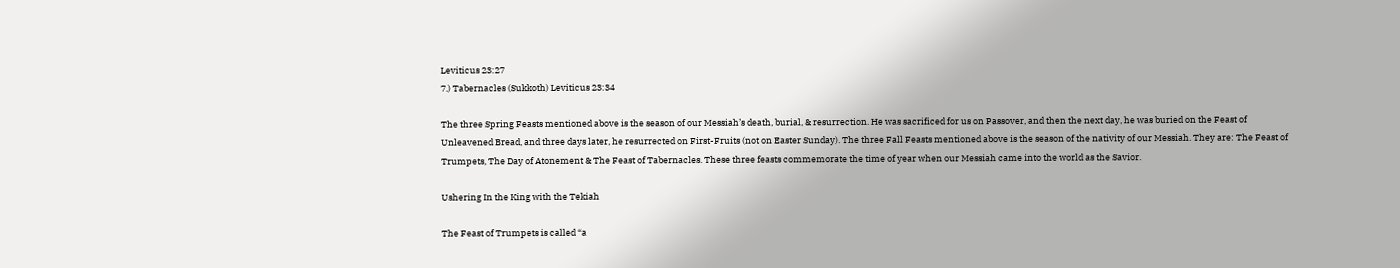Leviticus 23:27
7.) Tabernacles (Sukkoth) Leviticus 23:34

The three Spring Feasts mentioned above is the season of our Messiah’s death, burial, & resurrection. He was sacrificed for us on Passover, and then the next day, he was buried on the Feast of Unleavened Bread, and three days later, he resurrected on First-Fruits (not on Easter Sunday). The three Fall Feasts mentioned above is the season of the nativity of our Messiah. They are: The Feast of Trumpets, The Day of Atonement & The Feast of Tabernacles. These three feasts commemorate the time of year when our Messiah came into the world as the Savior.

Ushering In the King with the Tekiah

The Feast of Trumpets is called “a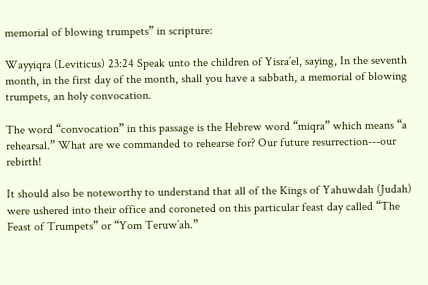memorial of blowing trumpets” in scripture:

Wayyiqra (Leviticus) 23:24 Speak unto the children of Yisra’el, saying, In the seventh month, in the first day of the month, shall you have a sabbath, a memorial of blowing trumpets, an holy convocation.

The word “convocation” in this passage is the Hebrew word “miqra” which means “a rehearsal.” What are we commanded to rehearse for? Our future resurrection---our rebirth!

It should also be noteworthy to understand that all of the Kings of Yahuwdah (Judah) were ushered into their office and coroneted on this particular feast day called “The Feast of Trumpets” or “Yom Teruw’ah.”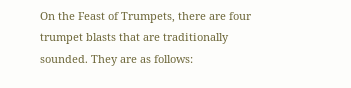On the Feast of Trumpets, there are four trumpet blasts that are traditionally sounded. They are as follows: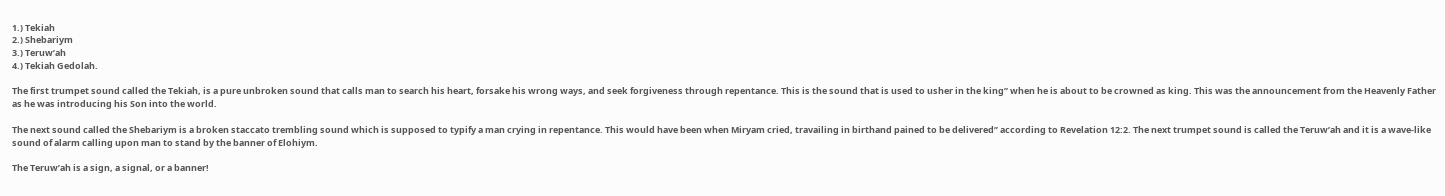1.) Tekiah
2.) Shebariym
3.) Teruw’ah
4.) Tekiah Gedolah.

The first trumpet sound called the Tekiah, is a pure unbroken sound that calls man to search his heart, forsake his wrong ways, and seek forgiveness through repentance. This is the sound that is used to usher in the king” when he is about to be crowned as king. This was the announcement from the Heavenly Father as he was introducing his Son into the world.

The next sound called the Shebariym is a broken staccato trembling sound which is supposed to typify a man crying in repentance. This would have been when Miryam cried, travailing in birthand pained to be delivered” according to Revelation 12:2. The next trumpet sound is called the Teruw’ah and it is a wave-like sound of alarm calling upon man to stand by the banner of Elohiym.

The Teruw’ah is a sign, a signal, or a banner!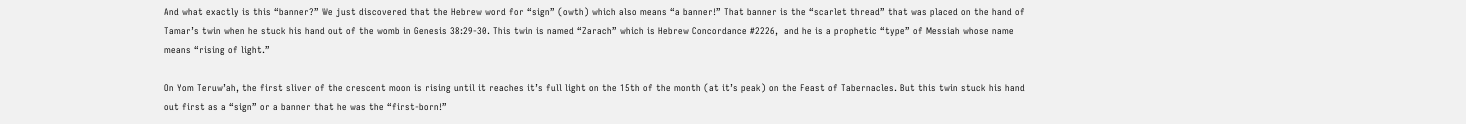And what exactly is this “banner?” We just discovered that the Hebrew word for “sign” (owth) which also means “a banner!” That banner is the “scarlet thread” that was placed on the hand of Tamar’s twin when he stuck his hand out of the womb in Genesis 38:29-30. This twin is named “Zarach” which is Hebrew Concordance #2226,  and he is a prophetic “type” of Messiah whose name means “rising of light.”

On Yom Teruw’ah, the first sliver of the crescent moon is rising until it reaches it’s full light on the 15th of the month (at it’s peak) on the Feast of Tabernacles. But this twin stuck his hand out first as a “sign” or a banner that he was the “first-born!”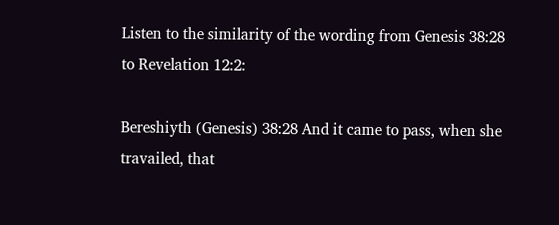Listen to the similarity of the wording from Genesis 38:28 to Revelation 12:2:

Bereshiyth (Genesis) 38:28 And it came to pass, when she travailed, that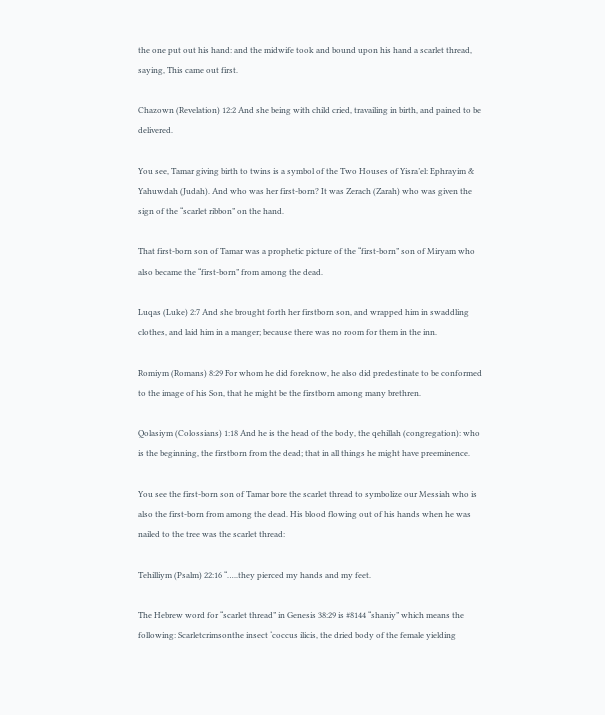the one put out his hand: and the midwife took and bound upon his hand a scarlet thread, saying, This came out first.

Chazown (Revelation) 12:2 And she being with child cried, travailing in birth, and pained to be delivered.

You see, Tamar giving birth to twins is a symbol of the Two Houses of Yisra’el: Ephrayim & Yahuwdah (Judah). And who was her first-born? It was Zerach (Zarah) who was given the sign of the “scarlet ribbon” on the hand.

That first-born son of Tamar was a prophetic picture of the “first-born” son of Miryam who also became the “first-born” from among the dead.

Luqas (Luke) 2:7 And she brought forth her firstborn son, and wrapped him in swaddling clothes, and laid him in a manger; because there was no room for them in the inn.

Romiym (Romans) 8:29 For whom he did foreknow, he also did predestinate to be conformed to the image of his Son, that he might be the firstborn among many brethren.

Qolasiym (Colossians) 1:18 And he is the head of the body, the qehillah (congregation): who is the beginning, the firstborn from the dead; that in all things he might have preeminence.

You see the first-born son of Tamar bore the scarlet thread to symbolize our Messiah who is also the first-born from among the dead. His blood flowing out of his hands when he was nailed to the tree was the scarlet thread:

Tehilliym (Psalm) 22:16 “…..they pierced my hands and my feet.

The Hebrew word for “scarlet thread” in Genesis 38:29 is #8144 “shaniy” which means the following: Scarletcrimsonthe insect ‘coccus ilicis, the dried body of the female yielding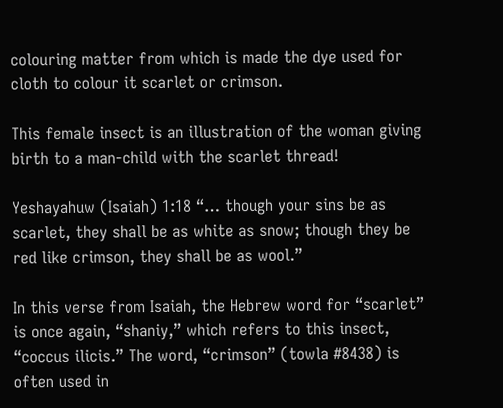colouring matter from which is made the dye used for cloth to colour it scarlet or crimson.

This female insect is an illustration of the woman giving birth to a man-child with the scarlet thread!

Yeshayahuw (Isaiah) 1:18 “… though your sins be as scarlet, they shall be as white as snow; though they be red like crimson, they shall be as wool.”

In this verse from Isaiah, the Hebrew word for “scarlet” is once again, “shaniy,” which refers to this insect, “coccus ilicis.” The word, “crimson” (towla #8438) is often used in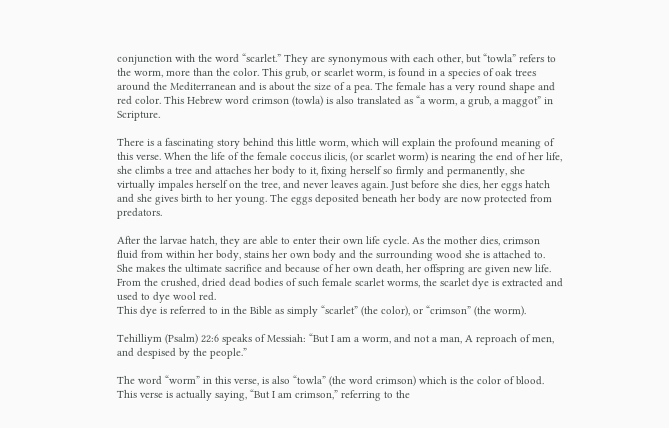conjunction with the word “scarlet.” They are synonymous with each other, but “towla” refers to the worm, more than the color. This grub, or scarlet worm, is found in a species of oak trees around the Mediterranean and is about the size of a pea. The female has a very round shape and red color. This Hebrew word crimson (towla) is also translated as “a worm, a grub, a maggot” in Scripture.

There is a fascinating story behind this little worm, which will explain the profound meaning of this verse. When the life of the female coccus ilicis, (or scarlet worm) is nearing the end of her life, she climbs a tree and attaches her body to it, fixing herself so firmly and permanently, she virtually impales herself on the tree, and never leaves again. Just before she dies, her eggs hatch and she gives birth to her young. The eggs deposited beneath her body are now protected from predators.

After the larvae hatch, they are able to enter their own life cycle. As the mother dies, crimson fluid from within her body, stains her own body and the surrounding wood she is attached to. She makes the ultimate sacrifice and because of her own death, her offspring are given new life. From the crushed, dried dead bodies of such female scarlet worms, the scarlet dye is extracted and used to dye wool red.
This dye is referred to in the Bible as simply “scarlet” (the color), or “crimson” (the worm).

Tehilliym (Psalm) 22:6 speaks of Messiah: “But I am a worm, and not a man, A reproach of men, and despised by the people.”

The word “worm” in this verse, is also “towla” (the word crimson) which is the color of blood. This verse is actually saying, “But I am crimson,” referring to the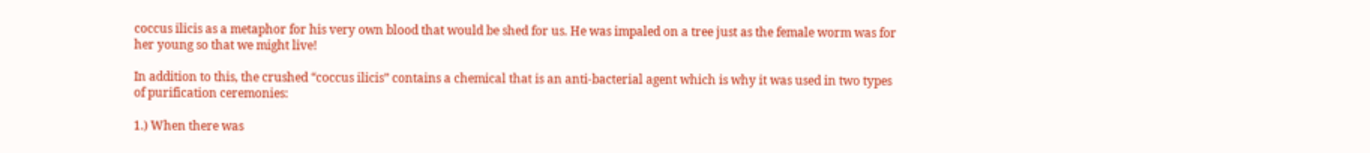coccus ilicis as a metaphor for his very own blood that would be shed for us. He was impaled on a tree just as the female worm was for her young so that we might live!

In addition to this, the crushed “coccus ilicis” contains a chemical that is an anti-bacterial agent which is why it was used in two types of purification ceremonies:

1.) When there was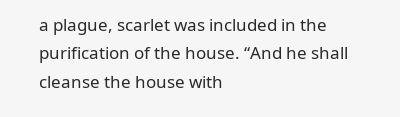a plague, scarlet was included in the purification of the house. “And he shall cleanse the house with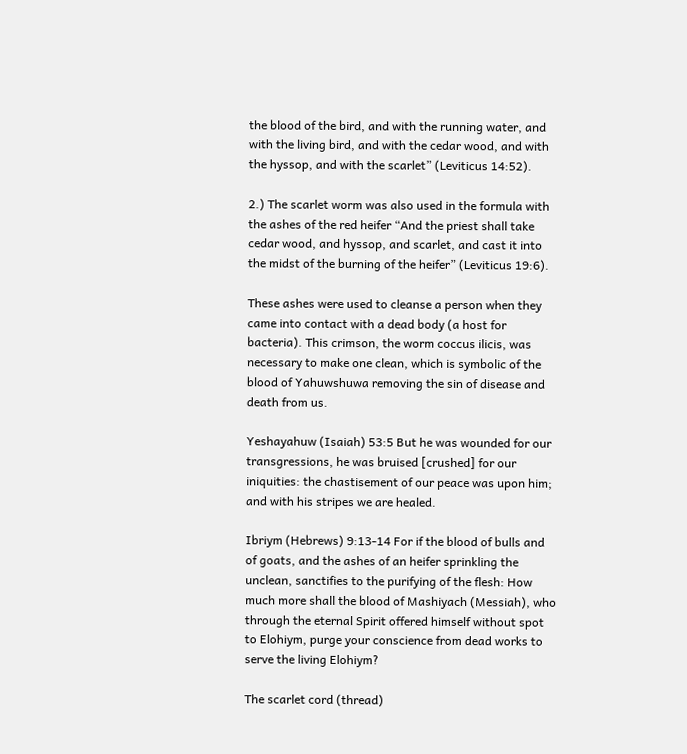the blood of the bird, and with the running water, and with the living bird, and with the cedar wood, and with the hyssop, and with the scarlet” (Leviticus 14:52).

2.) The scarlet worm was also used in the formula with the ashes of the red heifer “And the priest shall take cedar wood, and hyssop, and scarlet, and cast it into the midst of the burning of the heifer” (Leviticus 19:6).

These ashes were used to cleanse a person when they came into contact with a dead body (a host for bacteria). This crimson, the worm coccus ilicis, was necessary to make one clean, which is symbolic of the blood of Yahuwshuwa removing the sin of disease and death from us.

Yeshayahuw (Isaiah) 53:5 But he was wounded for our transgressions, he was bruised [crushed] for our iniquities: the chastisement of our peace was upon him; and with his stripes we are healed.

Ibriym (Hebrews) 9:13-14 For if the blood of bulls and of goats, and the ashes of an heifer sprinkling the unclean, sanctifies to the purifying of the flesh: How much more shall the blood of Mashiyach (Messiah), who through the eternal Spirit offered himself without spot to Elohiym, purge your conscience from dead works to serve the living Elohiym?

The scarlet cord (thread)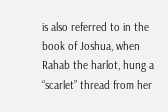is also referred to in the book of Joshua, when Rahab the harlot, hung a “scarlet” thread from her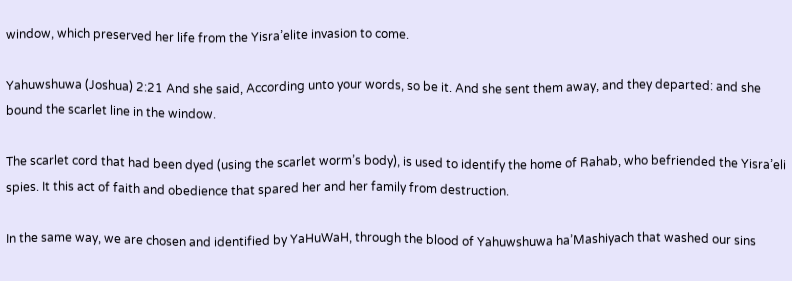window, which preserved her life from the Yisra’elite invasion to come.

Yahuwshuwa (Joshua) 2:21 And she said, According unto your words, so be it. And she sent them away, and they departed: and she bound the scarlet line in the window.

The scarlet cord that had been dyed (using the scarlet worm’s body), is used to identify the home of Rahab, who befriended the Yisra’eli spies. It this act of faith and obedience that spared her and her family from destruction.

In the same way, we are chosen and identified by YaHuWaH, through the blood of Yahuwshuwa ha’Mashiyach that washed our sins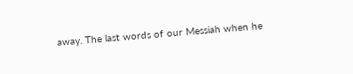away. The last words of our Messiah when he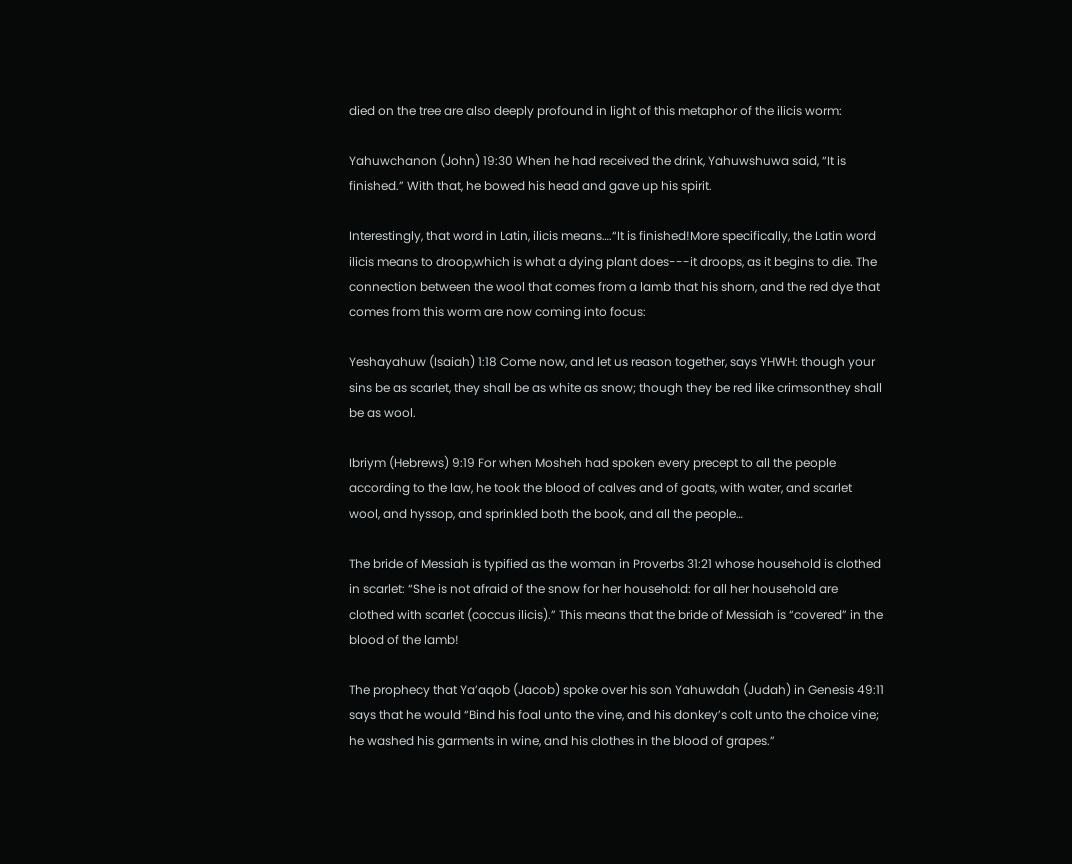died on the tree are also deeply profound in light of this metaphor of the ilicis worm:

Yahuwchanon (John) 19:30 When he had received the drink, Yahuwshuwa said, “It is finished.” With that, he bowed his head and gave up his spirit.

Interestingly, that word in Latin, ilicis means….“It is finished!More specifically, the Latin word  ilicis means to droop,which is what a dying plant does---it droops, as it begins to die. The connection between the wool that comes from a lamb that his shorn, and the red dye that comes from this worm are now coming into focus:

Yeshayahuw (Isaiah) 1:18 Come now, and let us reason together, says YHWH: though your sins be as scarlet, they shall be as white as snow; though they be red like crimsonthey shall be as wool.

Ibriym (Hebrews) 9:19 For when Mosheh had spoken every precept to all the people according to the law, he took the blood of calves and of goats, with water, and scarlet wool, and hyssop, and sprinkled both the book, and all the people…

The bride of Messiah is typified as the woman in Proverbs 31:21 whose household is clothed in scarlet: “She is not afraid of the snow for her household: for all her household are clothed with scarlet (coccus ilicis).” This means that the bride of Messiah is “covered” in the blood of the lamb!

The prophecy that Ya’aqob (Jacob) spoke over his son Yahuwdah (Judah) in Genesis 49:11 says that he would “Bind his foal unto the vine, and his donkey’s colt unto the choice vine; he washed his garments in wine, and his clothes in the blood of grapes.”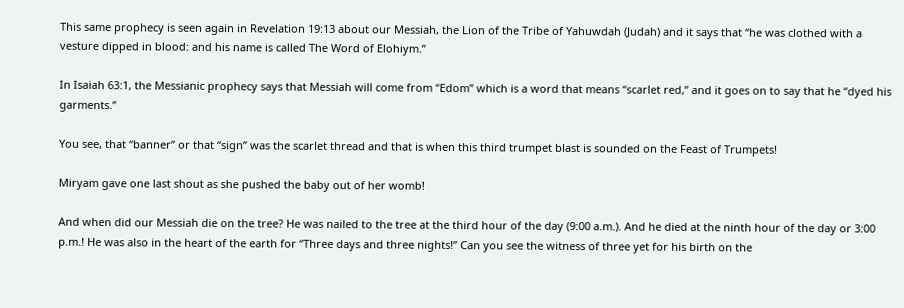This same prophecy is seen again in Revelation 19:13 about our Messiah, the Lion of the Tribe of Yahuwdah (Judah) and it says that “he was clothed with a vesture dipped in blood: and his name is called The Word of Elohiym.”

In Isaiah 63:1, the Messianic prophecy says that Messiah will come from “Edom” which is a word that means “scarlet red,” and it goes on to say that he “dyed his garments.”

You see, that “banner” or that “sign” was the scarlet thread and that is when this third trumpet blast is sounded on the Feast of Trumpets!

Miryam gave one last shout as she pushed the baby out of her womb!

And when did our Messiah die on the tree? He was nailed to the tree at the third hour of the day (9:00 a.m.). And he died at the ninth hour of the day or 3:00 p.m.! He was also in the heart of the earth for “Three days and three nights!” Can you see the witness of three yet for his birth on the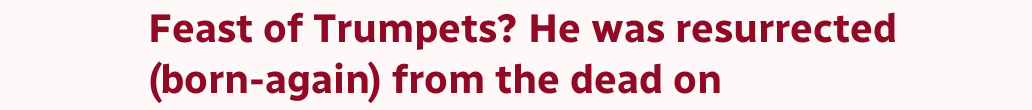Feast of Trumpets? He was resurrected (born-again) from the dead on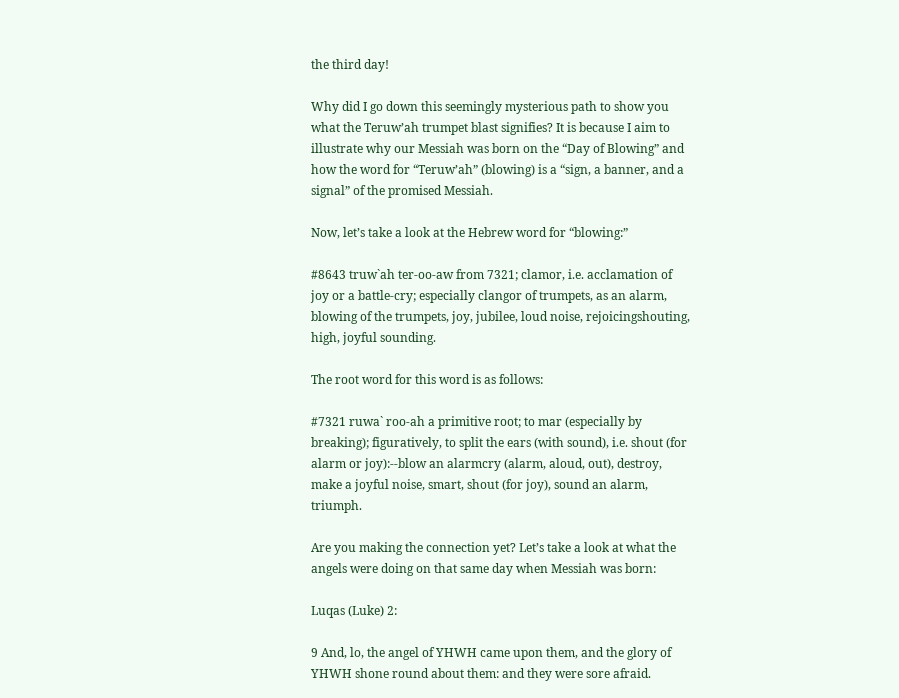the third day!

Why did I go down this seemingly mysterious path to show you what the Teruw’ah trumpet blast signifies? It is because I aim to illustrate why our Messiah was born on the “Day of Blowing” and how the word for “Teruw’ah” (blowing) is a “sign, a banner, and a signal” of the promised Messiah.

Now, let’s take a look at the Hebrew word for “blowing:”

#8643 truw`ah ter-oo-aw from 7321; clamor, i.e. acclamation of joy or a battle-cry; especially clangor of trumpets, as an alarm, blowing of the trumpets, joy, jubilee, loud noise, rejoicingshouting, high, joyful sounding.

The root word for this word is as follows:

#7321 ruwa` roo-ah a primitive root; to mar (especially by breaking); figuratively, to split the ears (with sound), i.e. shout (for alarm or joy):--blow an alarmcry (alarm, aloud, out), destroy, make a joyful noise, smart, shout (for joy), sound an alarm, triumph.

Are you making the connection yet? Let’s take a look at what the angels were doing on that same day when Messiah was born:

Luqas (Luke) 2:

9 And, lo, the angel of YHWH came upon them, and the glory of YHWH shone round about them: and they were sore afraid.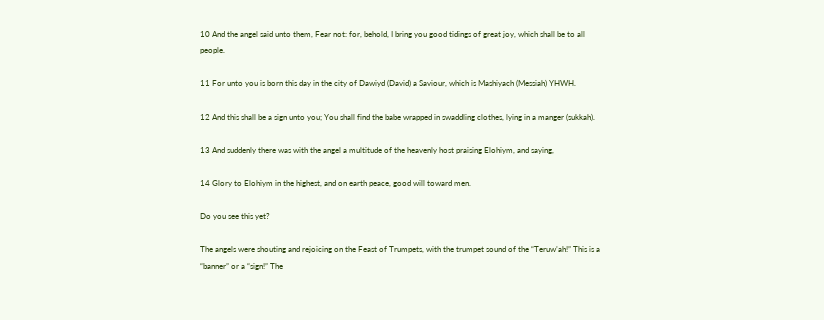10 And the angel said unto them, Fear not: for, behold, I bring you good tidings of great joy, which shall be to all people.

11 For unto you is born this day in the city of Dawiyd (David) a Saviour, which is Mashiyach (Messiah) YHWH.

12 And this shall be a sign unto you; You shall find the babe wrapped in swaddling clothes, lying in a manger (sukkah).

13 And suddenly there was with the angel a multitude of the heavenly host praising Elohiym, and saying,

14 Glory to Elohiym in the highest, and on earth peace, good will toward men.

Do you see this yet?

The angels were shouting and rejoicing on the Feast of Trumpets, with the trumpet sound of the “Teruw’ah!” This is a “banner” or a “sign!” The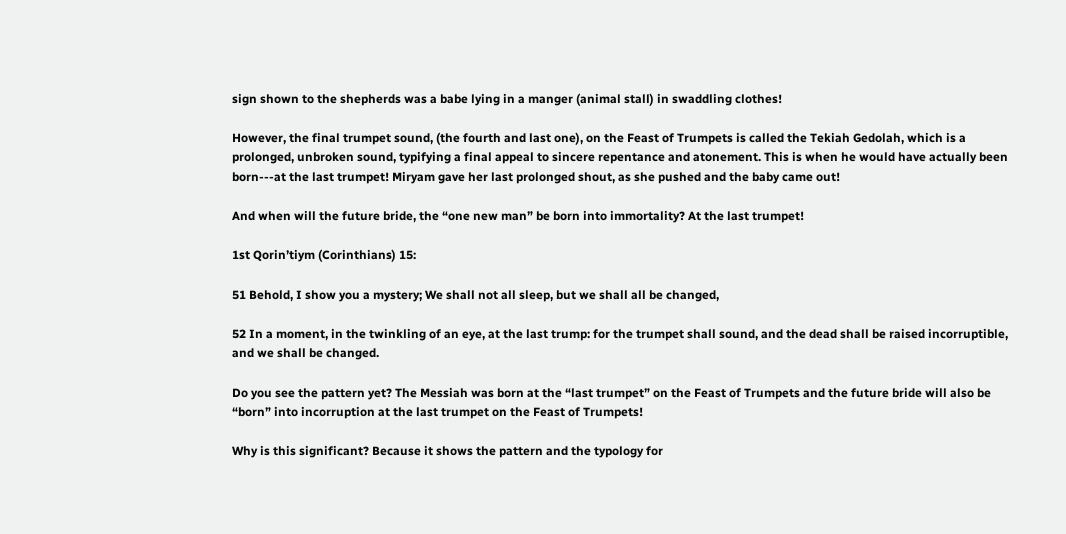sign shown to the shepherds was a babe lying in a manger (animal stall) in swaddling clothes!

However, the final trumpet sound, (the fourth and last one), on the Feast of Trumpets is called the Tekiah Gedolah, which is a prolonged, unbroken sound, typifying a final appeal to sincere repentance and atonement. This is when he would have actually been born---at the last trumpet! Miryam gave her last prolonged shout, as she pushed and the baby came out!

And when will the future bride, the “one new man” be born into immortality? At the last trumpet!

1st Qorin’tiym (Corinthians) 15:

51 Behold, I show you a mystery; We shall not all sleep, but we shall all be changed,

52 In a moment, in the twinkling of an eye, at the last trump: for the trumpet shall sound, and the dead shall be raised incorruptible, and we shall be changed.

Do you see the pattern yet? The Messiah was born at the “last trumpet” on the Feast of Trumpets and the future bride will also be “born” into incorruption at the last trumpet on the Feast of Trumpets!

Why is this significant? Because it shows the pattern and the typology for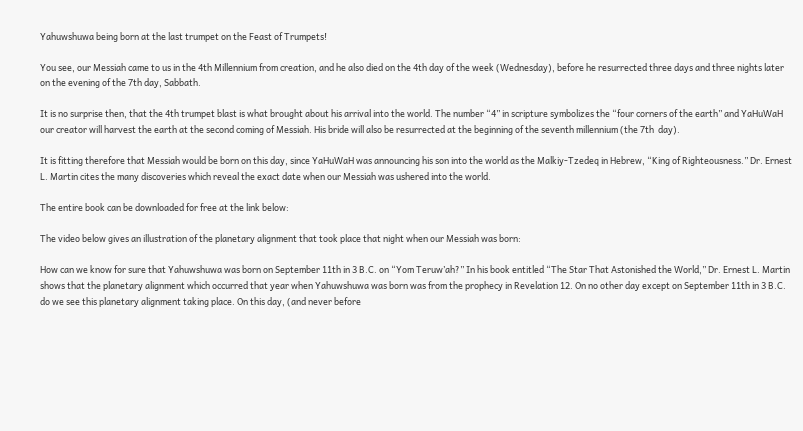Yahuwshuwa being born at the last trumpet on the Feast of Trumpets!

You see, our Messiah came to us in the 4th Millennium from creation, and he also died on the 4th day of the week (Wednesday), before he resurrected three days and three nights later on the evening of the 7th day, Sabbath.

It is no surprise then, that the 4th trumpet blast is what brought about his arrival into the world. The number “4” in scripture symbolizes the “four corners of the earth” and YaHuWaH our creator will harvest the earth at the second coming of Messiah. His bride will also be resurrected at the beginning of the seventh millennium (the 7th  day).

It is fitting therefore that Messiah would be born on this day, since YaHuWaH was announcing his son into the world as the Malkiy-Tzedeq in Hebrew, “King of Righteousness.” Dr. Ernest L. Martin cites the many discoveries which reveal the exact date when our Messiah was ushered into the world.

The entire book can be downloaded for free at the link below:

The video below gives an illustration of the planetary alignment that took place that night when our Messiah was born:

How can we know for sure that Yahuwshuwa was born on September 11th in 3 B.C. on “Yom Teruw’ah?” In his book entitled “The Star That Astonished the World,” Dr. Ernest L. Martin shows that the planetary alignment which occurred that year when Yahuwshuwa was born was from the prophecy in Revelation 12. On no other day except on September 11th in 3 B.C. do we see this planetary alignment taking place. On this day, (and never before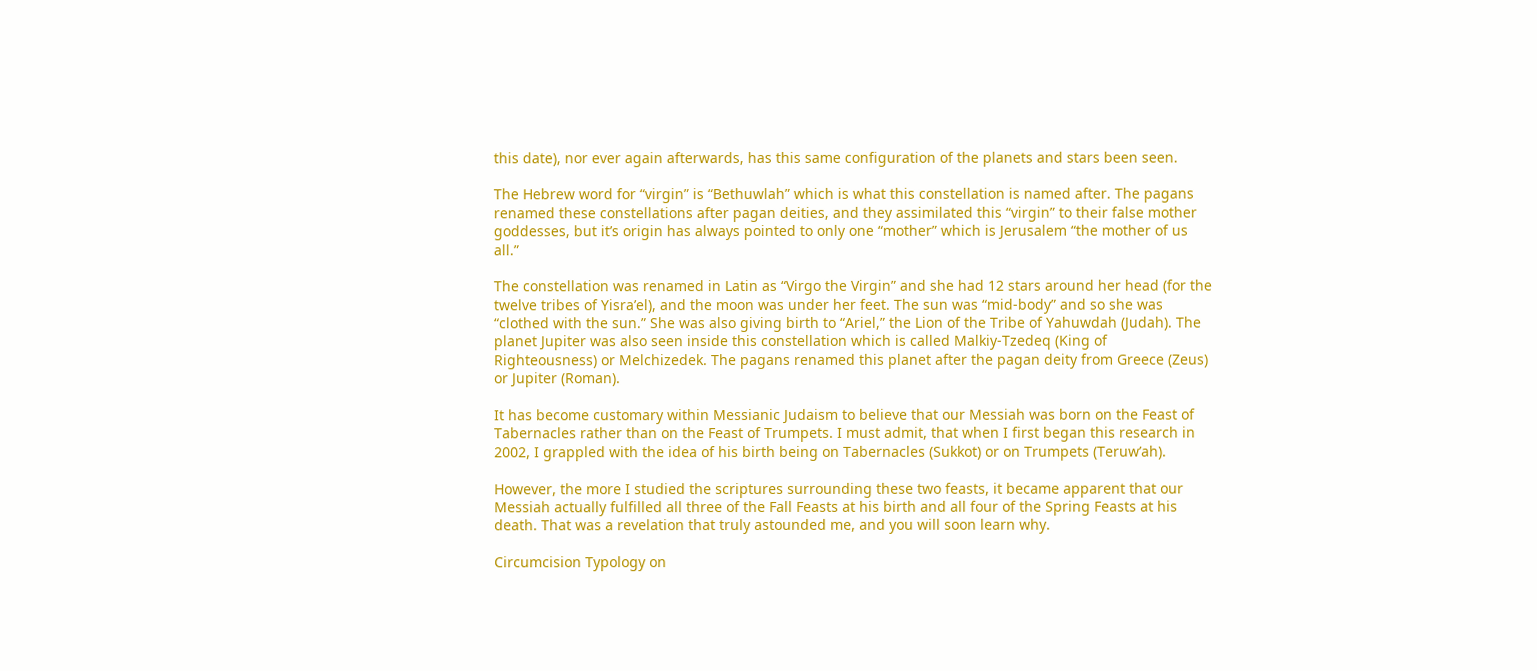this date), nor ever again afterwards, has this same configuration of the planets and stars been seen.

The Hebrew word for “virgin” is “Bethuwlah” which is what this constellation is named after. The pagans renamed these constellations after pagan deities, and they assimilated this “virgin” to their false mother goddesses, but it’s origin has always pointed to only one “mother” which is Jerusalem “the mother of us all.”

The constellation was renamed in Latin as “Virgo the Virgin” and she had 12 stars around her head (for the twelve tribes of Yisra’el), and the moon was under her feet. The sun was “mid-body” and so she was “clothed with the sun.” She was also giving birth to “Ariel,” the Lion of the Tribe of Yahuwdah (Judah). The planet Jupiter was also seen inside this constellation which is called Malkiy-Tzedeq (King of Righteousness) or Melchizedek. The pagans renamed this planet after the pagan deity from Greece (Zeus) or Jupiter (Roman).

It has become customary within Messianic Judaism to believe that our Messiah was born on the Feast of Tabernacles rather than on the Feast of Trumpets. I must admit, that when I first began this research in 2002, I grappled with the idea of his birth being on Tabernacles (Sukkot) or on Trumpets (Teruw’ah).

However, the more I studied the scriptures surrounding these two feasts, it became apparent that our Messiah actually fulfilled all three of the Fall Feasts at his birth and all four of the Spring Feasts at his death. That was a revelation that truly astounded me, and you will soon learn why.

Circumcision Typology on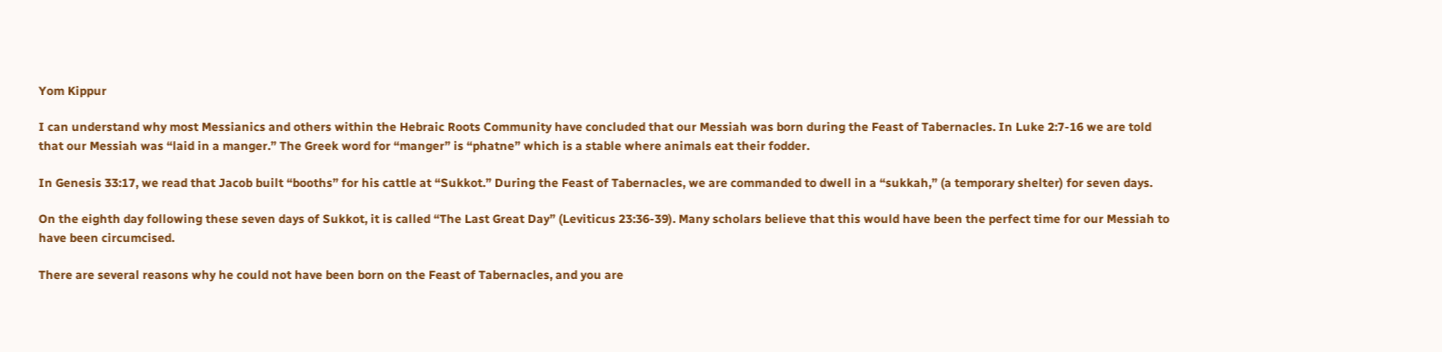Yom Kippur

I can understand why most Messianics and others within the Hebraic Roots Community have concluded that our Messiah was born during the Feast of Tabernacles. In Luke 2:7-16 we are told that our Messiah was “laid in a manger.” The Greek word for “manger” is “phatne” which is a stable where animals eat their fodder.

In Genesis 33:17, we read that Jacob built “booths” for his cattle at “Sukkot.” During the Feast of Tabernacles, we are commanded to dwell in a “sukkah,” (a temporary shelter) for seven days.

On the eighth day following these seven days of Sukkot, it is called “The Last Great Day” (Leviticus 23:36-39). Many scholars believe that this would have been the perfect time for our Messiah to have been circumcised.

There are several reasons why he could not have been born on the Feast of Tabernacles, and you are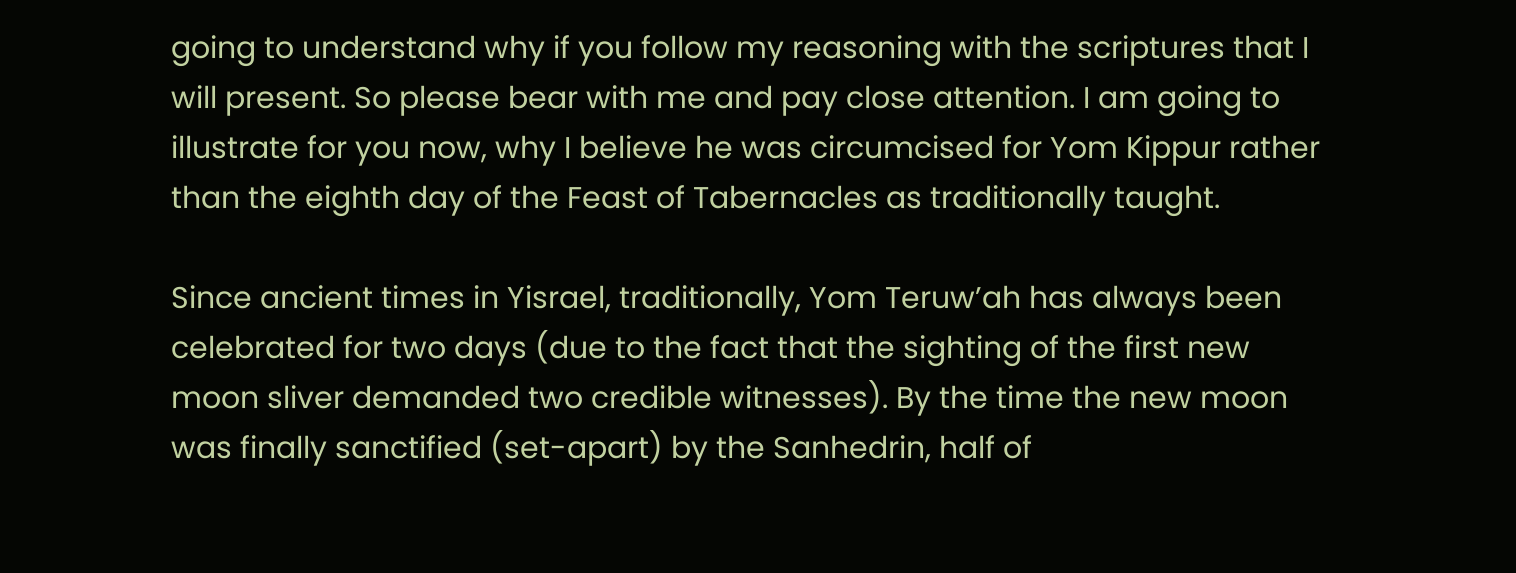going to understand why if you follow my reasoning with the scriptures that I will present. So please bear with me and pay close attention. I am going to illustrate for you now, why I believe he was circumcised for Yom Kippur rather than the eighth day of the Feast of Tabernacles as traditionally taught.

Since ancient times in Yisrael, traditionally, Yom Teruw’ah has always been celebrated for two days (due to the fact that the sighting of the first new moon sliver demanded two credible witnesses). By the time the new moon was finally sanctified (set-apart) by the Sanhedrin, half of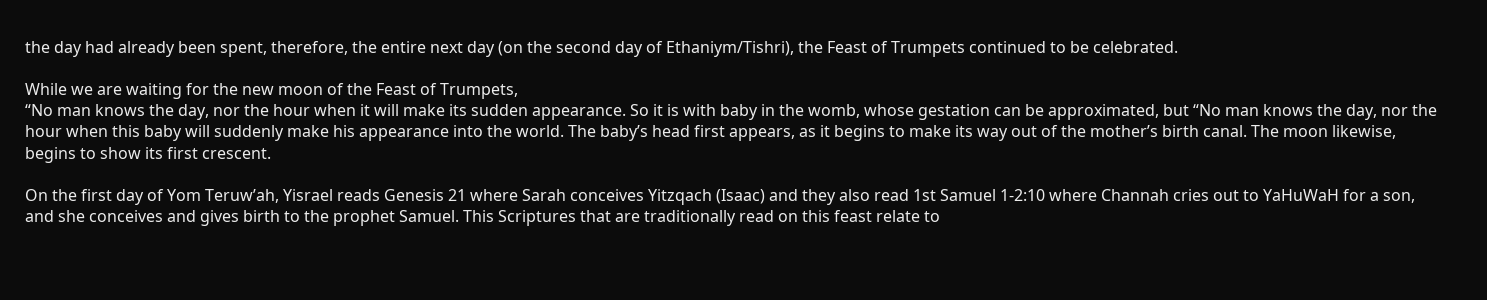the day had already been spent, therefore, the entire next day (on the second day of Ethaniym/Tishri), the Feast of Trumpets continued to be celebrated.

While we are waiting for the new moon of the Feast of Trumpets,
“No man knows the day, nor the hour when it will make its sudden appearance. So it is with baby in the womb, whose gestation can be approximated, but “No man knows the day, nor the hour when this baby will suddenly make his appearance into the world. The baby’s head first appears, as it begins to make its way out of the mother’s birth canal. The moon likewise, begins to show its first crescent.

On the first day of Yom Teruw’ah, Yisrael reads Genesis 21 where Sarah conceives Yitzqach (Isaac) and they also read 1st Samuel 1-2:10 where Channah cries out to YaHuWaH for a son, and she conceives and gives birth to the prophet Samuel. This Scriptures that are traditionally read on this feast relate to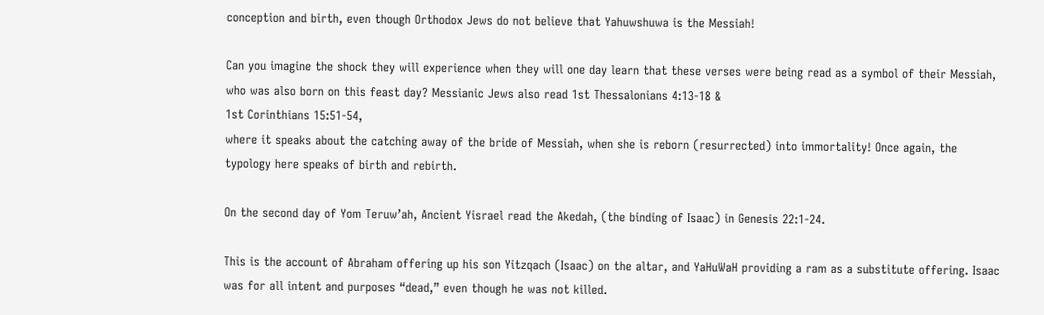conception and birth, even though Orthodox Jews do not believe that Yahuwshuwa is the Messiah!

Can you imagine the shock they will experience when they will one day learn that these verses were being read as a symbol of their Messiah, who was also born on this feast day? Messianic Jews also read 1st Thessalonians 4:13-18 &
1st Corinthians 15:51-54,
where it speaks about the catching away of the bride of Messiah, when she is reborn (resurrected) into immortality! Once again, the typology here speaks of birth and rebirth.

On the second day of Yom Teruw’ah, Ancient Yisrael read the Akedah, (the binding of Isaac) in Genesis 22:1-24.

This is the account of Abraham offering up his son Yitzqach (Isaac) on the altar, and YaHuWaH providing a ram as a substitute offering. Isaac was for all intent and purposes “dead,” even though he was not killed.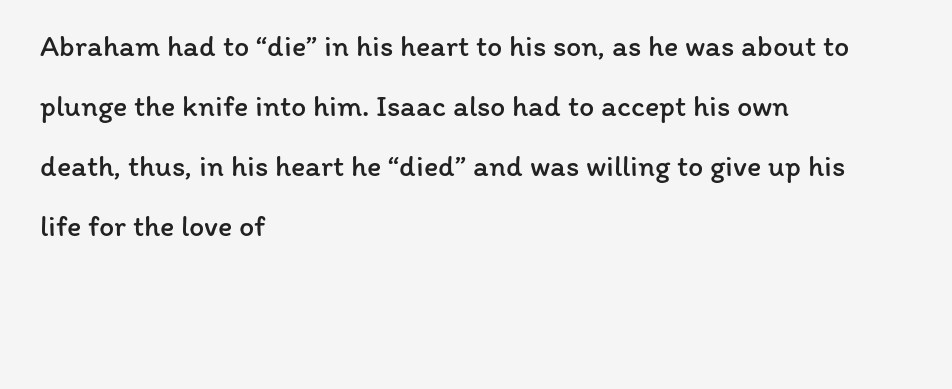Abraham had to “die” in his heart to his son, as he was about to plunge the knife into him. Isaac also had to accept his own death, thus, in his heart he “died” and was willing to give up his life for the love of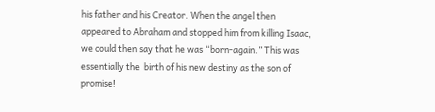his father and his Creator. When the angel then appeared to Abraham and stopped him from killing Isaac, we could then say that he was “born-again.” This was essentially the  birth of his new destiny as the son of promise!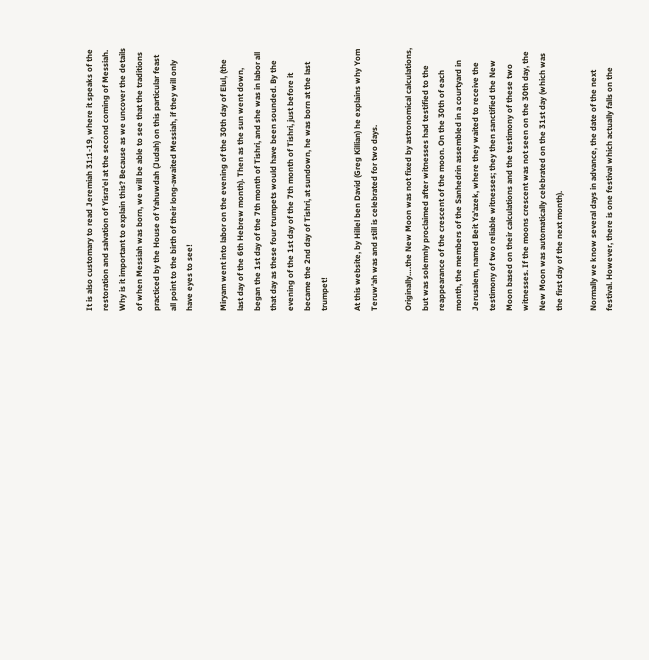It is also customary to read Jeremiah 31:1-19, where it speaks of the restoration and salvation of Yisra’el at the second coming of Messiah. Why is it important to explain this? Because as we uncover the details of when Messiah was born, we will be able to see that the traditions practiced by the House of Yahuwdah (Judah) on this particular feast all point to the birth of their long-awaited Messiah, if they will only have eyes to see!

Miryam went into labor on the evening of the 30th day of Elul, (the last day of the 6th Hebrew month). Then as the sun went down, began the 1st day of the 7th month of Tishri, and she was in labor all that day as these four trumpets would have been sounded. By the evening of the 1st day of the 7th month of Tishri, just before it became the 2nd day of Tishri, at sundown, he was born at the last trumpet!

At this website, by Hillel ben David (Greg Killian) he explains why Yom Teruw’ah was and still is celebrated for two days.

Originally….the New Moon was not fixed by astronomical calculations, but was solemnly proclaimed after witnesses had testified to the reappearance of the crescent of the moon. On the 30th of each month, the members of the Sanhedrin assembled in a courtyard in Jerusalem, named Beit Ya’azek, where they waited to receive the testimony of two reliable witnesses; they then sanctified the New Moon based on their calculations and the testimony of these two witnesses. If the moons crescent was not seen on the 30th day, the New Moon was automatically celebrated on the 31st day (which was the first day of the next month).

Normally we know several days in advance, the date of the next festival. However, there is one festival which actually falls on the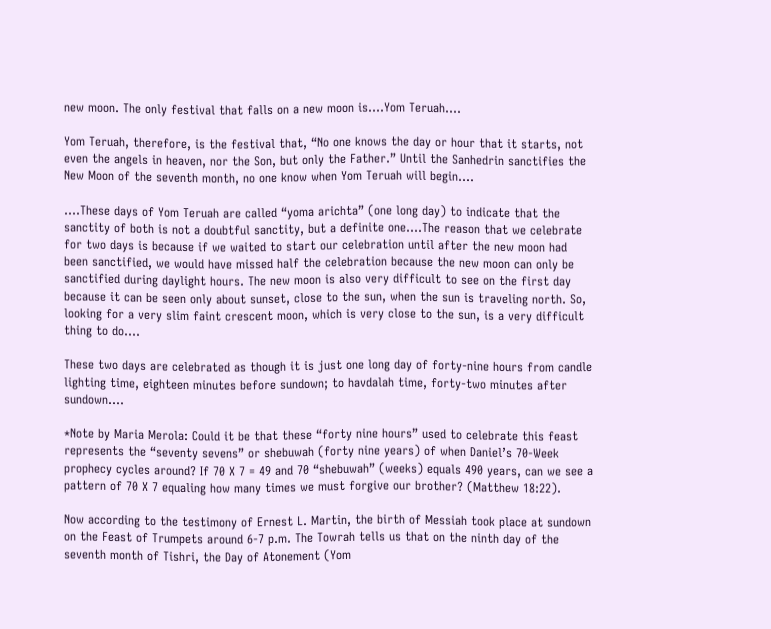new moon. The only festival that falls on a new moon is….Yom Teruah….

Yom Teruah, therefore, is the festival that, “No one knows the day or hour that it starts, not even the angels in heaven, nor the Son, but only the Father.” Until the Sanhedrin sanctifies the New Moon of the seventh month, no one know when Yom Teruah will begin….

….These days of Yom Teruah are called “yoma arichta” (one long day) to indicate that the sanctity of both is not a doubtful sanctity, but a definite one….The reason that we celebrate for two days is because if we waited to start our celebration until after the new moon had been sanctified, we would have missed half the celebration because the new moon can only be sanctified during daylight hours. The new moon is also very difficult to see on the first day because it can be seen only about sunset, close to the sun, when the sun is traveling north. So, looking for a very slim faint crescent moon, which is very close to the sun, is a very difficult thing to do....

These two days are celebrated as though it is just one long day of forty-nine hours from candle lighting time, eighteen minutes before sundown; to havdalah time, forty-two minutes after sundown....

*Note by Maria Merola: Could it be that these “forty nine hours” used to celebrate this feast represents the “seventy sevens” or shebuwah (forty nine years) of when Daniel’s 70-Week prophecy cycles around? If 70 X 7 = 49 and 70 “shebuwah” (weeks) equals 490 years, can we see a pattern of 70 X 7 equaling how many times we must forgive our brother? (Matthew 18:22).

Now according to the testimony of Ernest L. Martin, the birth of Messiah took place at sundown on the Feast of Trumpets around 6-7 p.m. The Towrah tells us that on the ninth day of the seventh month of Tishri, the Day of Atonement (Yom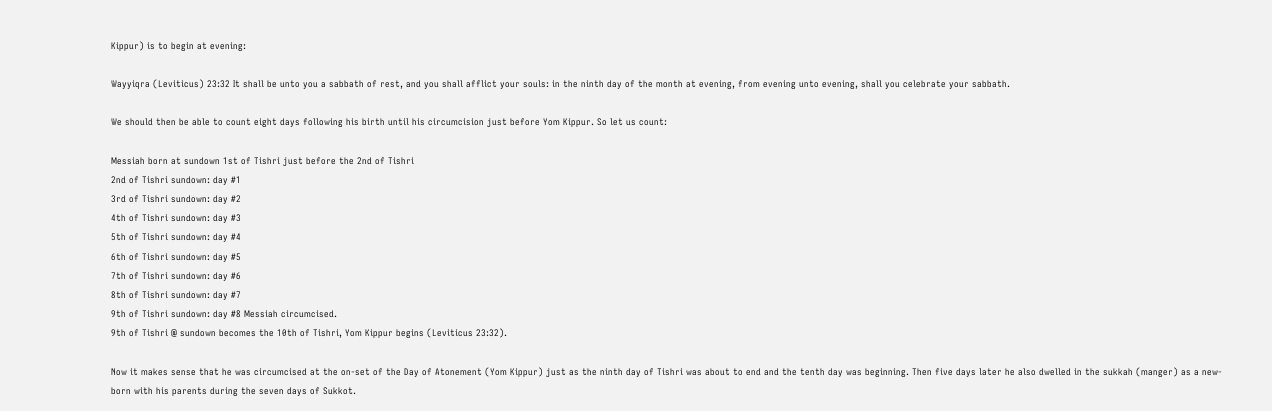Kippur) is to begin at evening:

Wayyiqra (Leviticus) 23:32 It shall be unto you a sabbath of rest, and you shall afflict your souls: in the ninth day of the month at evening, from evening unto evening, shall you celebrate your sabbath.

We should then be able to count eight days following his birth until his circumcision just before Yom Kippur. So let us count:

Messiah born at sundown 1st of Tishri just before the 2nd of Tishri
2nd of Tishri sundown: day #1
3rd of Tishri sundown: day #2
4th of Tishri sundown: day #3
5th of Tishri sundown: day #4
6th of Tishri sundown: day #5
7th of Tishri sundown: day #6
8th of Tishri sundown: day #7
9th of Tishri sundown: day #8 Messiah circumcised.
9th of Tishri @ sundown becomes the 10th of Tishri, Yom Kippur begins (Leviticus 23:32).

Now it makes sense that he was circumcised at the on-set of the Day of Atonement (Yom Kippur) just as the ninth day of Tishri was about to end and the tenth day was beginning. Then five days later he also dwelled in the sukkah (manger) as a new-born with his parents during the seven days of Sukkot.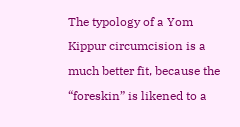The typology of a Yom Kippur circumcision is a much better fit, because the “foreskin” is likened to a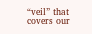“veil” that covers our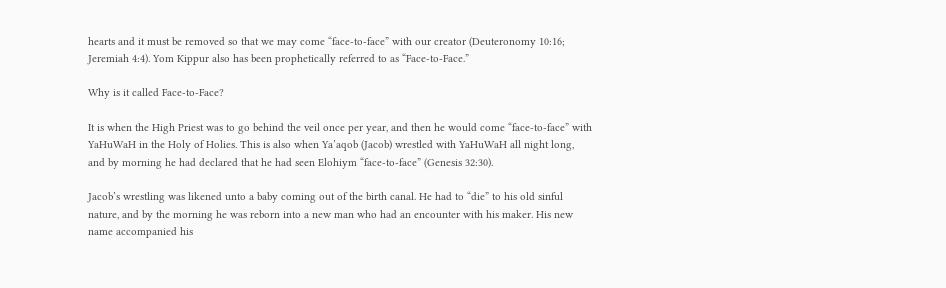hearts and it must be removed so that we may come “face-to-face” with our creator (Deuteronomy 10:16; Jeremiah 4:4). Yom Kippur also has been prophetically referred to as “Face-to-Face.”

Why is it called Face-to-Face?

It is when the High Priest was to go behind the veil once per year, and then he would come “face-to-face” with YaHuWaH in the Holy of Holies. This is also when Ya’aqob (Jacob) wrestled with YaHuWaH all night long, and by morning he had declared that he had seen Elohiym “face-to-face” (Genesis 32:30).

Jacob’s wrestling was likened unto a baby coming out of the birth canal. He had to “die” to his old sinful nature, and by the morning he was reborn into a new man who had an encounter with his maker. His new name accompanied his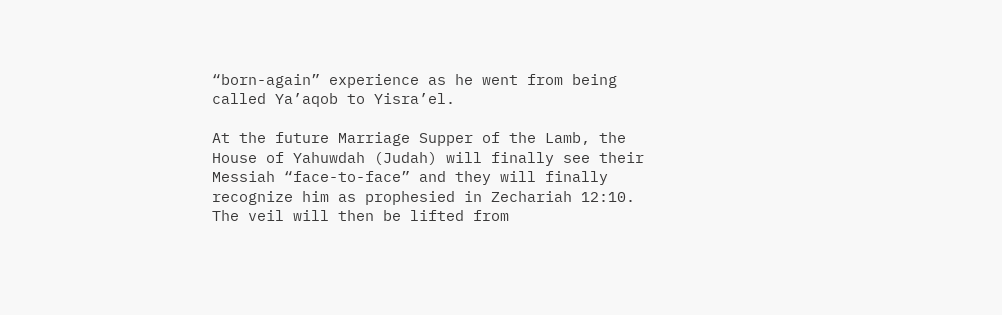“born-again” experience as he went from being called Ya’aqob to Yisra’el.

At the future Marriage Supper of the Lamb, the House of Yahuwdah (Judah) will finally see their Messiah “face-to-face” and they will finally recognize him as prophesied in Zechariah 12:10. The veil will then be lifted from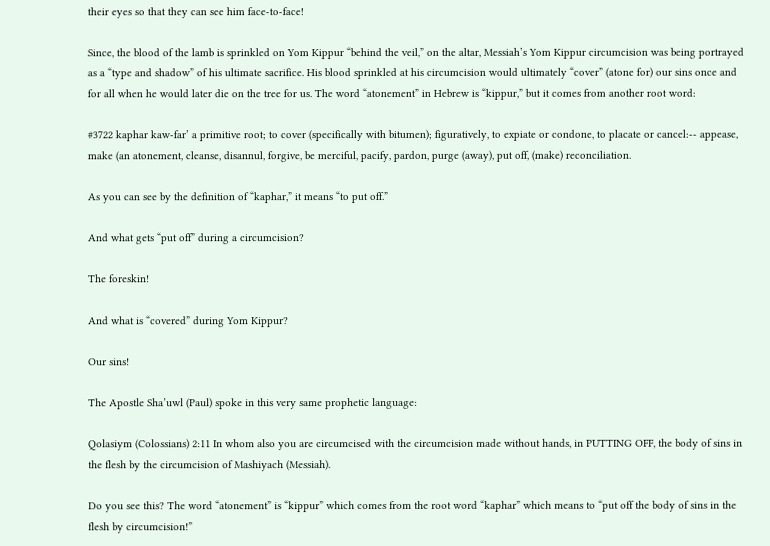their eyes so that they can see him face-to-face!

Since, the blood of the lamb is sprinkled on Yom Kippur “behind the veil,” on the altar, Messiah’s Yom Kippur circumcision was being portrayed as a “type and shadow” of his ultimate sacrifice. His blood sprinkled at his circumcision would ultimately “cover” (atone for) our sins once and for all when he would later die on the tree for us. The word “atonement” in Hebrew is “kippur,” but it comes from another root word:

#3722 kaphar kaw-far’ a primitive root; to cover (specifically with bitumen); figuratively, to expiate or condone, to placate or cancel:-- appease, make (an atonement, cleanse, disannul, forgive, be merciful, pacify, pardon, purge (away), put off, (make) reconciliation.

As you can see by the definition of “kaphar,” it means “to put off.”

And what gets “put off” during a circumcision?

The foreskin!

And what is “covered” during Yom Kippur?

Our sins!

The Apostle Sha’uwl (Paul) spoke in this very same prophetic language:

Qolasiym (Colossians) 2:11 In whom also you are circumcised with the circumcision made without hands, in PUTTING OFF, the body of sins in the flesh by the circumcision of Mashiyach (Messiah).

Do you see this? The word “atonement” is “kippur” which comes from the root word “kaphar” which means to “put off the body of sins in the flesh by circumcision!”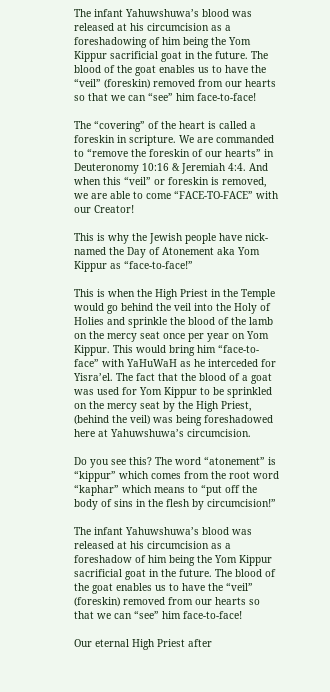The infant Yahuwshuwa’s blood was released at his circumcision as a foreshadowing of him being the Yom Kippur sacrificial goat in the future. The blood of the goat enables us to have the “veil” (foreskin) removed from our hearts so that we can “see” him face-to-face!

The “covering” of the heart is called a foreskin in scripture. We are commanded to “remove the foreskin of our hearts” in Deuteronomy 10:16 & Jeremiah 4:4. And when this “veil” or foreskin is removed, we are able to come “FACE-TO-FACE” with our Creator!

This is why the Jewish people have nick-named the Day of Atonement aka Yom Kippur as “face-to-face!”

This is when the High Priest in the Temple would go behind the veil into the Holy of Holies and sprinkle the blood of the lamb on the mercy seat once per year on Yom Kippur. This would bring him “face-to- face” with YaHuWaH as he interceded for Yisra’el. The fact that the blood of a goat was used for Yom Kippur to be sprinkled on the mercy seat by the High Priest, (behind the veil) was being foreshadowed here at Yahuwshuwa’s circumcision.

Do you see this? The word “atonement” is “kippur” which comes from the root word “kaphar” which means to “put off the body of sins in the flesh by circumcision!”

The infant Yahuwshuwa’s blood was released at his circumcision as a foreshadow of him being the Yom Kippur sacrificial goat in the future. The blood of the goat enables us to have the “veil” (foreskin) removed from our hearts so that we can “see” him face-to-face!

Our eternal High Priest after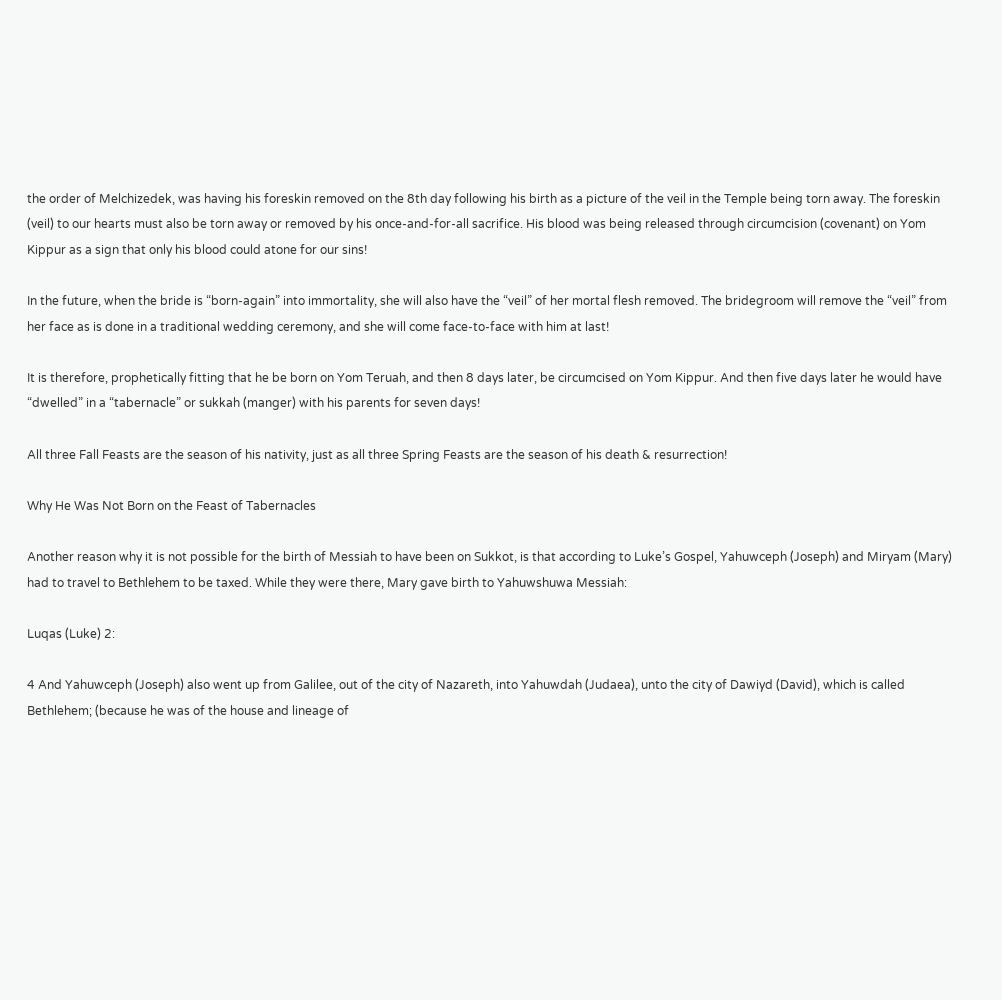the order of Melchizedek, was having his foreskin removed on the 8th day following his birth as a picture of the veil in the Temple being torn away. The foreskin (veil) to our hearts must also be torn away or removed by his once-and-for-all sacrifice. His blood was being released through circumcision (covenant) on Yom Kippur as a sign that only his blood could atone for our sins!

In the future, when the bride is “born-again” into immortality, she will also have the “veil” of her mortal flesh removed. The bridegroom will remove the “veil” from her face as is done in a traditional wedding ceremony, and she will come face-to-face with him at last!

It is therefore, prophetically fitting that he be born on Yom Teruah, and then 8 days later, be circumcised on Yom Kippur. And then five days later he would have “dwelled” in a “tabernacle” or sukkah (manger) with his parents for seven days!

All three Fall Feasts are the season of his nativity, just as all three Spring Feasts are the season of his death & resurrection!

Why He Was Not Born on the Feast of Tabernacles

Another reason why it is not possible for the birth of Messiah to have been on Sukkot, is that according to Luke’s Gospel, Yahuwceph (Joseph) and Miryam (Mary) had to travel to Bethlehem to be taxed. While they were there, Mary gave birth to Yahuwshuwa Messiah:

Luqas (Luke) 2:

4 And Yahuwceph (Joseph) also went up from Galilee, out of the city of Nazareth, into Yahuwdah (Judaea), unto the city of Dawiyd (David), which is called Bethlehem; (because he was of the house and lineage of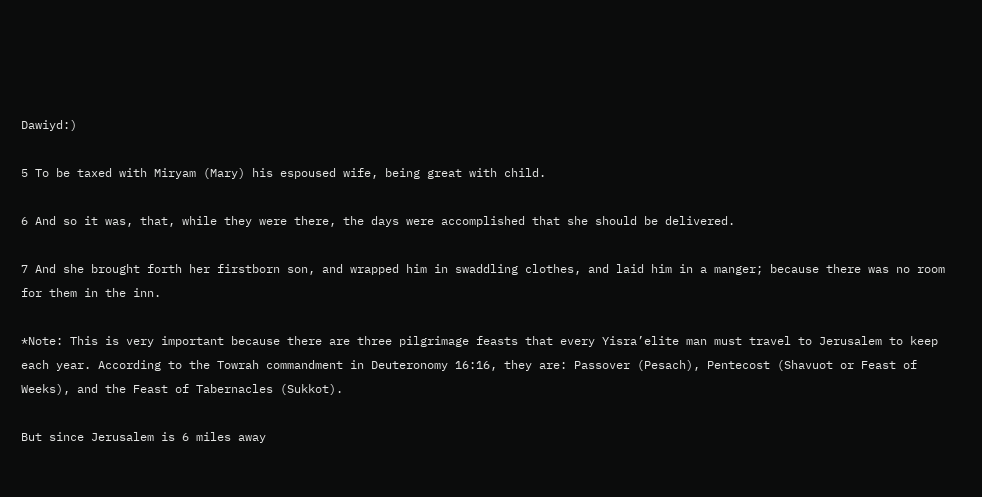Dawiyd:)

5 To be taxed with Miryam (Mary) his espoused wife, being great with child.

6 And so it was, that, while they were there, the days were accomplished that she should be delivered.

7 And she brought forth her firstborn son, and wrapped him in swaddling clothes, and laid him in a manger; because there was no room for them in the inn.

*Note: This is very important because there are three pilgrimage feasts that every Yisra’elite man must travel to Jerusalem to keep each year. According to the Towrah commandment in Deuteronomy 16:16, they are: Passover (Pesach), Pentecost (Shavuot or Feast of Weeks), and the Feast of Tabernacles (Sukkot).

But since Jerusalem is 6 miles away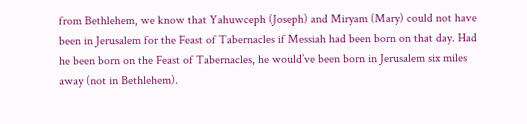from Bethlehem, we know that Yahuwceph (Joseph) and Miryam (Mary) could not have been in Jerusalem for the Feast of Tabernacles if Messiah had been born on that day. Had he been born on the Feast of Tabernacles, he would’ve been born in Jerusalem six miles away (not in Bethlehem).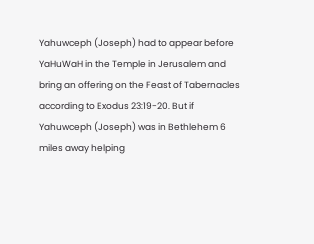Yahuwceph (Joseph) had to appear before YaHuWaH in the Temple in Jerusalem and bring an offering on the Feast of Tabernacles according to Exodus 23:19-20. But if Yahuwceph (Joseph) was in Bethlehem 6 miles away helping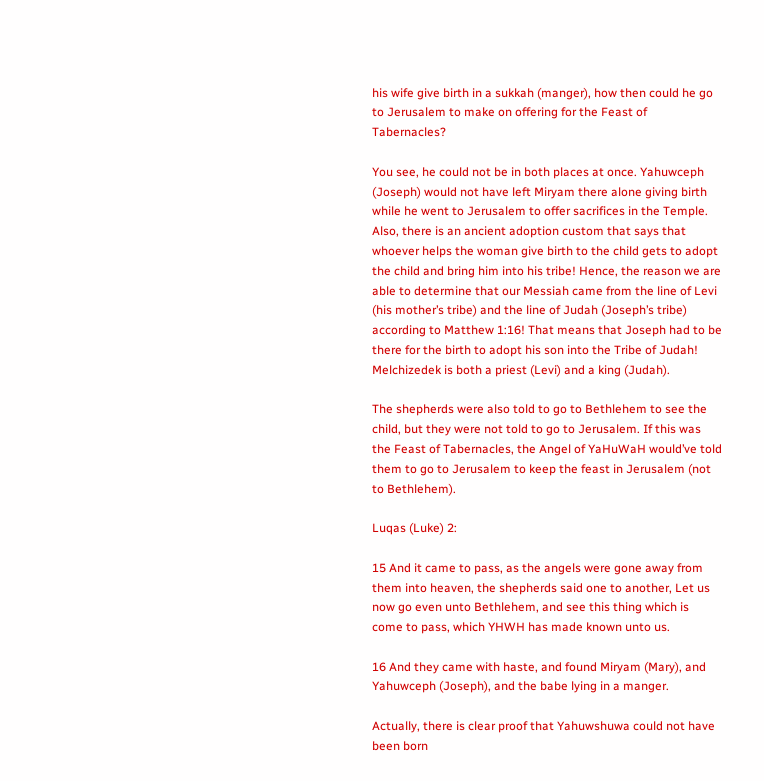his wife give birth in a sukkah (manger), how then could he go to Jerusalem to make on offering for the Feast of Tabernacles?

You see, he could not be in both places at once. Yahuwceph (Joseph) would not have left Miryam there alone giving birth while he went to Jerusalem to offer sacrifices in the Temple. Also, there is an ancient adoption custom that says that whoever helps the woman give birth to the child gets to adopt the child and bring him into his tribe! Hence, the reason we are able to determine that our Messiah came from the line of Levi (his mother’s tribe) and the line of Judah (Joseph’s tribe) according to Matthew 1:16! That means that Joseph had to be there for the birth to adopt his son into the Tribe of Judah! Melchizedek is both a priest (Levi) and a king (Judah).

The shepherds were also told to go to Bethlehem to see the child, but they were not told to go to Jerusalem. If this was the Feast of Tabernacles, the Angel of YaHuWaH would’ve told them to go to Jerusalem to keep the feast in Jerusalem (not to Bethlehem).

Luqas (Luke) 2:

15 And it came to pass, as the angels were gone away from them into heaven, the shepherds said one to another, Let us now go even unto Bethlehem, and see this thing which is come to pass, which YHWH has made known unto us.

16 And they came with haste, and found Miryam (Mary), and Yahuwceph (Joseph), and the babe lying in a manger.

Actually, there is clear proof that Yahuwshuwa could not have been born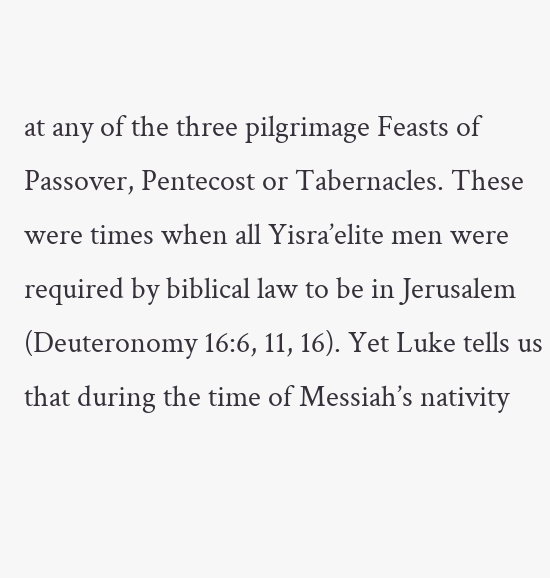at any of the three pilgrimage Feasts of Passover, Pentecost or Tabernacles. These were times when all Yisra’elite men were required by biblical law to be in Jerusalem (Deuteronomy 16:6, 11, 16). Yet Luke tells us that during the time of Messiah’s nativity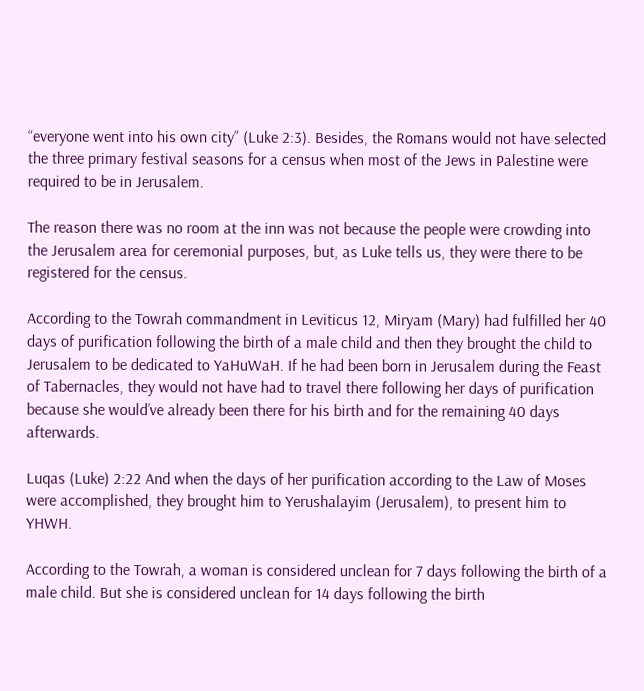“everyone went into his own city” (Luke 2:3). Besides, the Romans would not have selected the three primary festival seasons for a census when most of the Jews in Palestine were required to be in Jerusalem.

The reason there was no room at the inn was not because the people were crowding into the Jerusalem area for ceremonial purposes, but, as Luke tells us, they were there to be registered for the census.

According to the Towrah commandment in Leviticus 12, Miryam (Mary) had fulfilled her 40 days of purification following the birth of a male child and then they brought the child to Jerusalem to be dedicated to YaHuWaH. If he had been born in Jerusalem during the Feast of Tabernacles, they would not have had to travel there following her days of purification because she would’ve already been there for his birth and for the remaining 40 days afterwards.

Luqas (Luke) 2:22 And when the days of her purification according to the Law of Moses were accomplished, they brought him to Yerushalayim (Jerusalem), to present him to YHWH.

According to the Towrah, a woman is considered unclean for 7 days following the birth of a male child. But she is considered unclean for 14 days following the birth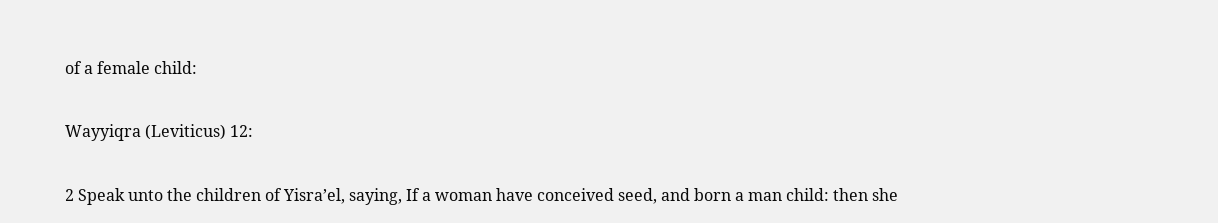of a female child:

Wayyiqra (Leviticus) 12:

2 Speak unto the children of Yisra’el, saying, If a woman have conceived seed, and born a man child: then she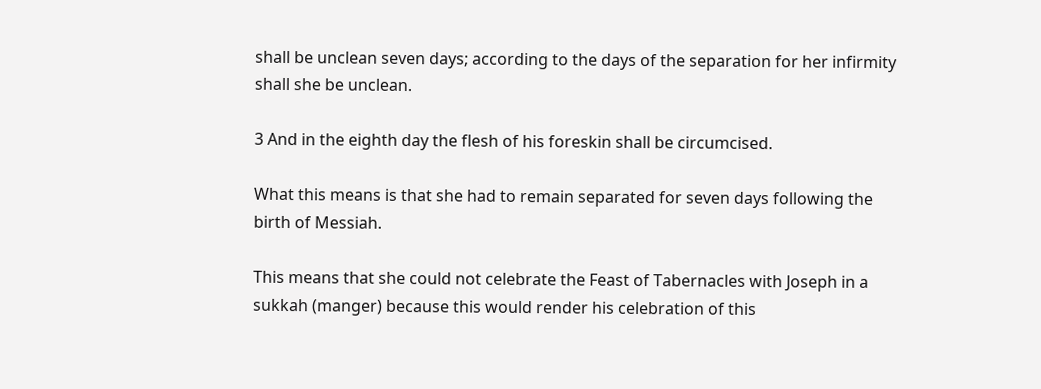shall be unclean seven days; according to the days of the separation for her infirmity shall she be unclean.

3 And in the eighth day the flesh of his foreskin shall be circumcised.

What this means is that she had to remain separated for seven days following the birth of Messiah.

This means that she could not celebrate the Feast of Tabernacles with Joseph in a sukkah (manger) because this would render his celebration of this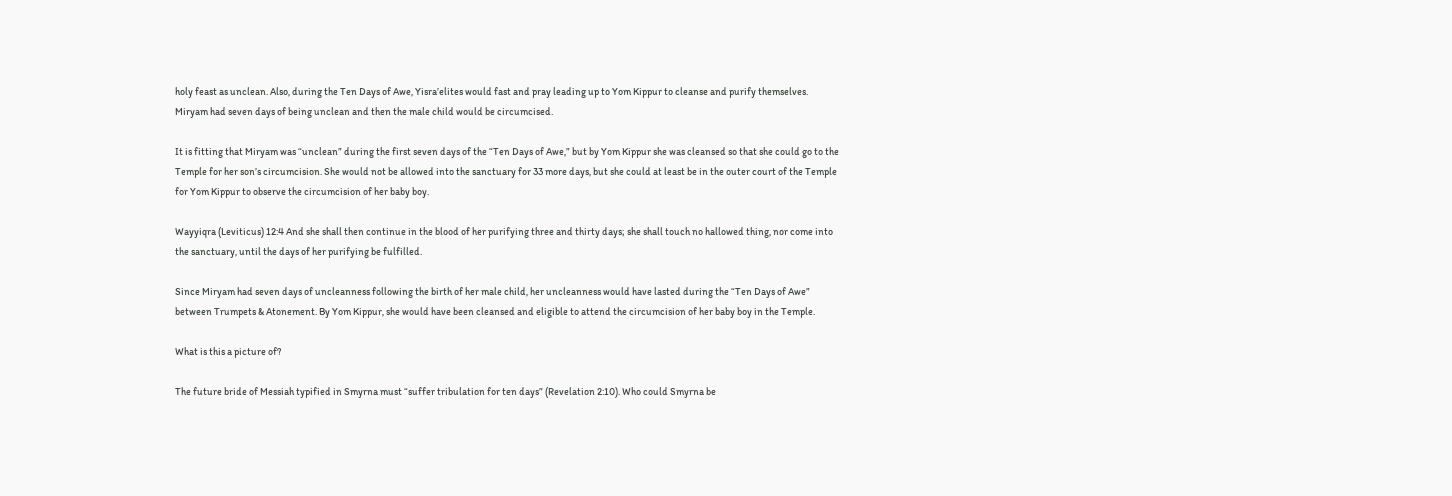holy feast as unclean. Also, during the Ten Days of Awe, Yisra’elites would fast and pray leading up to Yom Kippur to cleanse and purify themselves.
Miryam had seven days of being unclean and then the male child would be circumcised.

It is fitting that Miryam was “unclean” during the first seven days of the “Ten Days of Awe,” but by Yom Kippur she was cleansed so that she could go to the Temple for her son’s circumcision. She would not be allowed into the sanctuary for 33 more days, but she could at least be in the outer court of the Temple for Yom Kippur to observe the circumcision of her baby boy.

Wayyiqra (Leviticus) 12:4 And she shall then continue in the blood of her purifying three and thirty days; she shall touch no hallowed thing, nor come into the sanctuary, until the days of her purifying be fulfilled.

Since Miryam had seven days of uncleanness following the birth of her male child, her uncleanness would have lasted during the “Ten Days of Awe” between Trumpets & Atonement. By Yom Kippur, she would have been cleansed and eligible to attend the circumcision of her baby boy in the Temple.

What is this a picture of?

The future bride of Messiah typified in Smyrna must “suffer tribulation for ten days” (Revelation 2:10). Who could Smyrna be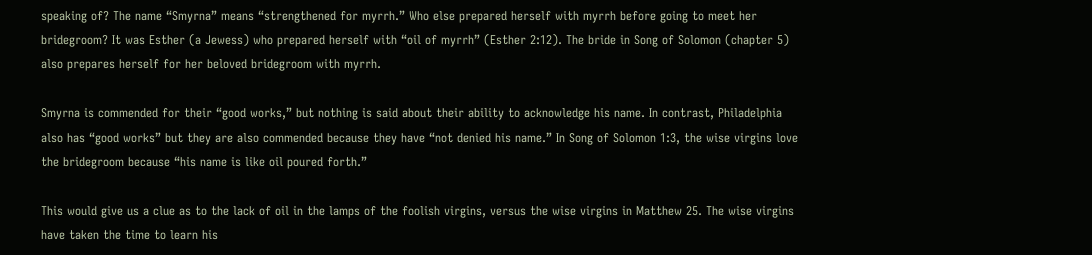speaking of? The name “Smyrna” means “strengthened for myrrh.” Who else prepared herself with myrrh before going to meet her bridegroom? It was Esther (a Jewess) who prepared herself with “oil of myrrh” (Esther 2:12). The bride in Song of Solomon (chapter 5) also prepares herself for her beloved bridegroom with myrrh.

Smyrna is commended for their “good works,” but nothing is said about their ability to acknowledge his name. In contrast, Philadelphia also has “good works” but they are also commended because they have “not denied his name.” In Song of Solomon 1:3, the wise virgins love the bridegroom because “his name is like oil poured forth.”

This would give us a clue as to the lack of oil in the lamps of the foolish virgins, versus the wise virgins in Matthew 25. The wise virgins have taken the time to learn his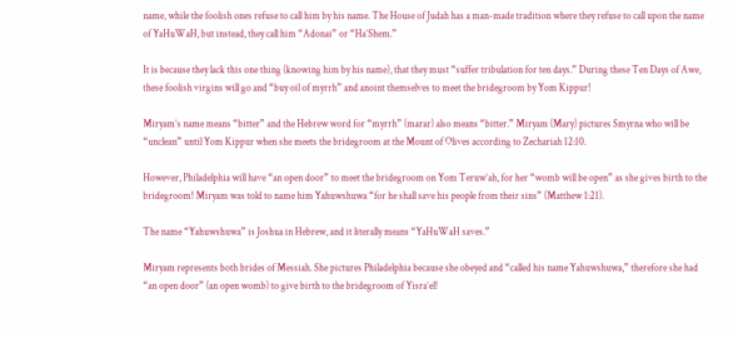name, while the foolish ones refuse to call him by his name. The House of Judah has a man-made tradition where they refuse to call upon the name of YaHuWaH, but instead, they call him “Adonai” or “Ha’Shem.”

It is because they lack this one thing (knowing him by his name), that they must “suffer tribulation for ten days.” During these Ten Days of Awe, these foolish virgins will go and “buy oil of myrrh” and anoint themselves to meet the bridegroom by Yom Kippur!

Miryam’s name means “bitter” and the Hebrew word for “myrrh” (marar) also means “bitter.” Miryam (Mary) pictures Smyrna who will be “unclean” until Yom Kippur when she meets the bridegroom at the Mount of Olives according to Zechariah 12:10.

However, Philadelphia will have “an open door” to meet the bridegroom on Yom Teruw’ah, for her “womb will be open” as she gives birth to the bridegroom! Miryam was told to name him Yahuwshuwa “for he shall save his people from their sins” (Matthew 1:21).

The name “Yahuwshuwa” is Joshua in Hebrew, and it literally means “YaHuWaH saves.”

Miryam represents both brides of Messiah. She pictures Philadelphia because she obeyed and “called his name Yahuwshuwa,” therefore she had “an open door” (an open womb) to give birth to the bridegroom of Yisra’el!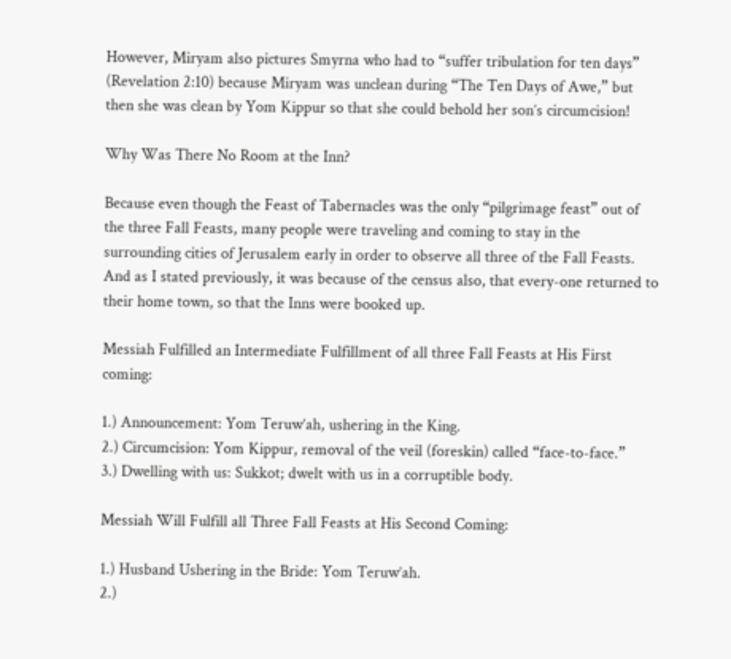However, Miryam also pictures Smyrna who had to “suffer tribulation for ten days” (Revelation 2:10) because Miryam was unclean during “The Ten Days of Awe,” but then she was clean by Yom Kippur so that she could behold her son’s circumcision!

Why Was There No Room at the Inn?

Because even though the Feast of Tabernacles was the only “pilgrimage feast” out of the three Fall Feasts, many people were traveling and coming to stay in the surrounding cities of Jerusalem early in order to observe all three of the Fall Feasts. And as I stated previously, it was because of the census also, that every-one returned to their home town, so that the Inns were booked up.

Messiah Fulfilled an Intermediate Fulfillment of all three Fall Feasts at His First coming:

1.) Announcement: Yom Teruw’ah, ushering in the King.
2.) Circumcision: Yom Kippur, removal of the veil (foreskin) called “face-to-face.”
3.) Dwelling with us: Sukkot; dwelt with us in a corruptible body.

Messiah Will Fulfill all Three Fall Feasts at His Second Coming:

1.) Husband Ushering in the Bride: Yom Teruw’ah.
2.)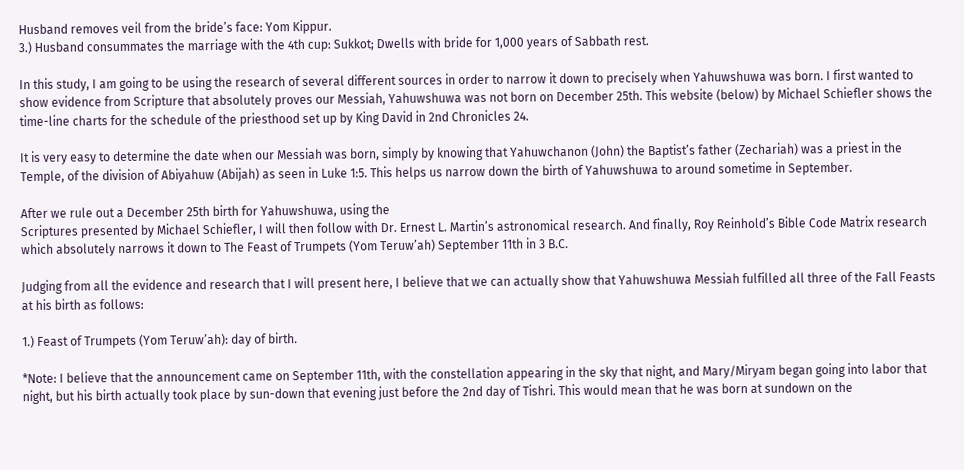Husband removes veil from the bride’s face: Yom Kippur.
3.) Husband consummates the marriage with the 4th cup: Sukkot; Dwells with bride for 1,000 years of Sabbath rest.

In this study, I am going to be using the research of several different sources in order to narrow it down to precisely when Yahuwshuwa was born. I first wanted to show evidence from Scripture that absolutely proves our Messiah, Yahuwshuwa was not born on December 25th. This website (below) by Michael Schiefler shows the time-line charts for the schedule of the priesthood set up by King David in 2nd Chronicles 24.

It is very easy to determine the date when our Messiah was born, simply by knowing that Yahuwchanon (John) the Baptist’s father (Zechariah) was a priest in the Temple, of the division of Abiyahuw (Abijah) as seen in Luke 1:5. This helps us narrow down the birth of Yahuwshuwa to around sometime in September.

After we rule out a December 25th birth for Yahuwshuwa, using the
Scriptures presented by Michael Schiefler, I will then follow with Dr. Ernest L. Martin’s astronomical research. And finally, Roy Reinhold’s Bible Code Matrix research which absolutely narrows it down to The Feast of Trumpets (Yom Teruw’ah) September 11th in 3 B.C.

Judging from all the evidence and research that I will present here, I believe that we can actually show that Yahuwshuwa Messiah fulfilled all three of the Fall Feasts at his birth as follows:

1.) Feast of Trumpets (Yom Teruw’ah): day of birth.

*Note: I believe that the announcement came on September 11th, with the constellation appearing in the sky that night, and Mary/Miryam began going into labor that night, but his birth actually took place by sun-down that evening just before the 2nd day of Tishri. This would mean that he was born at sundown on the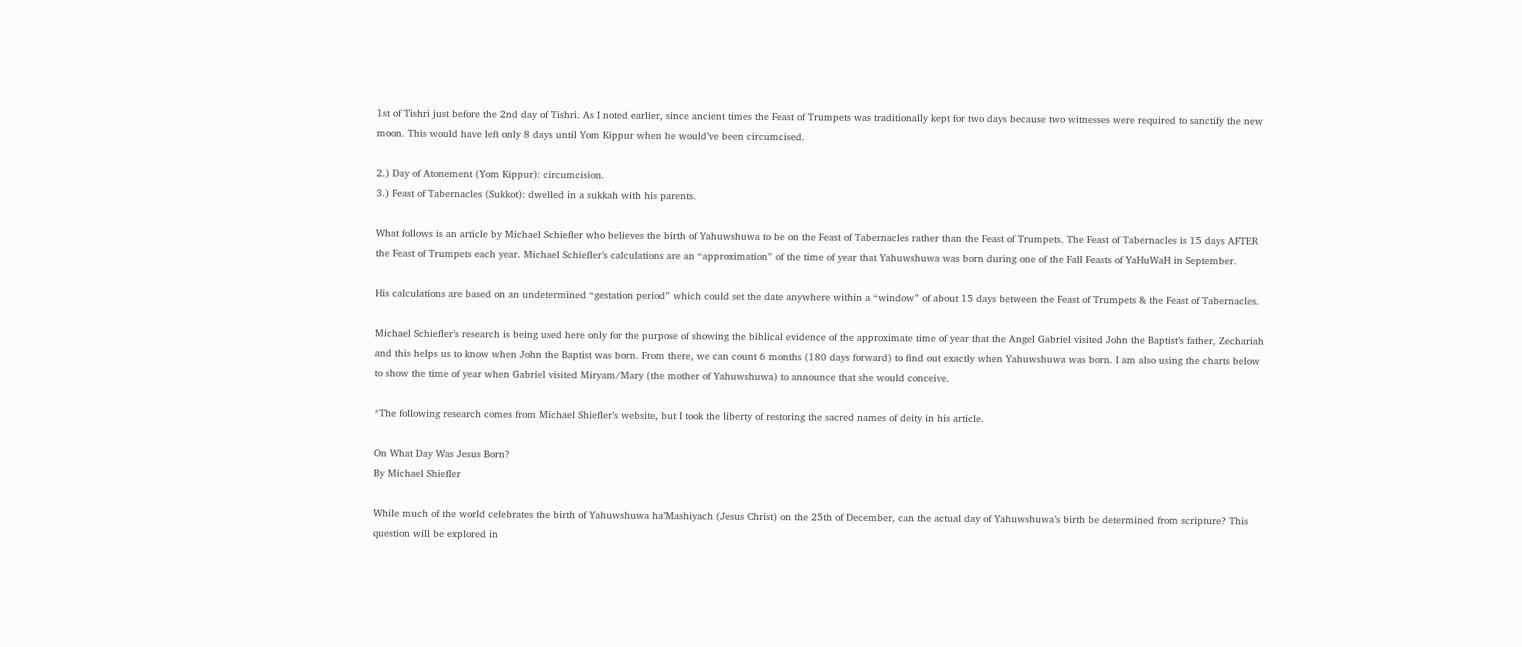1st of Tishri just before the 2nd day of Tishri. As I noted earlier, since ancient times the Feast of Trumpets was traditionally kept for two days because two witnesses were required to sanctify the new moon. This would have left only 8 days until Yom Kippur when he would’ve been circumcised.

2.) Day of Atonement (Yom Kippur): circumcision.
3.) Feast of Tabernacles (Sukkot): dwelled in a sukkah with his parents.

What follows is an article by Michael Schiefler who believes the birth of Yahuwshuwa to be on the Feast of Tabernacles rather than the Feast of Trumpets. The Feast of Tabernacles is 15 days AFTER the Feast of Trumpets each year. Michael Schiefler’s calculations are an “approximation” of the time of year that Yahuwshuwa was born during one of the Fall Feasts of YaHuWaH in September.

His calculations are based on an undetermined “gestation period” which could set the date anywhere within a “window” of about 15 days between the Feast of Trumpets & the Feast of Tabernacles.

Michael Schiefler’s research is being used here only for the purpose of showing the biblical evidence of the approximate time of year that the Angel Gabriel visited John the Baptist’s father, Zechariah and this helps us to know when John the Baptist was born. From there, we can count 6 months (180 days forward) to find out exactly when Yahuwshuwa was born. I am also using the charts below to show the time of year when Gabriel visited Miryam/Mary (the mother of Yahuwshuwa) to announce that she would conceive.

*The following research comes from Michael Shiefler’s website, but I took the liberty of restoring the sacred names of deity in his article.

On What Day Was Jesus Born?
By Michael Shiefler

While much of the world celebrates the birth of Yahuwshuwa ha’Mashiyach (Jesus Christ) on the 25th of December, can the actual day of Yahuwshuwa’s birth be determined from scripture? This question will be explored in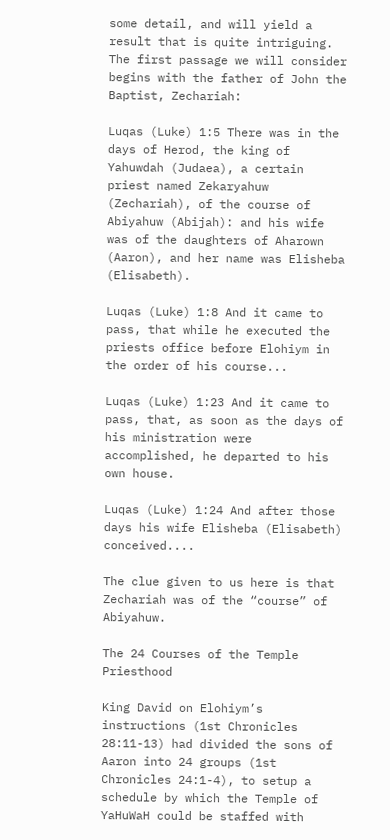some detail, and will yield a result that is quite intriguing. The first passage we will consider begins with the father of John the Baptist, Zechariah:

Luqas (Luke) 1:5 There was in the days of Herod, the king of Yahuwdah (Judaea), a certain priest named Zekaryahuw (Zechariah), of the course of Abiyahuw (Abijah): and his wife was of the daughters of Aharown (Aaron), and her name was Elisheba (Elisabeth).

Luqas (Luke) 1:8 And it came to pass, that while he executed the priests office before Elohiym in the order of his course...

Luqas (Luke) 1:23 And it came to pass, that, as soon as the days of his ministration were accomplished, he departed to his own house.

Luqas (Luke) 1:24 And after those days his wife Elisheba (Elisabeth) conceived....

The clue given to us here is that Zechariah was of the “course” of Abiyahuw.

The 24 Courses of the Temple Priesthood

King David on Elohiym’s instructions (1st Chronicles 28:11-13) had divided the sons of Aaron into 24 groups (1st Chronicles 24:1-4), to setup a schedule by which the Temple of YaHuWaH could be staffed with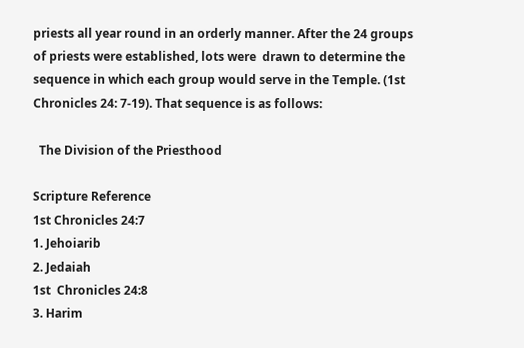priests all year round in an orderly manner. After the 24 groups of priests were established, lots were  drawn to determine the sequence in which each group would serve in the Temple. (1st Chronicles 24: 7-19). That sequence is as follows:

  The Division of the Priesthood

Scripture Reference
1st Chronicles 24:7
1. Jehoiarib
2. Jedaiah
1st  Chronicles 24:8
3. Harim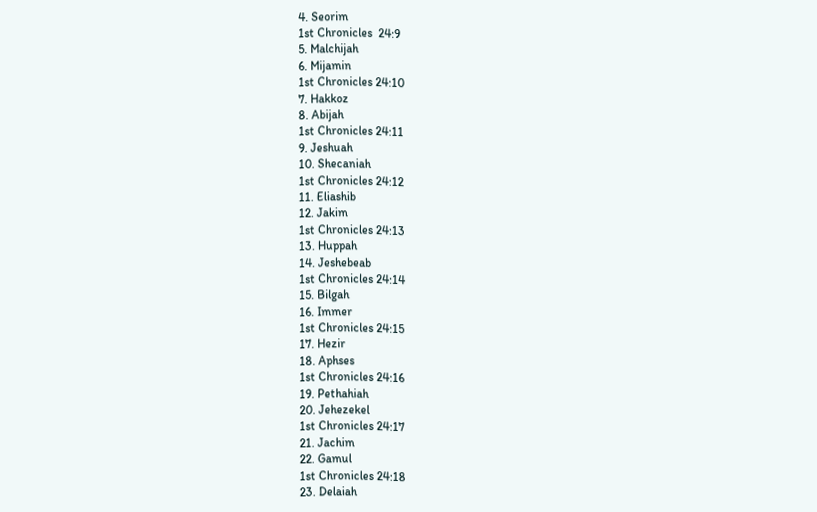4. Seorim
1st Chronicles  24:9
5. Malchijah
6. Mijamin
1st Chronicles 24:10
7. Hakkoz
8. Abijah
1st Chronicles 24:11
9. Jeshuah
10. Shecaniah
1st Chronicles 24:12
11. Eliashib
12. Jakim
1st Chronicles 24:13
13. Huppah
14. Jeshebeab
1st Chronicles 24:14
15. Bilgah
16. Immer
1st Chronicles 24:15
17. Hezir
18. Aphses
1st Chronicles 24:16
19. Pethahiah
20. Jehezekel
1st Chronicles 24:17
21. Jachim
22. Gamul
1st Chronicles 24:18
23. Delaiah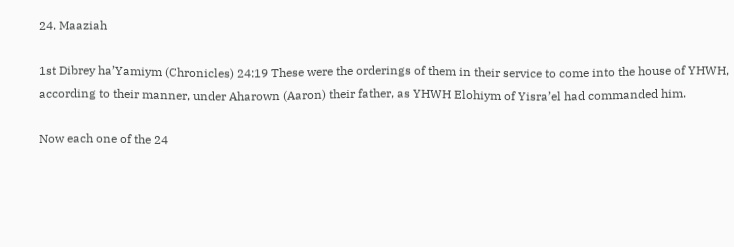24. Maaziah

1st Dibrey ha’Yamiym (Chronicles) 24:19 These were the orderings of them in their service to come into the house of YHWH, according to their manner, under Aharown (Aaron) their father, as YHWH Elohiym of Yisra’el had commanded him.

Now each one of the 24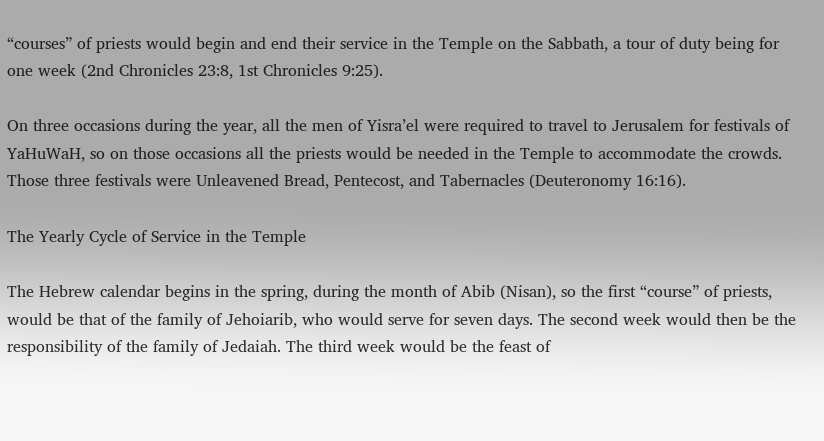“courses” of priests would begin and end their service in the Temple on the Sabbath, a tour of duty being for one week (2nd Chronicles 23:8, 1st Chronicles 9:25).

On three occasions during the year, all the men of Yisra’el were required to travel to Jerusalem for festivals of YaHuWaH, so on those occasions all the priests would be needed in the Temple to accommodate the crowds. Those three festivals were Unleavened Bread, Pentecost, and Tabernacles (Deuteronomy 16:16).

The Yearly Cycle of Service in the Temple

The Hebrew calendar begins in the spring, during the month of Abib (Nisan), so the first “course” of priests, would be that of the family of Jehoiarib, who would serve for seven days. The second week would then be the responsibility of the family of Jedaiah. The third week would be the feast of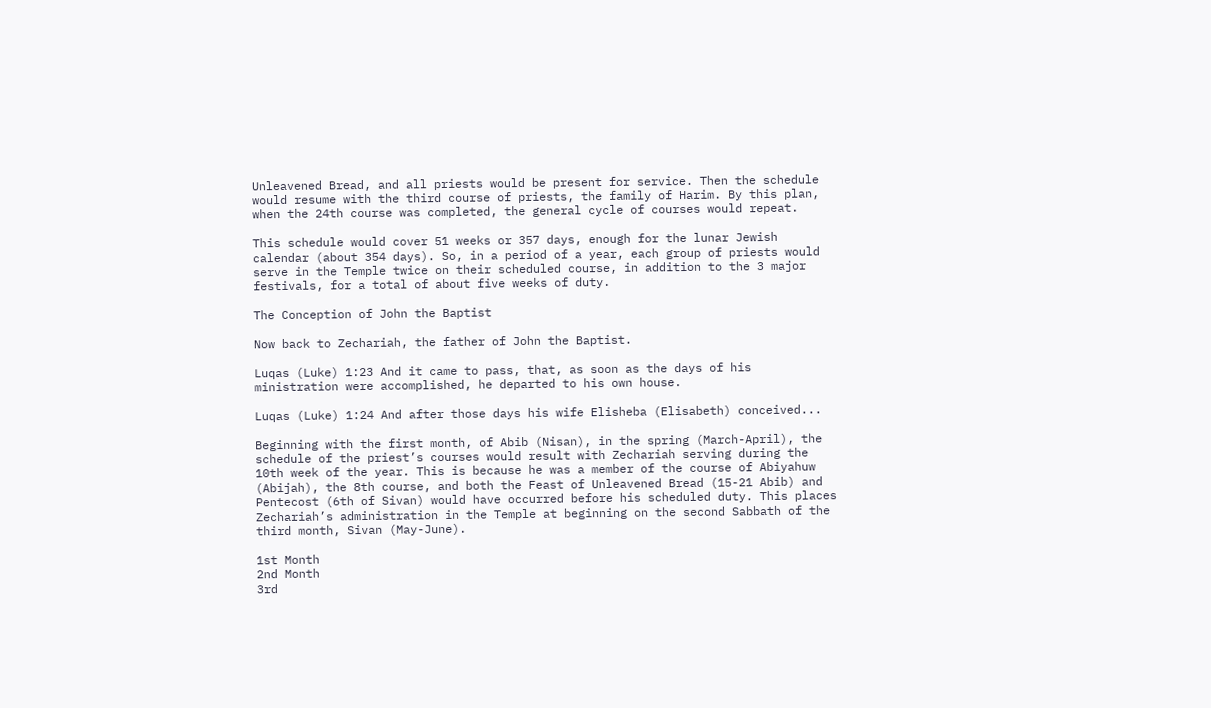Unleavened Bread, and all priests would be present for service. Then the schedule would resume with the third course of priests, the family of Harim. By this plan, when the 24th course was completed, the general cycle of courses would repeat.

This schedule would cover 51 weeks or 357 days, enough for the lunar Jewish calendar (about 354 days). So, in a period of a year, each group of priests would serve in the Temple twice on their scheduled course, in addition to the 3 major festivals, for a total of about five weeks of duty.

The Conception of John the Baptist

Now back to Zechariah, the father of John the Baptist.

Luqas (Luke) 1:23 And it came to pass, that, as soon as the days of his ministration were accomplished, he departed to his own house.

Luqas (Luke) 1:24 And after those days his wife Elisheba (Elisabeth) conceived...

Beginning with the first month, of Abib (Nisan), in the spring (March-April), the schedule of the priest’s courses would result with Zechariah serving during the 10th week of the year. This is because he was a member of the course of Abiyahuw (Abijah), the 8th course, and both the Feast of Unleavened Bread (15-21 Abib) and Pentecost (6th of Sivan) would have occurred before his scheduled duty. This places Zechariah’s administration in the Temple at beginning on the second Sabbath of the third month, Sivan (May-June).

1st Month
2nd Month
3rd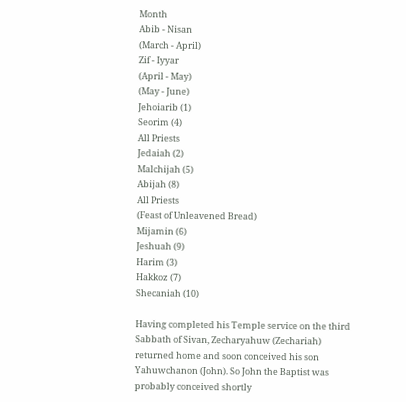Month
Abib - Nisan
(March - April)
Zif - Iyyar
(April - May)
(May - June)
Jehoiarib (1)
Seorim (4)
All Priests
Jedaiah (2)
Malchijah (5)
Abijah (8)
All Priests
(Feast of Unleavened Bread)
Mijamin (6)
Jeshuah (9)
Harim (3)
Hakkoz (7)
Shecaniah (10)

Having completed his Temple service on the third Sabbath of Sivan, Zecharyahuw (Zechariah) returned home and soon conceived his son Yahuwchanon (John). So John the Baptist was probably conceived shortly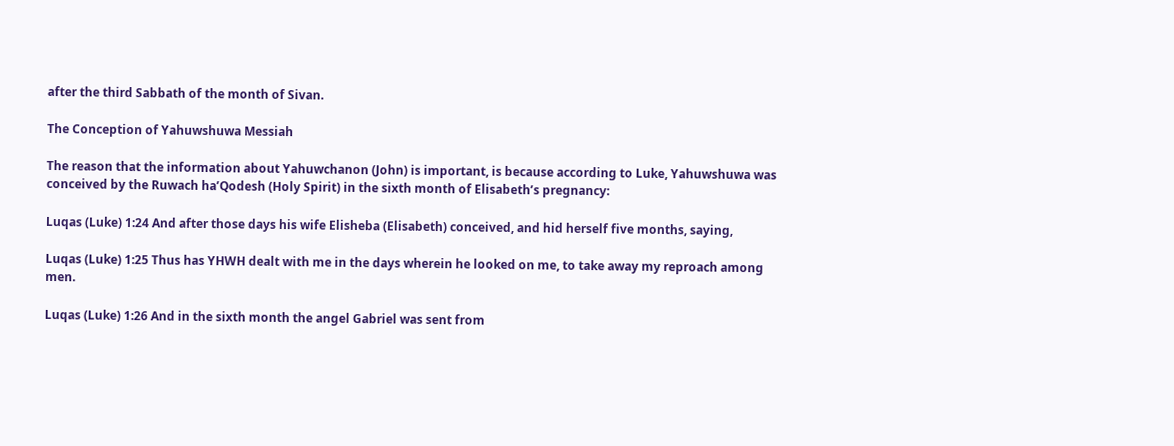after the third Sabbath of the month of Sivan.

The Conception of Yahuwshuwa Messiah

The reason that the information about Yahuwchanon (John) is important, is because according to Luke, Yahuwshuwa was conceived by the Ruwach ha’Qodesh (Holy Spirit) in the sixth month of Elisabeth’s pregnancy:

Luqas (Luke) 1:24 And after those days his wife Elisheba (Elisabeth) conceived, and hid herself five months, saying,

Luqas (Luke) 1:25 Thus has YHWH dealt with me in the days wherein he looked on me, to take away my reproach among men.

Luqas (Luke) 1:26 And in the sixth month the angel Gabriel was sent from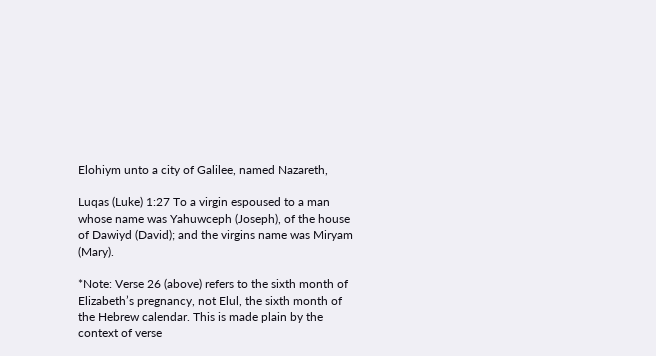Elohiym unto a city of Galilee, named Nazareth,

Luqas (Luke) 1:27 To a virgin espoused to a man whose name was Yahuwceph (Joseph), of the house of Dawiyd (David); and the virgins name was Miryam (Mary).

*Note: Verse 26 (above) refers to the sixth month of Elizabeth’s pregnancy, not Elul, the sixth month of the Hebrew calendar. This is made plain by the context of verse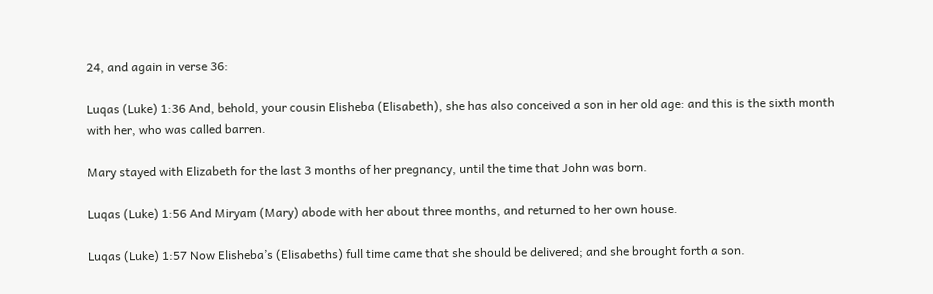24, and again in verse 36:

Luqas (Luke) 1:36 And, behold, your cousin Elisheba (Elisabeth), she has also conceived a son in her old age: and this is the sixth month with her, who was called barren.

Mary stayed with Elizabeth for the last 3 months of her pregnancy, until the time that John was born.

Luqas (Luke) 1:56 And Miryam (Mary) abode with her about three months, and returned to her own house.

Luqas (Luke) 1:57 Now Elisheba’s (Elisabeths) full time came that she should be delivered; and she brought forth a son.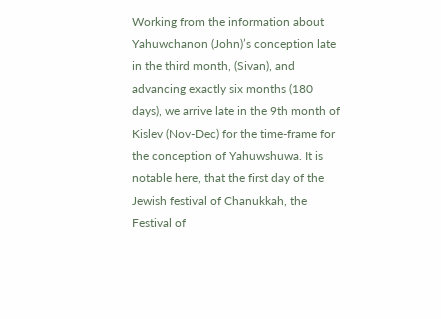Working from the information about Yahuwchanon (John)’s conception late in the third month, (Sivan), and advancing exactly six months (180 days), we arrive late in the 9th month of Kislev (Nov-Dec) for the time-frame for the conception of Yahuwshuwa. It is notable here, that the first day of the Jewish festival of Chanukkah, the Festival of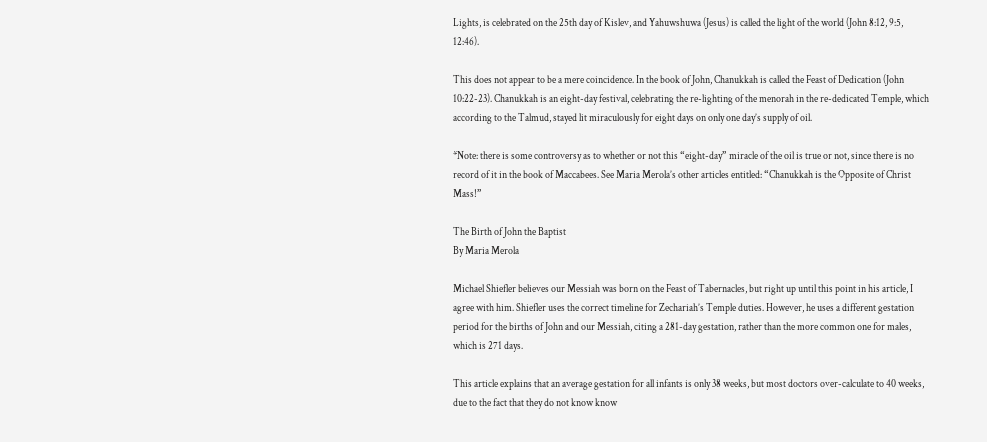Lights, is celebrated on the 25th day of Kislev, and Yahuwshuwa (Jesus) is called the light of the world (John 8:12, 9:5, 12:46).

This does not appear to be a mere coincidence. In the book of John, Chanukkah is called the Feast of Dedication (John 10:22-23). Chanukkah is an eight-day festival, celebrating the re-lighting of the menorah in the re-dedicated Temple, which according to the Talmud, stayed lit miraculously for eight days on only one day’s supply of oil.

*Note: there is some controversy as to whether or not this “eight-day” miracle of the oil is true or not, since there is no record of it in the book of Maccabees. See Maria Merola’s other articles entitled: “Chanukkah is the Opposite of Christ Mass!”

The Birth of John the Baptist
By Maria Merola

Michael Shiefler believes our Messiah was born on the Feast of Tabernacles, but right up until this point in his article, I agree with him. Shiefler uses the correct timeline for Zechariah’s Temple duties. However, he uses a different gestation period for the births of John and our Messiah, citing a 281-day gestation, rather than the more common one for males, which is 271 days.

This article explains that an average gestation for all infants is only 38 weeks, but most doctors over-calculate to 40 weeks, due to the fact that they do not know know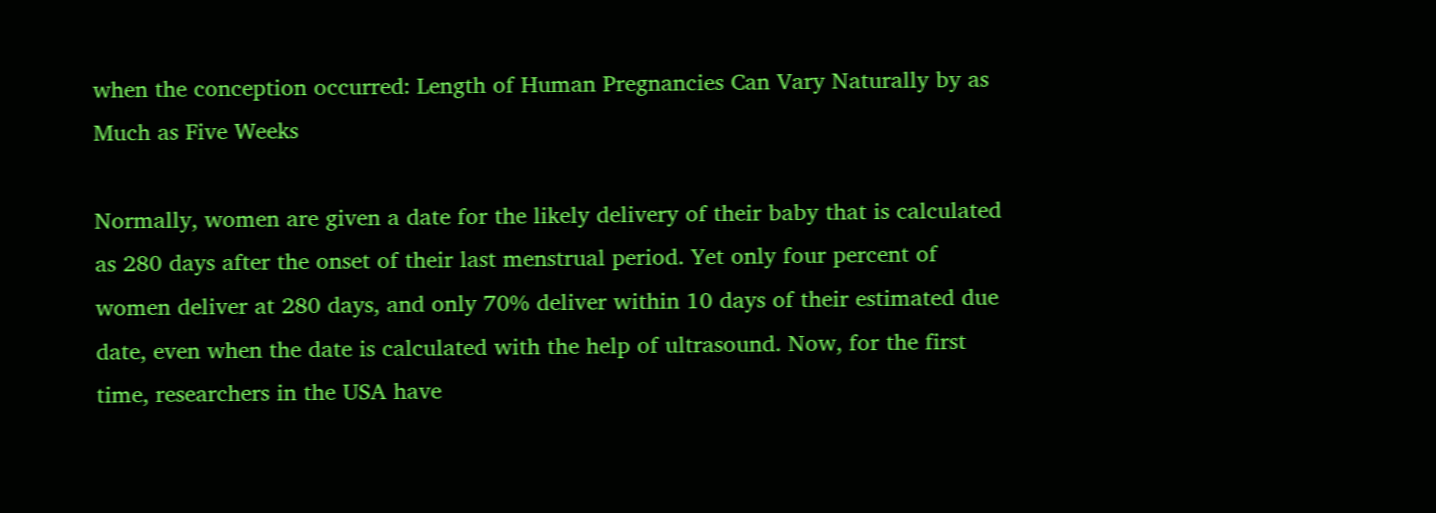when the conception occurred: Length of Human Pregnancies Can Vary Naturally by as Much as Five Weeks

Normally, women are given a date for the likely delivery of their baby that is calculated as 280 days after the onset of their last menstrual period. Yet only four percent of women deliver at 280 days, and only 70% deliver within 10 days of their estimated due date, even when the date is calculated with the help of ultrasound. Now, for the first time, researchers in the USA have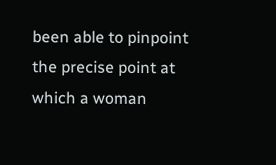been able to pinpoint the precise point at which a woman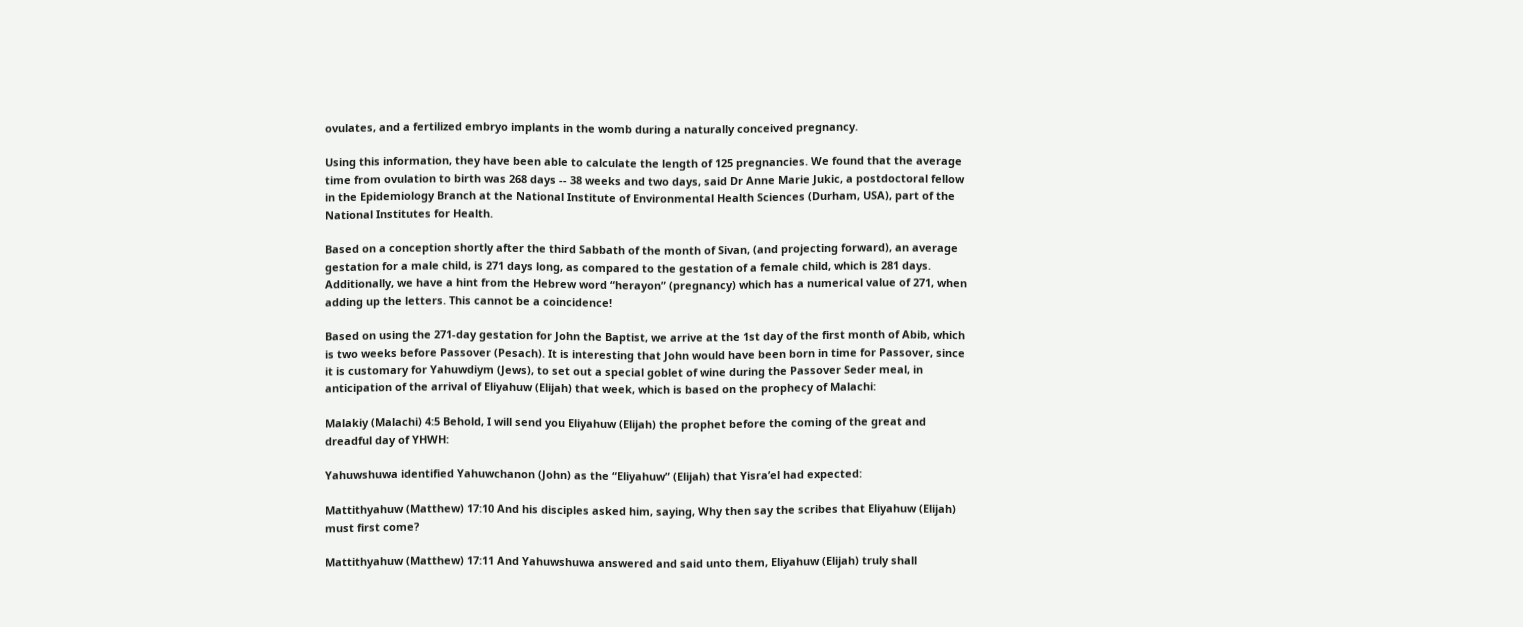ovulates, and a fertilized embryo implants in the womb during a naturally conceived pregnancy.

Using this information, they have been able to calculate the length of 125 pregnancies. We found that the average time from ovulation to birth was 268 days -- 38 weeks and two days, said Dr Anne Marie Jukic, a postdoctoral fellow in the Epidemiology Branch at the National Institute of Environmental Health Sciences (Durham, USA), part of the National Institutes for Health.

Based on a conception shortly after the third Sabbath of the month of Sivan, (and projecting forward), an average gestation for a male child, is 271 days long, as compared to the gestation of a female child, which is 281 days. Additionally, we have a hint from the Hebrew word “herayon” (pregnancy) which has a numerical value of 271, when adding up the letters. This cannot be a coincidence!

Based on using the 271-day gestation for John the Baptist, we arrive at the 1st day of the first month of Abib, which is two weeks before Passover (Pesach). It is interesting that John would have been born in time for Passover, since it is customary for Yahuwdiym (Jews), to set out a special goblet of wine during the Passover Seder meal, in anticipation of the arrival of Eliyahuw (Elijah) that week, which is based on the prophecy of Malachi:

Malakiy (Malachi) 4:5 Behold, I will send you Eliyahuw (Elijah) the prophet before the coming of the great and dreadful day of YHWH:

Yahuwshuwa identified Yahuwchanon (John) as the “Eliyahuw” (Elijah) that Yisra’el had expected:

Mattithyahuw (Matthew) 17:10 And his disciples asked him, saying, Why then say the scribes that Eliyahuw (Elijah) must first come?

Mattithyahuw (Matthew) 17:11 And Yahuwshuwa answered and said unto them, Eliyahuw (Elijah) truly shall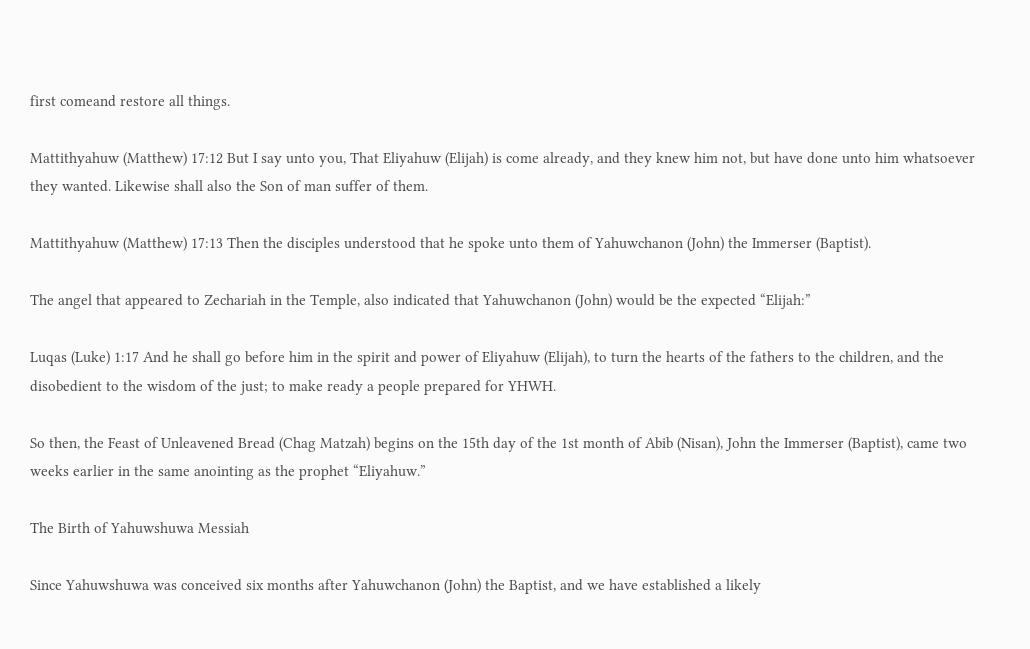first comeand restore all things.

Mattithyahuw (Matthew) 17:12 But I say unto you, That Eliyahuw (Elijah) is come already, and they knew him not, but have done unto him whatsoever they wanted. Likewise shall also the Son of man suffer of them.

Mattithyahuw (Matthew) 17:13 Then the disciples understood that he spoke unto them of Yahuwchanon (John) the Immerser (Baptist).

The angel that appeared to Zechariah in the Temple, also indicated that Yahuwchanon (John) would be the expected “Elijah:”

Luqas (Luke) 1:17 And he shall go before him in the spirit and power of Eliyahuw (Elijah), to turn the hearts of the fathers to the children, and the disobedient to the wisdom of the just; to make ready a people prepared for YHWH.

So then, the Feast of Unleavened Bread (Chag Matzah) begins on the 15th day of the 1st month of Abib (Nisan), John the Immerser (Baptist), came two weeks earlier in the same anointing as the prophet “Eliyahuw.”

The Birth of Yahuwshuwa Messiah

Since Yahuwshuwa was conceived six months after Yahuwchanon (John) the Baptist, and we have established a likely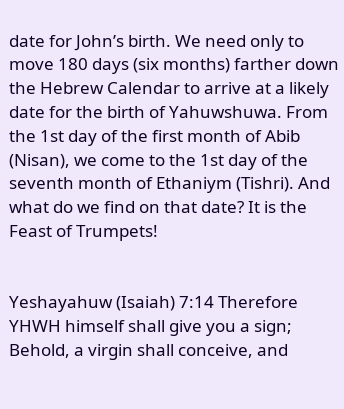date for John’s birth. We need only to move 180 days (six months) farther down the Hebrew Calendar to arrive at a likely date for the birth of Yahuwshuwa. From the 1st day of the first month of Abib (Nisan), we come to the 1st day of the seventh month of Ethaniym (Tishri). And what do we find on that date? It is the Feast of Trumpets!


Yeshayahuw (Isaiah) 7:14 Therefore YHWH himself shall give you a sign; Behold, a virgin shall conceive, and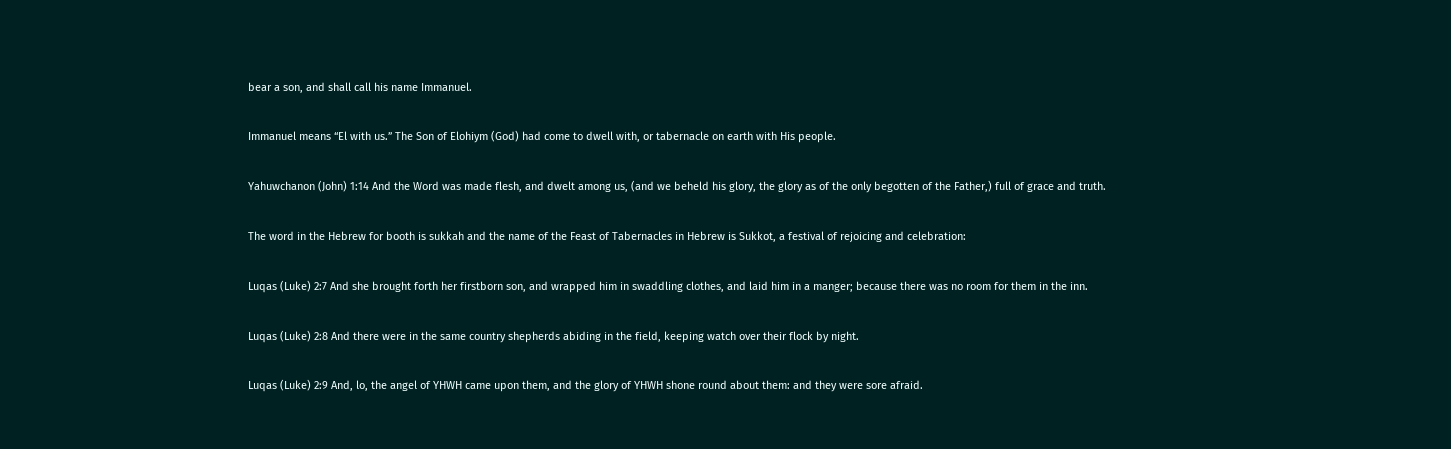bear a son, and shall call his name Immanuel.

Immanuel means “El with us.” The Son of Elohiym (God) had come to dwell with, or tabernacle on earth with His people.

Yahuwchanon (John) 1:14 And the Word was made flesh, and dwelt among us, (and we beheld his glory, the glory as of the only begotten of the Father,) full of grace and truth.

The word in the Hebrew for booth is sukkah and the name of the Feast of Tabernacles in Hebrew is Sukkot, a festival of rejoicing and celebration:

Luqas (Luke) 2:7 And she brought forth her firstborn son, and wrapped him in swaddling clothes, and laid him in a manger; because there was no room for them in the inn.

Luqas (Luke) 2:8 And there were in the same country shepherds abiding in the field, keeping watch over their flock by night.

Luqas (Luke) 2:9 And, lo, the angel of YHWH came upon them, and the glory of YHWH shone round about them: and they were sore afraid.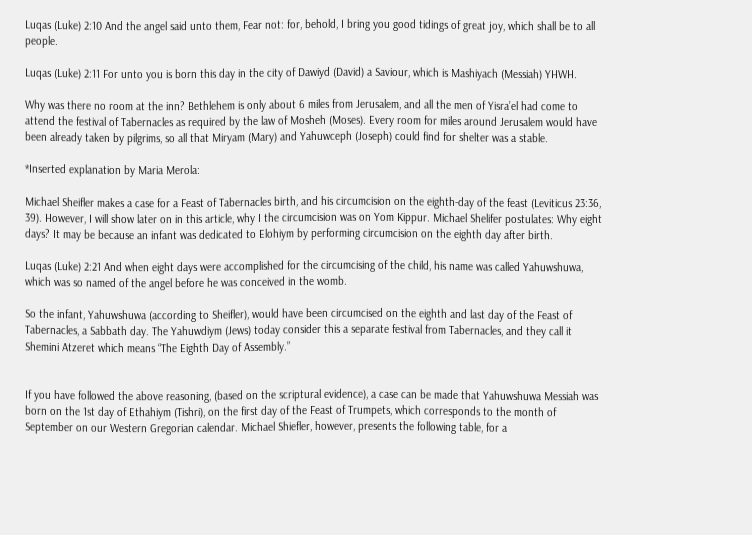Luqas (Luke) 2:10 And the angel said unto them, Fear not: for, behold, I bring you good tidings of great joy, which shall be to all people.

Luqas (Luke) 2:11 For unto you is born this day in the city of Dawiyd (David) a Saviour, which is Mashiyach (Messiah) YHWH.

Why was there no room at the inn? Bethlehem is only about 6 miles from Jerusalem, and all the men of Yisra’el had come to attend the festival of Tabernacles as required by the law of Mosheh (Moses). Every room for miles around Jerusalem would have been already taken by pilgrims, so all that Miryam (Mary) and Yahuwceph (Joseph) could find for shelter was a stable.

*Inserted explanation by Maria Merola:

Michael Sheifler makes a case for a Feast of Tabernacles birth, and his circumcision on the eighth-day of the feast (Leviticus 23:36, 39). However, I will show later on in this article, why I the circumcision was on Yom Kippur. Michael Shelifer postulates: Why eight days? It may be because an infant was dedicated to Elohiym by performing circumcision on the eighth day after birth.

Luqas (Luke) 2:21 And when eight days were accomplished for the circumcising of the child, his name was called Yahuwshuwa, which was so named of the angel before he was conceived in the womb.

So the infant, Yahuwshuwa (according to Sheifler), would have been circumcised on the eighth and last day of the Feast of Tabernacles, a Sabbath day. The Yahuwdiym (Jews) today consider this a separate festival from Tabernacles, and they call it Shemini Atzeret which means “The Eighth Day of Assembly.”


If you have followed the above reasoning, (based on the scriptural evidence), a case can be made that Yahuwshuwa Messiah was born on the 1st day of Ethahiym (Tishri), on the first day of the Feast of Trumpets, which corresponds to the month of September on our Western Gregorian calendar. Michael Shiefler, however, presents the following table, for a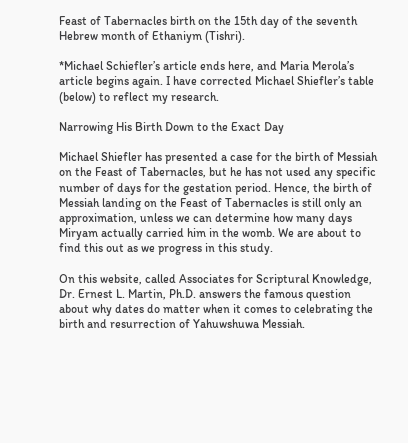Feast of Tabernacles birth on the 15th day of the seventh Hebrew month of Ethaniym (Tishri).

*Michael Schiefler’s article ends here, and Maria Merola’s article begins again. I have corrected Michael Shiefler’s table (below) to reflect my research.

Narrowing His Birth Down to the Exact Day

Michael Shiefler has presented a case for the birth of Messiah on the Feast of Tabernacles, but he has not used any specific number of days for the gestation period. Hence, the birth of Messiah landing on the Feast of Tabernacles is still only an approximation, unless we can determine how many days Miryam actually carried him in the womb. We are about to find this out as we progress in this study.

On this website, called Associates for Scriptural Knowledge, Dr. Ernest L. Martin, Ph.D. answers the famous question about why dates do matter when it comes to celebrating the birth and resurrection of Yahuwshuwa Messiah.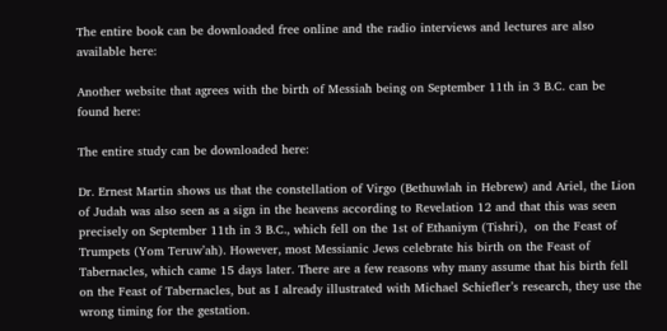The entire book can be downloaded free online and the radio interviews and lectures are also available here:

Another website that agrees with the birth of Messiah being on September 11th in 3 B.C. can be found here:

The entire study can be downloaded here:

Dr. Ernest Martin shows us that the constellation of Virgo (Bethuwlah in Hebrew) and Ariel, the Lion of Judah was also seen as a sign in the heavens according to Revelation 12 and that this was seen precisely on September 11th in 3 B.C., which fell on the 1st of Ethaniym (Tishri),  on the Feast of Trumpets (Yom Teruw’ah). However, most Messianic Jews celebrate his birth on the Feast of Tabernacles, which came 15 days later. There are a few reasons why many assume that his birth fell on the Feast of Tabernacles, but as I already illustrated with Michael Schiefler’s research, they use the wrong timing for the gestation.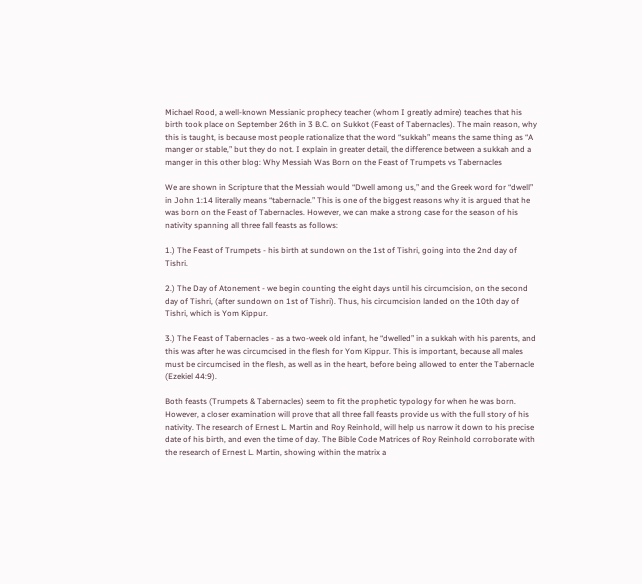Michael Rood, a well-known Messianic prophecy teacher (whom I greatly admire) teaches that his birth took place on September 26th in 3 B.C. on Sukkot (Feast of Tabernacles). The main reason, why this is taught, is because most people rationalize that the word “sukkah” means the same thing as “A manger or stable,” but they do not. I explain in greater detail, the difference between a sukkah and a manger in this other blog: Why Messiah Was Born on the Feast of Trumpets vs Tabernacles

We are shown in Scripture that the Messiah would “Dwell among us,” and the Greek word for “dwell” in John 1:14 literally means “tabernacle.” This is one of the biggest reasons why it is argued that he was born on the Feast of Tabernacles. However, we can make a strong case for the season of his nativity spanning all three fall feasts as follows:

1.) The Feast of Trumpets - his birth at sundown on the 1st of Tishri, going into the 2nd day of Tishri.

2.) The Day of Atonement - we begin counting the eight days until his circumcision, on the second day of Tishri, (after sundown on 1st of Tishri). Thus, his circumcision landed on the 10th day of Tishri, which is Yom Kippur.

3.) The Feast of Tabernacles - as a two-week old infant, he “dwelled” in a sukkah with his parents, and this was after he was circumcised in the flesh for Yom Kippur. This is important, because all males must be circumcised in the flesh, as well as in the heart, before being allowed to enter the Tabernacle (Ezekiel 44:9).

Both feasts (Trumpets & Tabernacles) seem to fit the prophetic typology for when he was born. However, a closer examination will prove that all three fall feasts provide us with the full story of his nativity. The research of Ernest L. Martin and Roy Reinhold, will help us narrow it down to his precise date of his birth, and even the time of day. The Bible Code Matrices of Roy Reinhold corroborate with the research of Ernest L. Martin, showing within the matrix a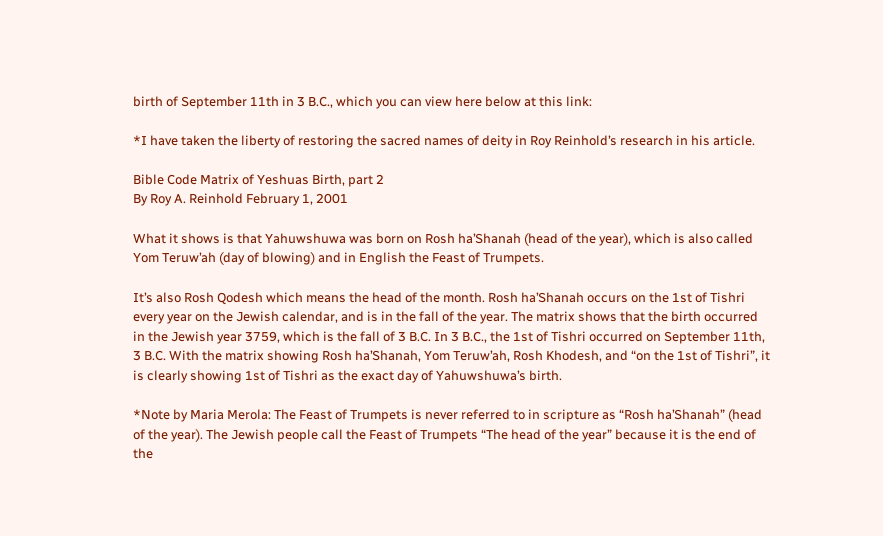birth of September 11th in 3 B.C., which you can view here below at this link:

*I have taken the liberty of restoring the sacred names of deity in Roy Reinhold’s research in his article.

Bible Code Matrix of Yeshuas Birth, part 2
By Roy A. Reinhold February 1, 2001

What it shows is that Yahuwshuwa was born on Rosh ha’Shanah (head of the year), which is also called Yom Teruw’ah (day of blowing) and in English the Feast of Trumpets.

It’s also Rosh Qodesh which means the head of the month. Rosh ha’Shanah occurs on the 1st of Tishri every year on the Jewish calendar, and is in the fall of the year. The matrix shows that the birth occurred in the Jewish year 3759, which is the fall of 3 B.C. In 3 B.C., the 1st of Tishri occurred on September 11th, 3 B.C. With the matrix showing Rosh ha’Shanah, Yom Teruw’ah, Rosh Khodesh, and “on the 1st of Tishri”, it is clearly showing 1st of Tishri as the exact day of Yahuwshuwa’s birth.

*Note by Maria Merola: The Feast of Trumpets is never referred to in scripture as “Rosh ha’Shanah” (head of the year). The Jewish people call the Feast of Trumpets “The head of the year” because it is the end of the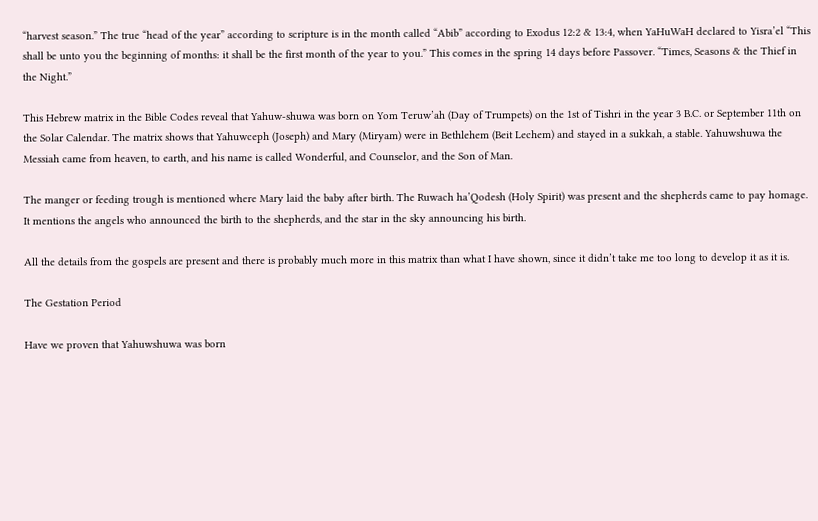“harvest season.” The true “head of the year” according to scripture is in the month called “Abib” according to Exodus 12:2 & 13:4, when YaHuWaH declared to Yisra’el “This shall be unto you the beginning of months: it shall be the first month of the year to you.” This comes in the spring 14 days before Passover. “Times, Seasons & the Thief in the Night.”

This Hebrew matrix in the Bible Codes reveal that Yahuw-shuwa was born on Yom Teruw’ah (Day of Trumpets) on the 1st of Tishri in the year 3 B.C. or September 11th on the Solar Calendar. The matrix shows that Yahuwceph (Joseph) and Mary (Miryam) were in Bethlehem (Beit Lechem) and stayed in a sukkah, a stable. Yahuwshuwa the Messiah came from heaven, to earth, and his name is called Wonderful, and Counselor, and the Son of Man.

The manger or feeding trough is mentioned where Mary laid the baby after birth. The Ruwach ha’Qodesh (Holy Spirit) was present and the shepherds came to pay homage. It mentions the angels who announced the birth to the shepherds, and the star in the sky announcing his birth.

All the details from the gospels are present and there is probably much more in this matrix than what I have shown, since it didn’t take me too long to develop it as it is.

The Gestation Period

Have we proven that Yahuwshuwa was born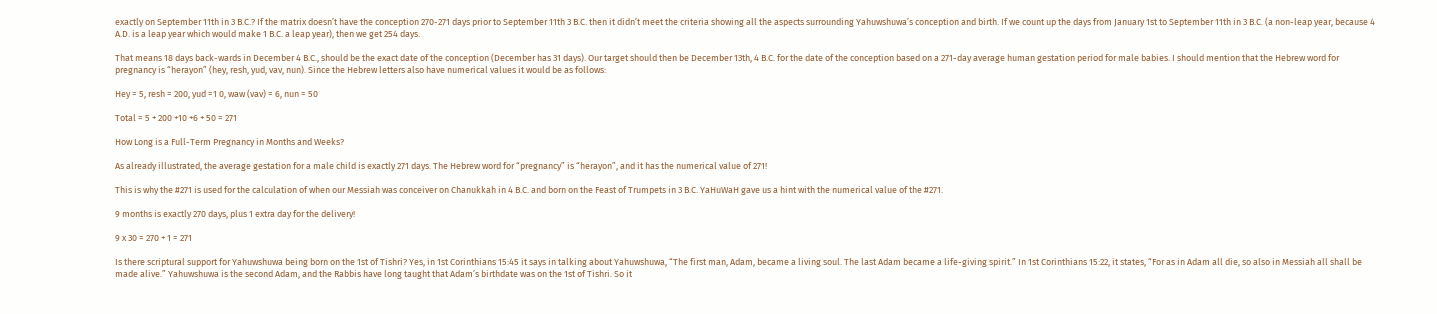exactly on September 11th in 3 B.C.? If the matrix doesn’t have the conception 270-271 days prior to September 11th 3 B.C. then it didn’t meet the criteria showing all the aspects surrounding Yahuwshuwa’s conception and birth. If we count up the days from January 1st to September 11th in 3 B.C. (a non-leap year, because 4 A.D. is a leap year which would make 1 B.C. a leap year), then we get 254 days.

That means 18 days back-wards in December 4 B.C., should be the exact date of the conception (December has 31 days). Our target should then be December 13th, 4 B.C. for the date of the conception based on a 271-day average human gestation period for male babies. I should mention that the Hebrew word for pregnancy is “herayon” (hey, resh, yud, vav, nun). Since the Hebrew letters also have numerical values it would be as follows:

Hey = 5, resh = 200, yud =1 0, waw (vav) = 6, nun = 50

Total = 5 + 200 +10 +6 + 50 = 271

How Long is a Full-Term Pregnancy in Months and Weeks?

As already illustrated, the average gestation for a male child is exactly 271 days. The Hebrew word for “pregnancy” is “herayon”, and it has the numerical value of 271!

This is why the #271 is used for the calculation of when our Messiah was conceiver on Chanukkah in 4 B.C. and born on the Feast of Trumpets in 3 B.C. YaHuWaH gave us a hint with the numerical value of the #271.

9 months is exactly 270 days, plus 1 extra day for the delivery!

9 x 30 = 270 + 1 = 271

Is there scriptural support for Yahuwshuwa being born on the 1st of Tishri? Yes, in 1st Corinthians 15:45 it says in talking about Yahuwshuwa, “The first man, Adam, became a living soul. The last Adam became a life-giving spirit.” In 1st Corinthians 15:22, it states, “For as in Adam all die, so also in Messiah all shall be made alive.” Yahuwshuwa is the second Adam, and the Rabbis have long taught that Adam’s birthdate was on the 1st of Tishri. So it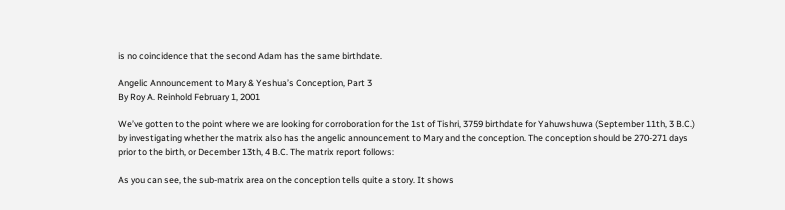is no coincidence that the second Adam has the same birthdate.

Angelic Announcement to Mary & Yeshua’s Conception, Part 3
By Roy A. Reinhold February 1, 2001

We’ve gotten to the point where we are looking for corroboration for the 1st of Tishri, 3759 birthdate for Yahuwshuwa (September 11th, 3 B.C.) by investigating whether the matrix also has the angelic announcement to Mary and the conception. The conception should be 270-271 days prior to the birth, or December 13th, 4 B.C. The matrix report follows:

As you can see, the sub-matrix area on the conception tells quite a story. It shows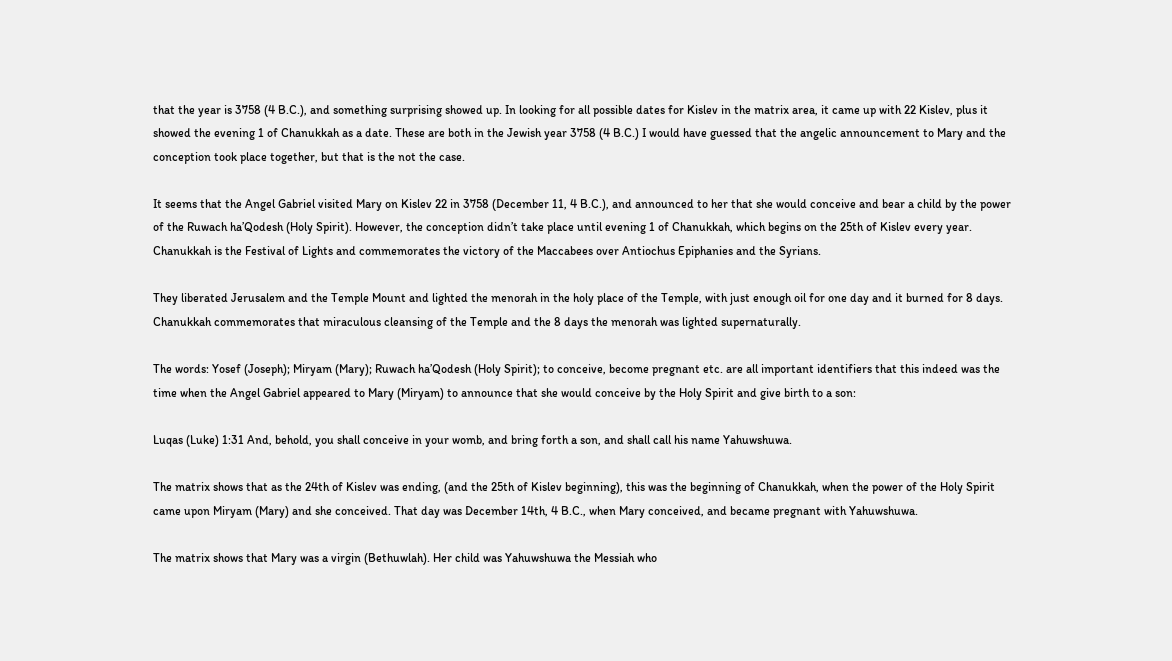that the year is 3758 (4 B.C.), and something surprising showed up. In looking for all possible dates for Kislev in the matrix area, it came up with 22 Kislev, plus it showed the evening 1 of Chanukkah as a date. These are both in the Jewish year 3758 (4 B.C.) I would have guessed that the angelic announcement to Mary and the conception took place together, but that is the not the case.

It seems that the Angel Gabriel visited Mary on Kislev 22 in 3758 (December 11, 4 B.C.), and announced to her that she would conceive and bear a child by the power of the Ruwach ha’Qodesh (Holy Spirit). However, the conception didn’t take place until evening 1 of Chanukkah, which begins on the 25th of Kislev every year. Chanukkah is the Festival of Lights and commemorates the victory of the Maccabees over Antiochus Epiphanies and the Syrians.

They liberated Jerusalem and the Temple Mount and lighted the menorah in the holy place of the Temple, with just enough oil for one day and it burned for 8 days. Chanukkah commemorates that miraculous cleansing of the Temple and the 8 days the menorah was lighted supernaturally.

The words: Yosef (Joseph); Miryam (Mary); Ruwach ha’Qodesh (Holy Spirit); to conceive, become pregnant etc. are all important identifiers that this indeed was the time when the Angel Gabriel appeared to Mary (Miryam) to announce that she would conceive by the Holy Spirit and give birth to a son:

Luqas (Luke) 1:31 And, behold, you shall conceive in your womb, and bring forth a son, and shall call his name Yahuwshuwa.

The matrix shows that as the 24th of Kislev was ending, (and the 25th of Kislev beginning), this was the beginning of Chanukkah, when the power of the Holy Spirit came upon Miryam (Mary) and she conceived. That day was December 14th, 4 B.C., when Mary conceived, and became pregnant with Yahuwshuwa.

The matrix shows that Mary was a virgin (Bethuwlah). Her child was Yahuwshuwa the Messiah who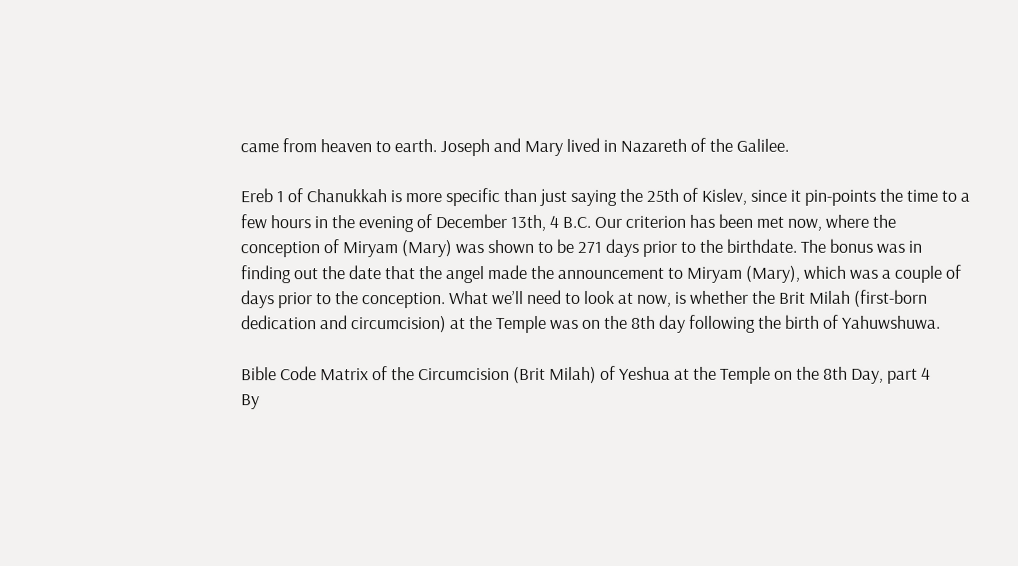came from heaven to earth. Joseph and Mary lived in Nazareth of the Galilee.

Ereb 1 of Chanukkah is more specific than just saying the 25th of Kislev, since it pin-points the time to a few hours in the evening of December 13th, 4 B.C. Our criterion has been met now, where the conception of Miryam (Mary) was shown to be 271 days prior to the birthdate. The bonus was in finding out the date that the angel made the announcement to Miryam (Mary), which was a couple of days prior to the conception. What we’ll need to look at now, is whether the Brit Milah (first-born dedication and circumcision) at the Temple was on the 8th day following the birth of Yahuwshuwa.

Bible Code Matrix of the Circumcision (Brit Milah) of Yeshua at the Temple on the 8th Day, part 4
By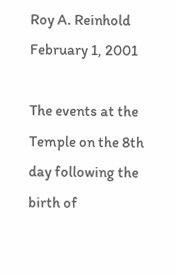Roy A. Reinhold February 1, 2001

The events at the Temple on the 8th day following the birth of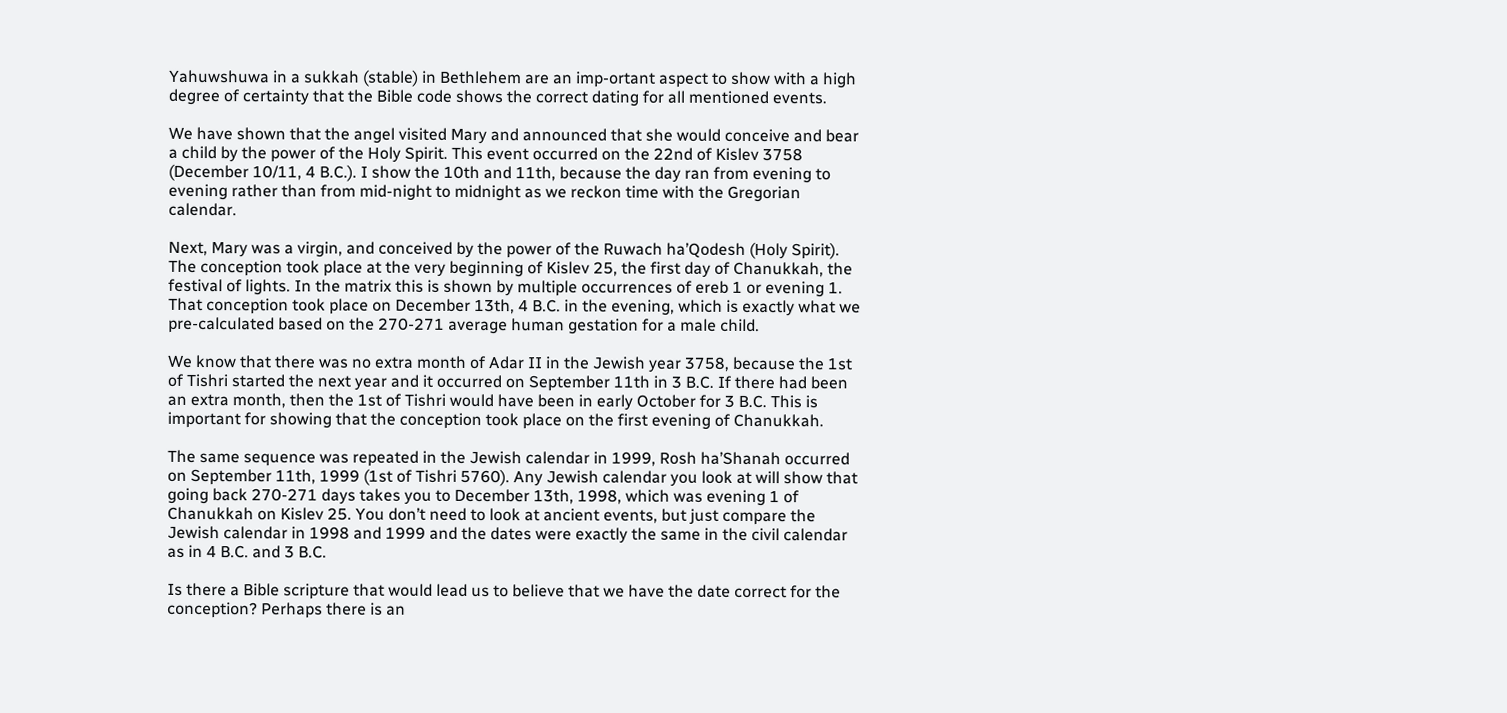Yahuwshuwa in a sukkah (stable) in Bethlehem are an imp-ortant aspect to show with a high degree of certainty that the Bible code shows the correct dating for all mentioned events.

We have shown that the angel visited Mary and announced that she would conceive and bear a child by the power of the Holy Spirit. This event occurred on the 22nd of Kislev 3758 (December 10/11, 4 B.C.). I show the 10th and 11th, because the day ran from evening to evening rather than from mid-night to midnight as we reckon time with the Gregorian calendar.

Next, Mary was a virgin, and conceived by the power of the Ruwach ha’Qodesh (Holy Spirit). The conception took place at the very beginning of Kislev 25, the first day of Chanukkah, the festival of lights. In the matrix this is shown by multiple occurrences of ereb 1 or evening 1. That conception took place on December 13th, 4 B.C. in the evening, which is exactly what we pre-calculated based on the 270-271 average human gestation for a male child.

We know that there was no extra month of Adar II in the Jewish year 3758, because the 1st of Tishri started the next year and it occurred on September 11th in 3 B.C. If there had been an extra month, then the 1st of Tishri would have been in early October for 3 B.C. This is important for showing that the conception took place on the first evening of Chanukkah.

The same sequence was repeated in the Jewish calendar in 1999, Rosh ha’Shanah occurred on September 11th, 1999 (1st of Tishri 5760). Any Jewish calendar you look at will show that going back 270-271 days takes you to December 13th, 1998, which was evening 1 of Chanukkah on Kislev 25. You don’t need to look at ancient events, but just compare the Jewish calendar in 1998 and 1999 and the dates were exactly the same in the civil calendar as in 4 B.C. and 3 B.C.

Is there a Bible scripture that would lead us to believe that we have the date correct for the conception? Perhaps there is an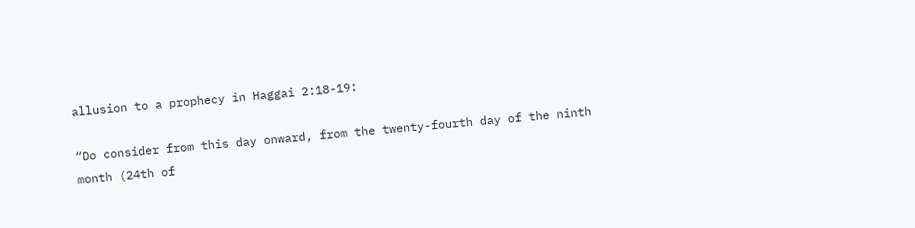allusion to a prophecy in Haggai 2:18-19:

“Do consider from this day onward, from the twenty-fourth day of the ninth month (24th of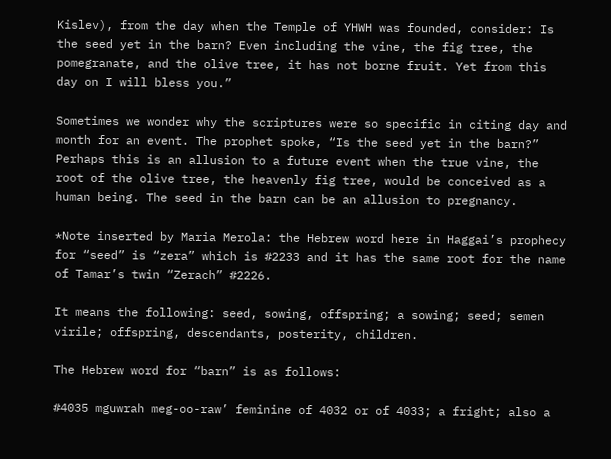Kislev), from the day when the Temple of YHWH was founded, consider: Is the seed yet in the barn? Even including the vine, the fig tree, the pomegranate, and the olive tree, it has not borne fruit. Yet from this day on I will bless you.”

Sometimes we wonder why the scriptures were so specific in citing day and month for an event. The prophet spoke, “Is the seed yet in the barn?” Perhaps this is an allusion to a future event when the true vine, the root of the olive tree, the heavenly fig tree, would be conceived as a human being. The seed in the barn can be an allusion to pregnancy.

*Note inserted by Maria Merola: the Hebrew word here in Haggai’s prophecy for “seed” is “zera” which is #2233 and it has the same root for the name of Tamar’s twin “Zerach” #2226.

It means the following: seed, sowing, offspring; a sowing; seed; semen virile; offspring, descendants, posterity, children.

The Hebrew word for “barn” is as follows:

#4035 mguwrah meg-oo-raw’ feminine of 4032 or of 4033; a fright; also a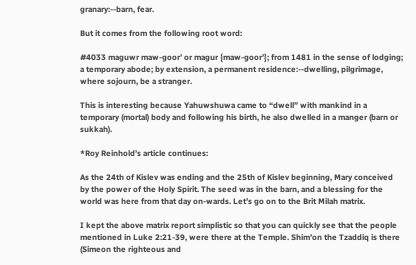granary:--barn, fear.

But it comes from the following root word:

#4033 maguwr maw-goor’ or magur {maw-goor’}; from 1481 in the sense of lodging; a temporary abode; by extension, a permanent residence:--dwelling, pilgrimage, where sojourn, be a stranger.

This is interesting because Yahuwshuwa came to “dwell” with mankind in a temporary (mortal) body and following his birth, he also dwelled in a manger (barn or sukkah).

*Roy Reinhold’s article continues:

As the 24th of Kislev was ending and the 25th of Kislev beginning, Mary conceived by the power of the Holy Spirit. The seed was in the barn, and a blessing for the world was here from that day on-wards. Let’s go on to the Brit Milah matrix.

I kept the above matrix report simplistic so that you can quickly see that the people mentioned in Luke 2:21-39, were there at the Temple. Shim’on the Tzaddiq is there (Simeon the righteous and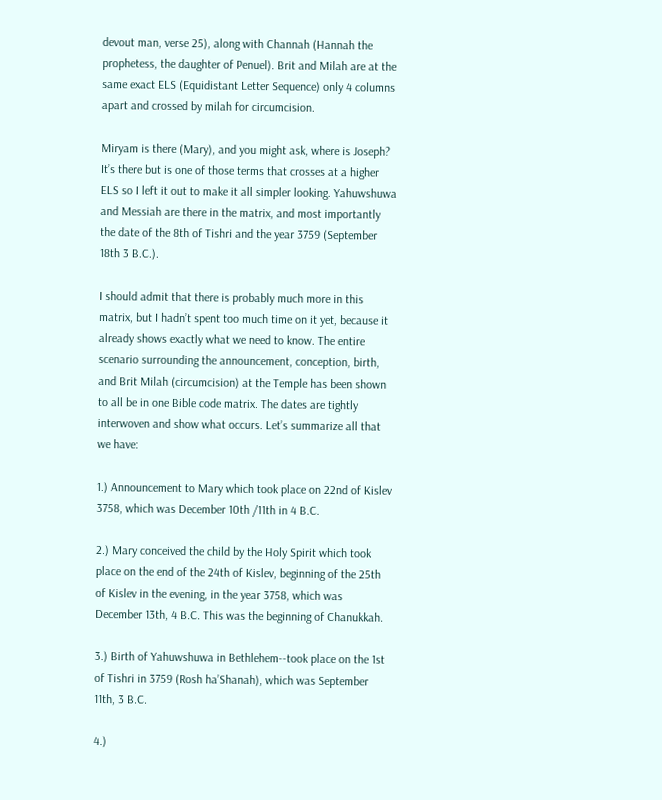devout man, verse 25), along with Channah (Hannah the prophetess, the daughter of Penuel). Brit and Milah are at the same exact ELS (Equidistant Letter Sequence) only 4 columns apart and crossed by milah for circumcision.

Miryam is there (Mary), and you might ask, where is Joseph? It’s there but is one of those terms that crosses at a higher ELS so I left it out to make it all simpler looking. Yahuwshuwa and Messiah are there in the matrix, and most importantly the date of the 8th of Tishri and the year 3759 (September 18th 3 B.C.).

I should admit that there is probably much more in this matrix, but I hadn’t spent too much time on it yet, because it already shows exactly what we need to know. The entire scenario surrounding the announcement, conception, birth, and Brit Milah (circumcision) at the Temple has been shown to all be in one Bible code matrix. The dates are tightly interwoven and show what occurs. Let’s summarize all that we have:

1.) Announcement to Mary which took place on 22nd of Kislev 3758, which was December 10th /11th in 4 B.C.

2.) Mary conceived the child by the Holy Spirit which took place on the end of the 24th of Kislev, beginning of the 25th of Kislev in the evening, in the year 3758, which was December 13th, 4 B.C. This was the beginning of Chanukkah.

3.) Birth of Yahuwshuwa in Bethlehem--took place on the 1st of Tishri in 3759 (Rosh ha’Shanah), which was September 11th, 3 B.C.

4.)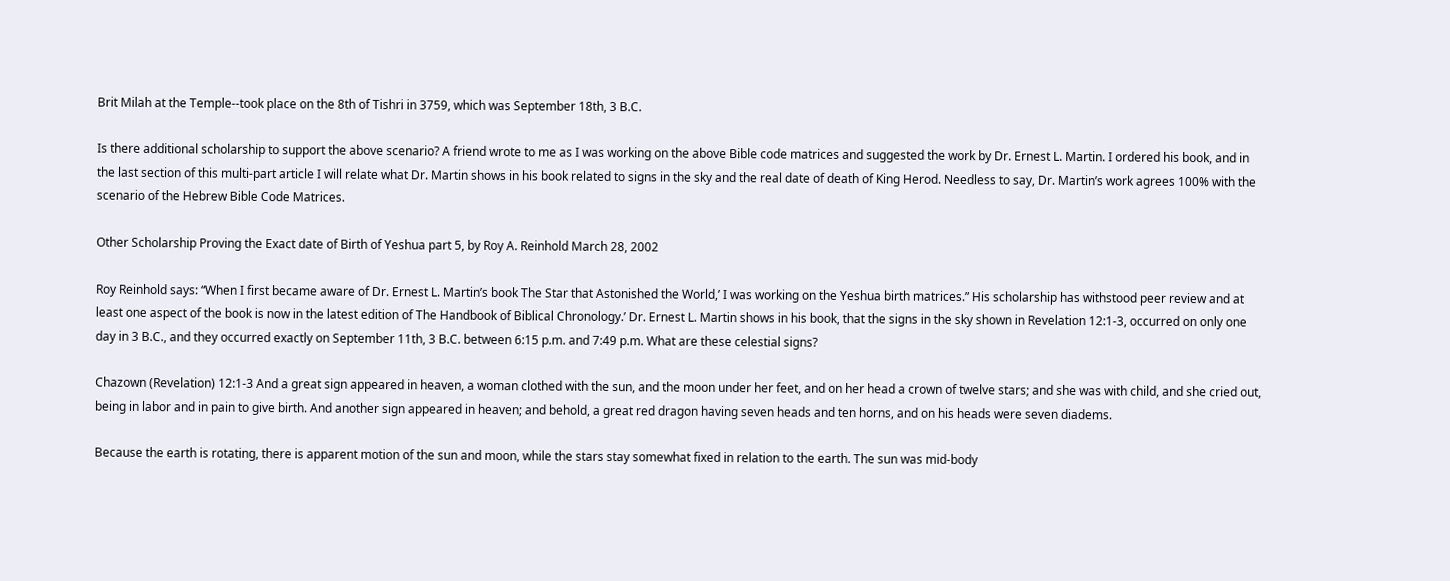Brit Milah at the Temple--took place on the 8th of Tishri in 3759, which was September 18th, 3 B.C.

Is there additional scholarship to support the above scenario? A friend wrote to me as I was working on the above Bible code matrices and suggested the work by Dr. Ernest L. Martin. I ordered his book, and in the last section of this multi-part article I will relate what Dr. Martin shows in his book related to signs in the sky and the real date of death of King Herod. Needless to say, Dr. Martin’s work agrees 100% with the scenario of the Hebrew Bible Code Matrices.

Other Scholarship Proving the Exact date of Birth of Yeshua part 5, by Roy A. Reinhold March 28, 2002

Roy Reinhold says: “When I first became aware of Dr. Ernest L. Martin’s book The Star that Astonished the World,’ I was working on the Yeshua birth matrices.” His scholarship has withstood peer review and at least one aspect of the book is now in the latest edition of The Handbook of Biblical Chronology.’ Dr. Ernest L. Martin shows in his book, that the signs in the sky shown in Revelation 12:1-3, occurred on only one day in 3 B.C., and they occurred exactly on September 11th, 3 B.C. between 6:15 p.m. and 7:49 p.m. What are these celestial signs?

Chazown (Revelation) 12:1-3 And a great sign appeared in heaven, a woman clothed with the sun, and the moon under her feet, and on her head a crown of twelve stars; and she was with child, and she cried out, being in labor and in pain to give birth. And another sign appeared in heaven; and behold, a great red dragon having seven heads and ten horns, and on his heads were seven diadems.

Because the earth is rotating, there is apparent motion of the sun and moon, while the stars stay somewhat fixed in relation to the earth. The sun was mid-body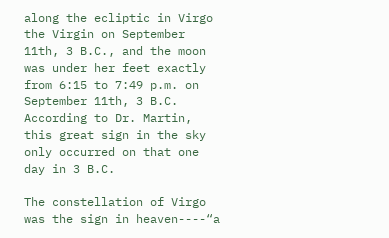along the ecliptic in Virgo the Virgin on September 11th, 3 B.C., and the moon was under her feet exactly from 6:15 to 7:49 p.m. on September 11th, 3 B.C. According to Dr. Martin, this great sign in the sky only occurred on that one day in 3 B.C.

The constellation of Virgo was the sign in heaven----“a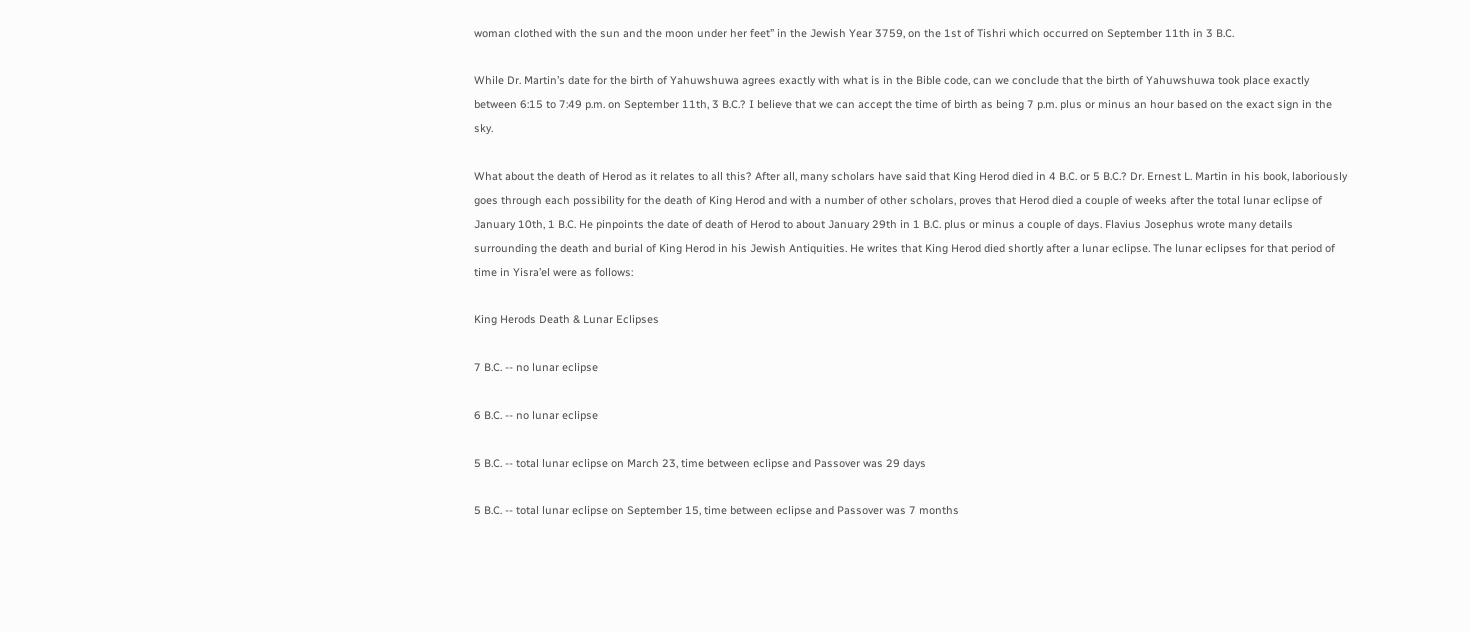woman clothed with the sun and the moon under her feet” in the Jewish Year 3759, on the 1st of Tishri which occurred on September 11th in 3 B.C.

While Dr. Martin’s date for the birth of Yahuwshuwa agrees exactly with what is in the Bible code, can we conclude that the birth of Yahuwshuwa took place exactly between 6:15 to 7:49 p.m. on September 11th, 3 B.C.? I believe that we can accept the time of birth as being 7 p.m. plus or minus an hour based on the exact sign in the sky.

What about the death of Herod as it relates to all this? After all, many scholars have said that King Herod died in 4 B.C. or 5 B.C.? Dr. Ernest L. Martin in his book, laboriously goes through each possibility for the death of King Herod and with a number of other scholars, proves that Herod died a couple of weeks after the total lunar eclipse of January 10th, 1 B.C. He pinpoints the date of death of Herod to about January 29th in 1 B.C. plus or minus a couple of days. Flavius Josephus wrote many details surrounding the death and burial of King Herod in his Jewish Antiquities. He writes that King Herod died shortly after a lunar eclipse. The lunar eclipses for that period of time in Yisra’el were as follows:

King Herods Death & Lunar Eclipses

7 B.C. -- no lunar eclipse

6 B.C. -- no lunar eclipse

5 B.C. -- total lunar eclipse on March 23, time between eclipse and Passover was 29 days

5 B.C. -- total lunar eclipse on September 15, time between eclipse and Passover was 7 months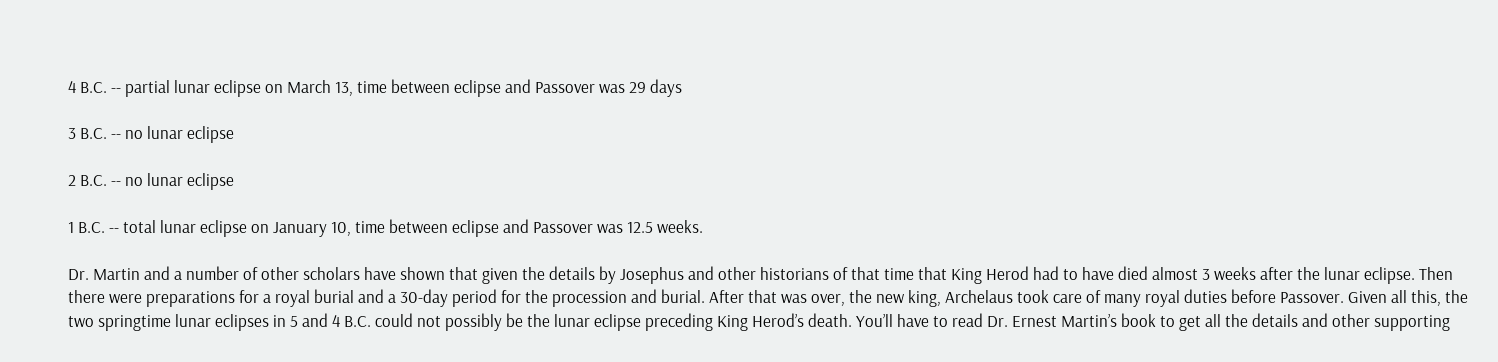4 B.C. -- partial lunar eclipse on March 13, time between eclipse and Passover was 29 days

3 B.C. -- no lunar eclipse

2 B.C. -- no lunar eclipse

1 B.C. -- total lunar eclipse on January 10, time between eclipse and Passover was 12.5 weeks.

Dr. Martin and a number of other scholars have shown that given the details by Josephus and other historians of that time that King Herod had to have died almost 3 weeks after the lunar eclipse. Then there were preparations for a royal burial and a 30-day period for the procession and burial. After that was over, the new king, Archelaus took care of many royal duties before Passover. Given all this, the two springtime lunar eclipses in 5 and 4 B.C. could not possibly be the lunar eclipse preceding King Herod’s death. You’ll have to read Dr. Ernest Martin’s book to get all the details and other supporting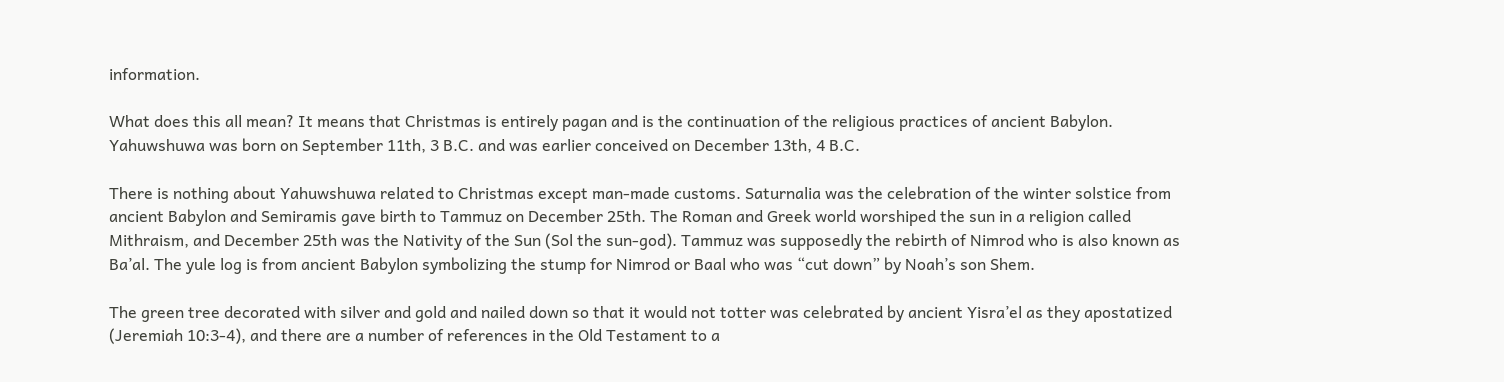information.

What does this all mean? It means that Christmas is entirely pagan and is the continuation of the religious practices of ancient Babylon. Yahuwshuwa was born on September 11th, 3 B.C. and was earlier conceived on December 13th, 4 B.C.

There is nothing about Yahuwshuwa related to Christmas except man-made customs. Saturnalia was the celebration of the winter solstice from ancient Babylon and Semiramis gave birth to Tammuz on December 25th. The Roman and Greek world worshiped the sun in a religion called Mithraism, and December 25th was the Nativity of the Sun (Sol the sun-god). Tammuz was supposedly the rebirth of Nimrod who is also known as Ba’al. The yule log is from ancient Babylon symbolizing the stump for Nimrod or Baal who was “cut down” by Noah’s son Shem.

The green tree decorated with silver and gold and nailed down so that it would not totter was celebrated by ancient Yisra’el as they apostatized (Jeremiah 10:3-4), and there are a number of references in the Old Testament to a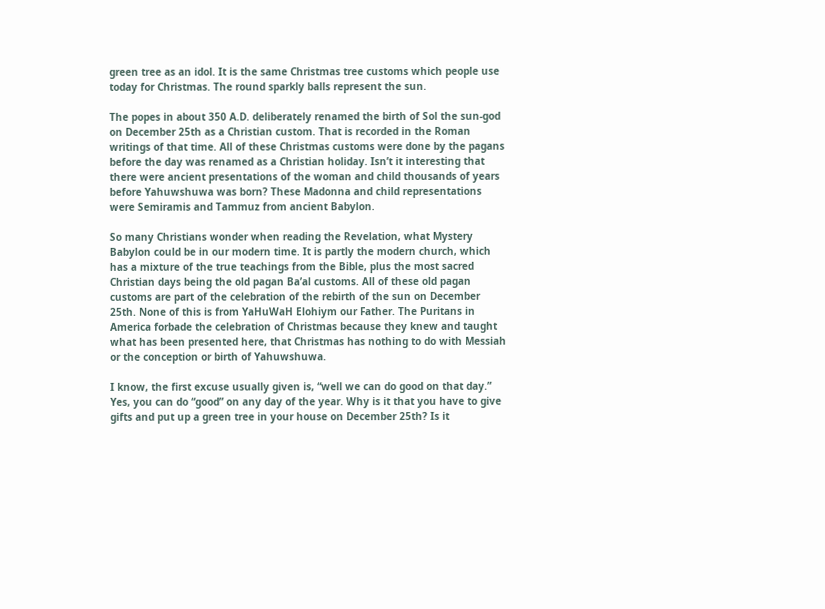green tree as an idol. It is the same Christmas tree customs which people use today for Christmas. The round sparkly balls represent the sun.

The popes in about 350 A.D. deliberately renamed the birth of Sol the sun-god on December 25th as a Christian custom. That is recorded in the Roman writings of that time. All of these Christmas customs were done by the pagans before the day was renamed as a Christian holiday. Isn’t it interesting that there were ancient presentations of the woman and child thousands of years before Yahuwshuwa was born? These Madonna and child representations were Semiramis and Tammuz from ancient Babylon.

So many Christians wonder when reading the Revelation, what Mystery Babylon could be in our modern time. It is partly the modern church, which has a mixture of the true teachings from the Bible, plus the most sacred Christian days being the old pagan Ba’al customs. All of these old pagan customs are part of the celebration of the rebirth of the sun on December 25th. None of this is from YaHuWaH Elohiym our Father. The Puritans in America forbade the celebration of Christmas because they knew and taught what has been presented here, that Christmas has nothing to do with Messiah or the conception or birth of Yahuwshuwa.

I know, the first excuse usually given is, “well we can do good on that day.” Yes, you can do “good” on any day of the year. Why is it that you have to give gifts and put up a green tree in your house on December 25th? Is it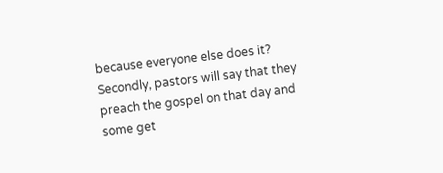because everyone else does it? Secondly, pastors will say that they preach the gospel on that day and some get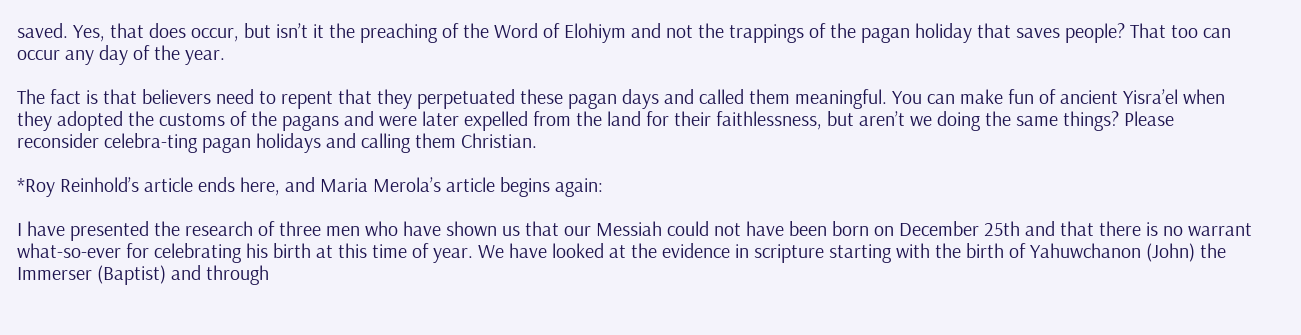saved. Yes, that does occur, but isn’t it the preaching of the Word of Elohiym and not the trappings of the pagan holiday that saves people? That too can occur any day of the year.

The fact is that believers need to repent that they perpetuated these pagan days and called them meaningful. You can make fun of ancient Yisra’el when they adopted the customs of the pagans and were later expelled from the land for their faithlessness, but aren’t we doing the same things? Please reconsider celebra-ting pagan holidays and calling them Christian.

*Roy Reinhold’s article ends here, and Maria Merola’s article begins again:

I have presented the research of three men who have shown us that our Messiah could not have been born on December 25th and that there is no warrant what-so-ever for celebrating his birth at this time of year. We have looked at the evidence in scripture starting with the birth of Yahuwchanon (John) the Immerser (Baptist) and through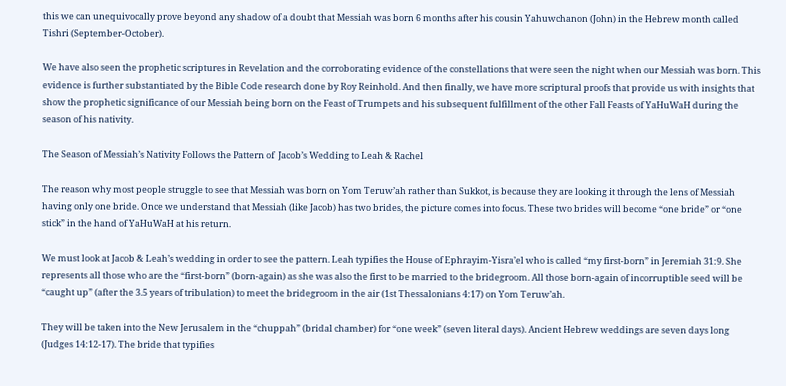this we can unequivocally prove beyond any shadow of a doubt that Messiah was born 6 months after his cousin Yahuwchanon (John) in the Hebrew month called Tishri (September-October).

We have also seen the prophetic scriptures in Revelation and the corroborating evidence of the constellations that were seen the night when our Messiah was born. This evidence is further substantiated by the Bible Code research done by Roy Reinhold. And then finally, we have more scriptural proofs that provide us with insights that show the prophetic significance of our Messiah being born on the Feast of Trumpets and his subsequent fulfillment of the other Fall Feasts of YaHuWaH during the season of his nativity.

The Season of Messiah’s Nativity Follows the Pattern of  Jacob’s Wedding to Leah & Rachel

The reason why most people struggle to see that Messiah was born on Yom Teruw’ah rather than Sukkot, is because they are looking it through the lens of Messiah having only one bride. Once we understand that Messiah (like Jacob) has two brides, the picture comes into focus. These two brides will become “one bride” or “one stick” in the hand of YaHuWaH at his return.

We must look at Jacob & Leah’s wedding in order to see the pattern. Leah typifies the House of Ephrayim-Yisra’el who is called “my first-born” in Jeremiah 31:9. She represents all those who are the “first-born” (born-again) as she was also the first to be married to the bridegroom. All those born-again of incorruptible seed will be “caught up” (after the 3.5 years of tribulation) to meet the bridegroom in the air (1st Thessalonians 4:17) on Yom Teruw’ah.

They will be taken into the New Jerusalem in the “chuppah” (bridal chamber) for “one week” (seven literal days). Ancient Hebrew weddings are seven days long (Judges 14:12-17). The bride that typifies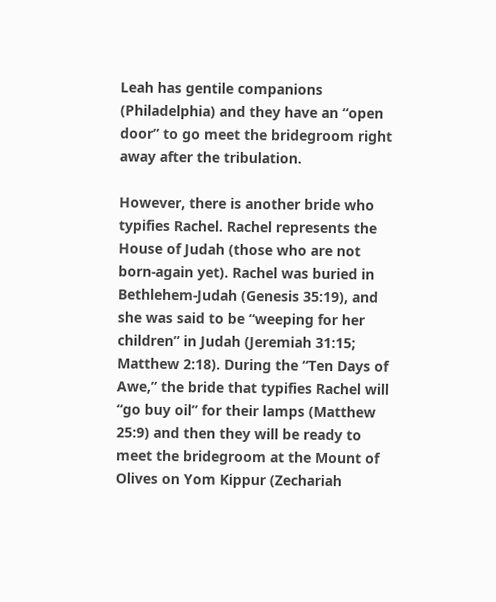Leah has gentile companions (Philadelphia) and they have an “open door” to go meet the bridegroom right away after the tribulation.

However, there is another bride who typifies Rachel. Rachel represents the House of Judah (those who are not born-again yet). Rachel was buried in Bethlehem-Judah (Genesis 35:19), and she was said to be “weeping for her children” in Judah (Jeremiah 31:15; Matthew 2:18). During the “Ten Days of Awe,” the bride that typifies Rachel will “go buy oil” for their lamps (Matthew 25:9) and then they will be ready to meet the bridegroom at the Mount of Olives on Yom Kippur (Zechariah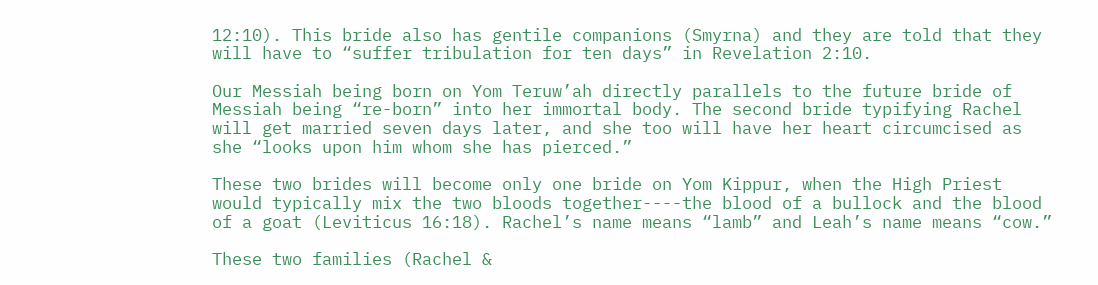12:10). This bride also has gentile companions (Smyrna) and they are told that they will have to “suffer tribulation for ten days” in Revelation 2:10.

Our Messiah being born on Yom Teruw’ah directly parallels to the future bride of Messiah being “re-born” into her immortal body. The second bride typifying Rachel will get married seven days later, and she too will have her heart circumcised as she “looks upon him whom she has pierced.”

These two brides will become only one bride on Yom Kippur, when the High Priest would typically mix the two bloods together----the blood of a bullock and the blood of a goat (Leviticus 16:18). Rachel’s name means “lamb” and Leah’s name means “cow.”

These two families (Rachel &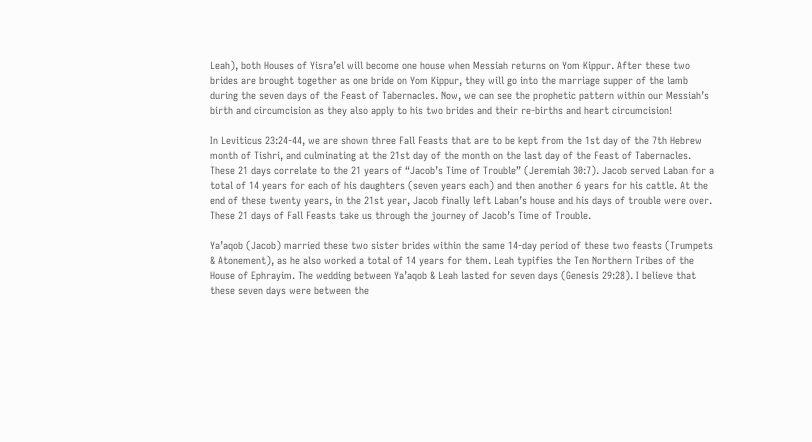Leah), both Houses of Yisra’el will become one house when Messiah returns on Yom Kippur. After these two brides are brought together as one bride on Yom Kippur, they will go into the marriage supper of the lamb during the seven days of the Feast of Tabernacles. Now, we can see the prophetic pattern within our Messiah’s birth and circumcision as they also apply to his two brides and their re-births and heart circumcision!

In Leviticus 23:24-44, we are shown three Fall Feasts that are to be kept from the 1st day of the 7th Hebrew month of Tishri, and culminating at the 21st day of the month on the last day of the Feast of Tabernacles. These 21 days correlate to the 21 years of “Jacob’s Time of Trouble” (Jeremiah 30:7). Jacob served Laban for a total of 14 years for each of his daughters (seven years each) and then another 6 years for his cattle. At the end of these twenty years, in the 21st year, Jacob finally left Laban’s house and his days of trouble were over. These 21 days of Fall Feasts take us through the journey of Jacob’s Time of Trouble.

Ya’aqob (Jacob) married these two sister brides within the same 14-day period of these two feasts (Trumpets & Atonement), as he also worked a total of 14 years for them. Leah typifies the Ten Northern Tribes of the House of Ephrayim. The wedding between Ya’aqob & Leah lasted for seven days (Genesis 29:28). I believe that these seven days were between the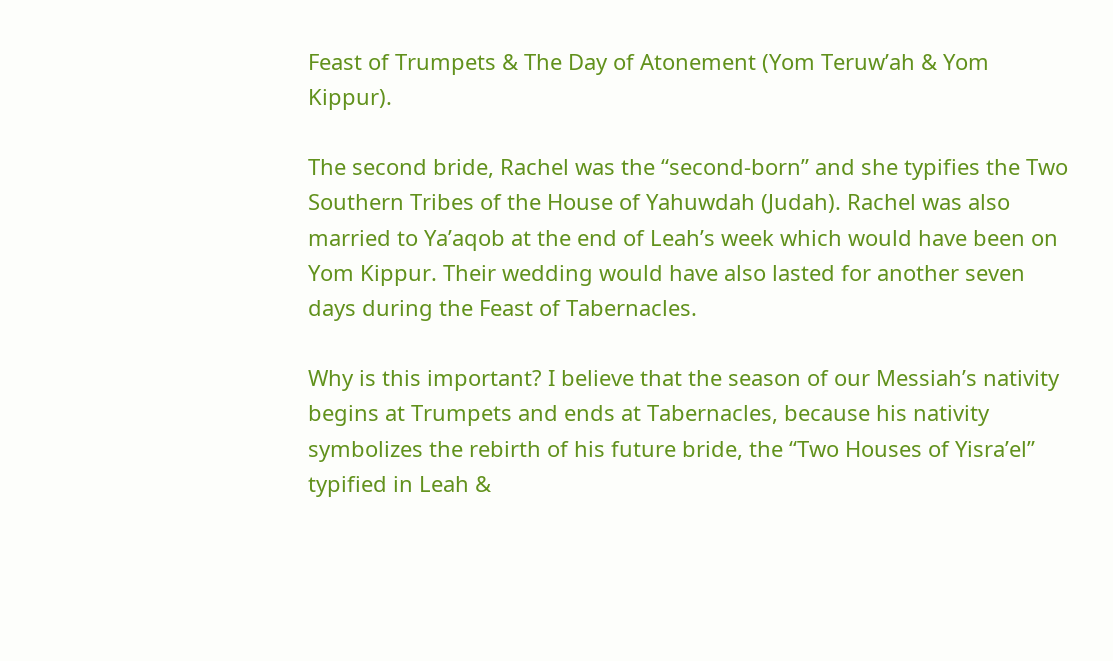Feast of Trumpets & The Day of Atonement (Yom Teruw’ah & Yom Kippur).

The second bride, Rachel was the “second-born” and she typifies the Two Southern Tribes of the House of Yahuwdah (Judah). Rachel was also married to Ya’aqob at the end of Leah’s week which would have been on Yom Kippur. Their wedding would have also lasted for another seven days during the Feast of Tabernacles.

Why is this important? I believe that the season of our Messiah’s nativity begins at Trumpets and ends at Tabernacles, because his nativity symbolizes the rebirth of his future bride, the “Two Houses of Yisra’el” typified in Leah &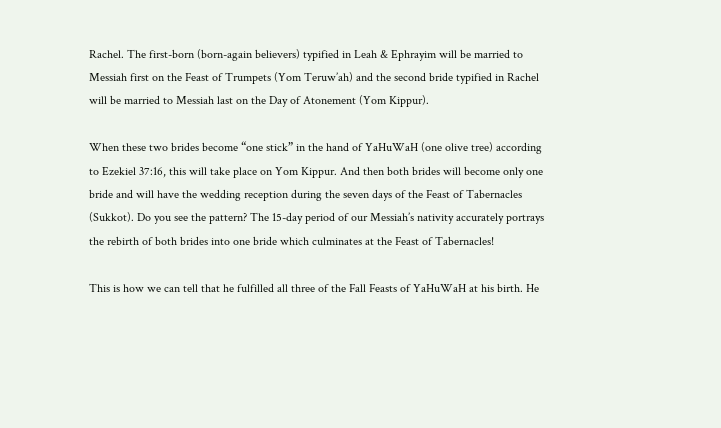Rachel. The first-born (born-again believers) typified in Leah & Ephrayim will be married to Messiah first on the Feast of Trumpets (Yom Teruw’ah) and the second bride typified in Rachel will be married to Messiah last on the Day of Atonement (Yom Kippur).

When these two brides become “one stick” in the hand of YaHuWaH (one olive tree) according to Ezekiel 37:16, this will take place on Yom Kippur. And then both brides will become only one bride and will have the wedding reception during the seven days of the Feast of Tabernacles (Sukkot). Do you see the pattern? The 15-day period of our Messiah’s nativity accurately portrays the rebirth of both brides into one bride which culminates at the Feast of Tabernacles!

This is how we can tell that he fulfilled all three of the Fall Feasts of YaHuWaH at his birth. He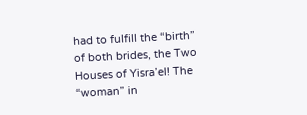had to fulfill the “birth” of both brides, the Two Houses of Yisra’el! The “woman” in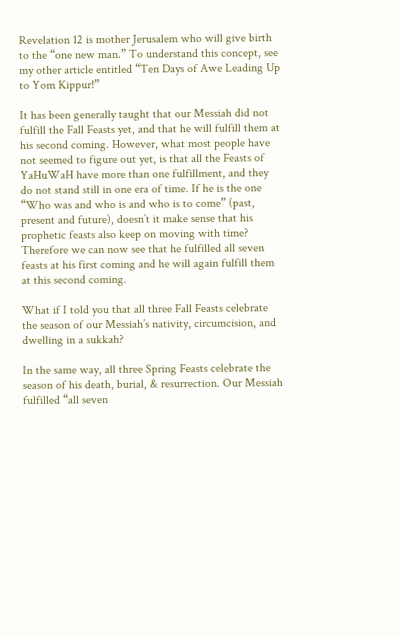Revelation 12 is mother Jerusalem who will give birth to the “one new man.” To understand this concept, see my other article entitled “Ten Days of Awe Leading Up to Yom Kippur!”

It has been generally taught that our Messiah did not fulfill the Fall Feasts yet, and that he will fulfill them at his second coming. However, what most people have not seemed to figure out yet, is that all the Feasts of YaHuWaH have more than one fulfillment, and they do not stand still in one era of time. If he is the one “Who was and who is and who is to come” (past, present and future), doesn’t it make sense that his prophetic feasts also keep on moving with time? Therefore we can now see that he fulfilled all seven feasts at his first coming and he will again fulfill them at this second coming.

What if I told you that all three Fall Feasts celebrate the season of our Messiah’s nativity, circumcision, and dwelling in a sukkah?

In the same way, all three Spring Feasts celebrate the season of his death, burial, & resurrection. Our Messiah fulfilled “all seven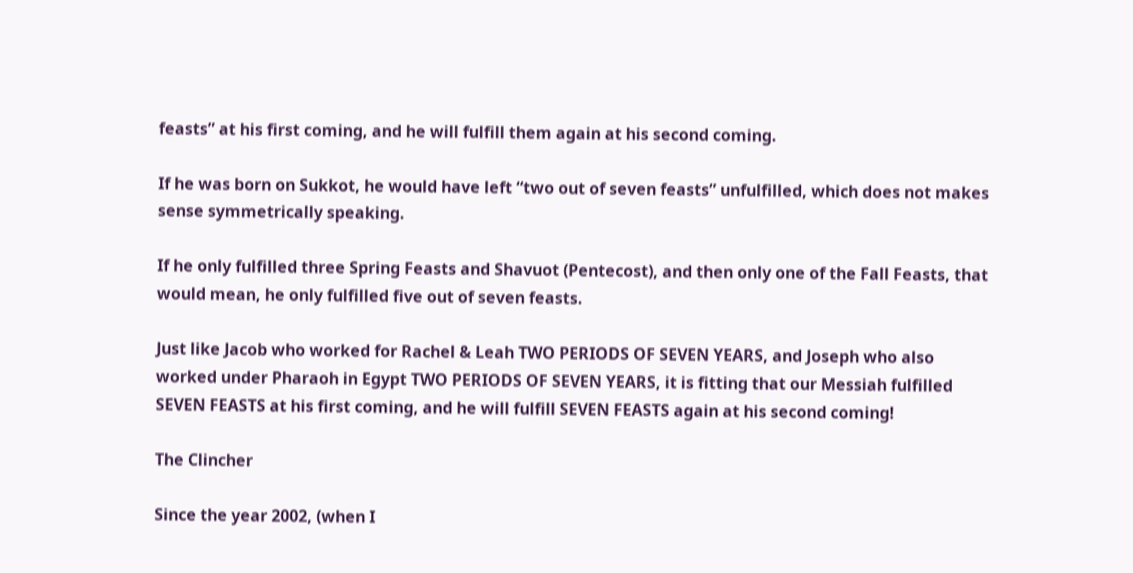feasts” at his first coming, and he will fulfill them again at his second coming.

If he was born on Sukkot, he would have left “two out of seven feasts” unfulfilled, which does not makes sense symmetrically speaking.

If he only fulfilled three Spring Feasts and Shavuot (Pentecost), and then only one of the Fall Feasts, that would mean, he only fulfilled five out of seven feasts.

Just like Jacob who worked for Rachel & Leah TWO PERIODS OF SEVEN YEARS, and Joseph who also worked under Pharaoh in Egypt TWO PERIODS OF SEVEN YEARS, it is fitting that our Messiah fulfilled SEVEN FEASTS at his first coming, and he will fulfill SEVEN FEASTS again at his second coming!

The Clincher

Since the year 2002, (when I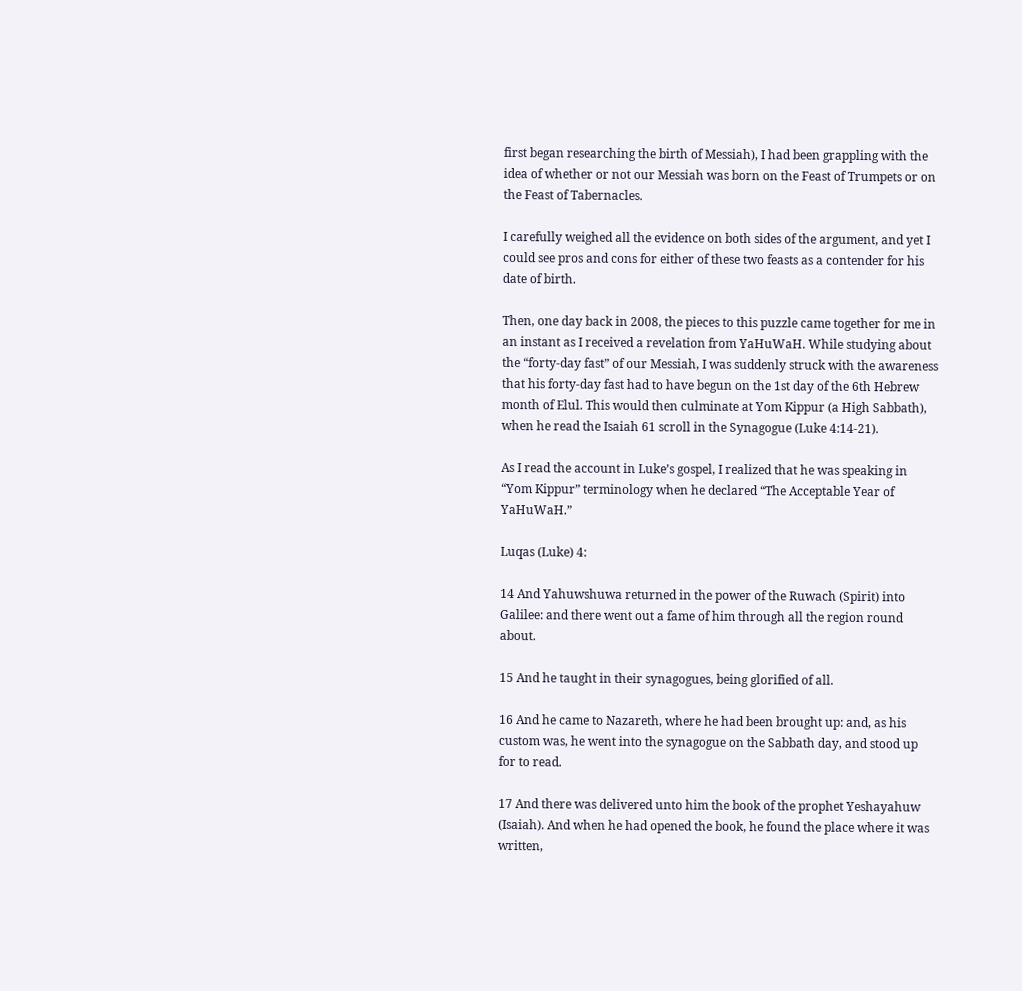first began researching the birth of Messiah), I had been grappling with the idea of whether or not our Messiah was born on the Feast of Trumpets or on the Feast of Tabernacles.

I carefully weighed all the evidence on both sides of the argument, and yet I could see pros and cons for either of these two feasts as a contender for his date of birth.

Then, one day back in 2008, the pieces to this puzzle came together for me in an instant as I received a revelation from YaHuWaH. While studying about the “forty-day fast” of our Messiah, I was suddenly struck with the awareness that his forty-day fast had to have begun on the 1st day of the 6th Hebrew month of Elul. This would then culminate at Yom Kippur (a High Sabbath), when he read the Isaiah 61 scroll in the Synagogue (Luke 4:14-21).

As I read the account in Luke’s gospel, I realized that he was speaking in “Yom Kippur” terminology when he declared “The Acceptable Year of YaHuWaH.”

Luqas (Luke) 4:

14 And Yahuwshuwa returned in the power of the Ruwach (Spirit) into Galilee: and there went out a fame of him through all the region round about.

15 And he taught in their synagogues, being glorified of all.

16 And he came to Nazareth, where he had been brought up: and, as his custom was, he went into the synagogue on the Sabbath day, and stood up for to read.

17 And there was delivered unto him the book of the prophet Yeshayahuw (Isaiah). And when he had opened the book, he found the place where it was written,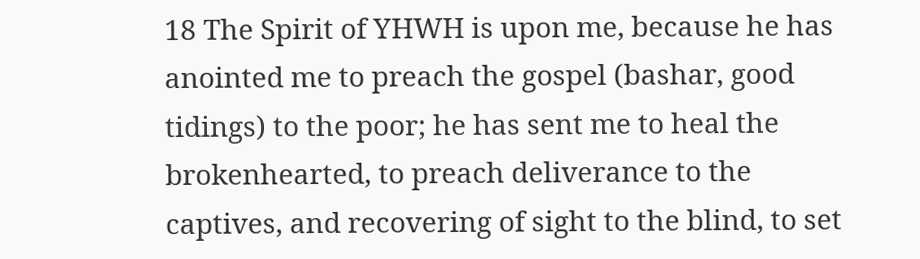18 The Spirit of YHWH is upon me, because he has anointed me to preach the gospel (bashar, good tidings) to the poor; he has sent me to heal the brokenhearted, to preach deliverance to the captives, and recovering of sight to the blind, to set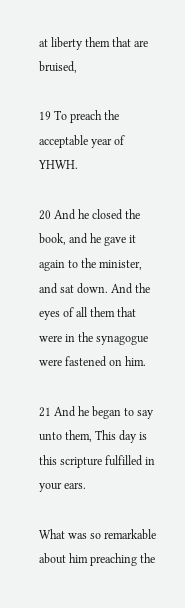at liberty them that are bruised,

19 To preach the acceptable year of YHWH.

20 And he closed the book, and he gave it again to the minister, and sat down. And the eyes of all them that were in the synagogue were fastened on him.

21 And he began to say unto them, This day is this scripture fulfilled in your ears.

What was so remarkable about him preaching the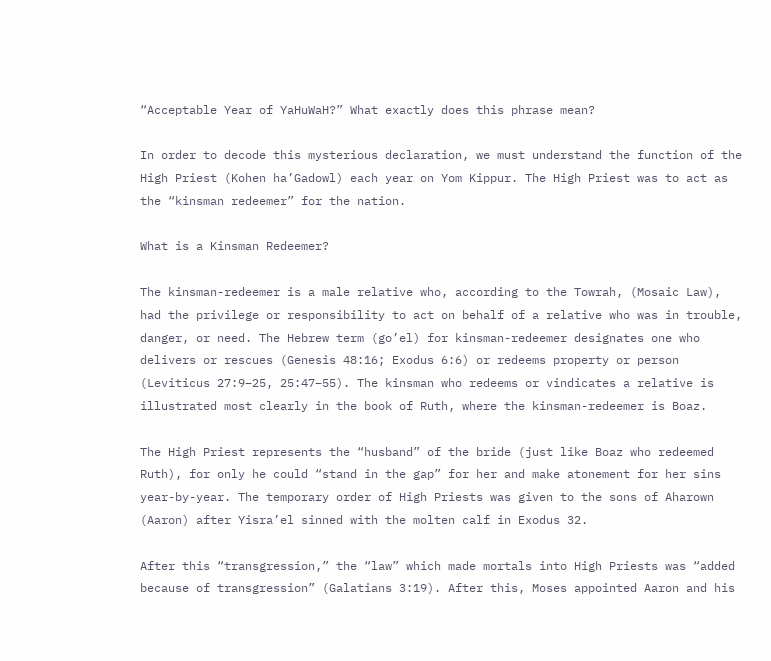“Acceptable Year of YaHuWaH?” What exactly does this phrase mean?

In order to decode this mysterious declaration, we must understand the function of the High Priest (Kohen ha’Gadowl) each year on Yom Kippur. The High Priest was to act as the “kinsman redeemer” for the nation.

What is a Kinsman Redeemer?

The kinsman-redeemer is a male relative who, according to the Towrah, (Mosaic Law),  had the privilege or responsibility to act on behalf of a relative who was in trouble, danger, or need. The Hebrew term (go’el) for kinsman-redeemer designates one who delivers or rescues (Genesis 48:16; Exodus 6:6) or redeems property or person (Leviticus 27:9–25, 25:47–55). The kinsman who redeems or vindicates a relative is illustrated most clearly in the book of Ruth, where the kinsman-redeemer is Boaz.

The High Priest represents the “husband” of the bride (just like Boaz who redeemed Ruth), for only he could “stand in the gap” for her and make atonement for her sins year-by-year. The temporary order of High Priests was given to the sons of Aharown (Aaron) after Yisra’el sinned with the molten calf in Exodus 32.

After this “transgression,” the “law” which made mortals into High Priests was “added because of transgression” (Galatians 3:19). After this, Moses appointed Aaron and his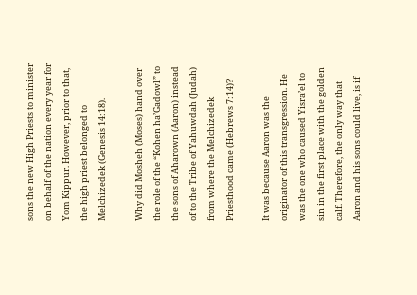sons the new High Priests to minister on behalf of the nation every year for Yom Kippur. However, prior to that, the high priest belonged to Melchizedek (Genesis 14:18).

Why did Mosheh (Moses) hand over the role of the “Kohen ha’Gadowl” to the sons of Aharown (Aaron) instead of to the Tribe of Yahuwdah (Judah) from where the Melchizedek Priesthood came (Hebrews 7:14)?

It was because Aaron was the originator of this transgression. He was the one who caused Yisra’el to sin in the first place with the golden calf. Therefore, the only way that Aaron and his sons could live, is if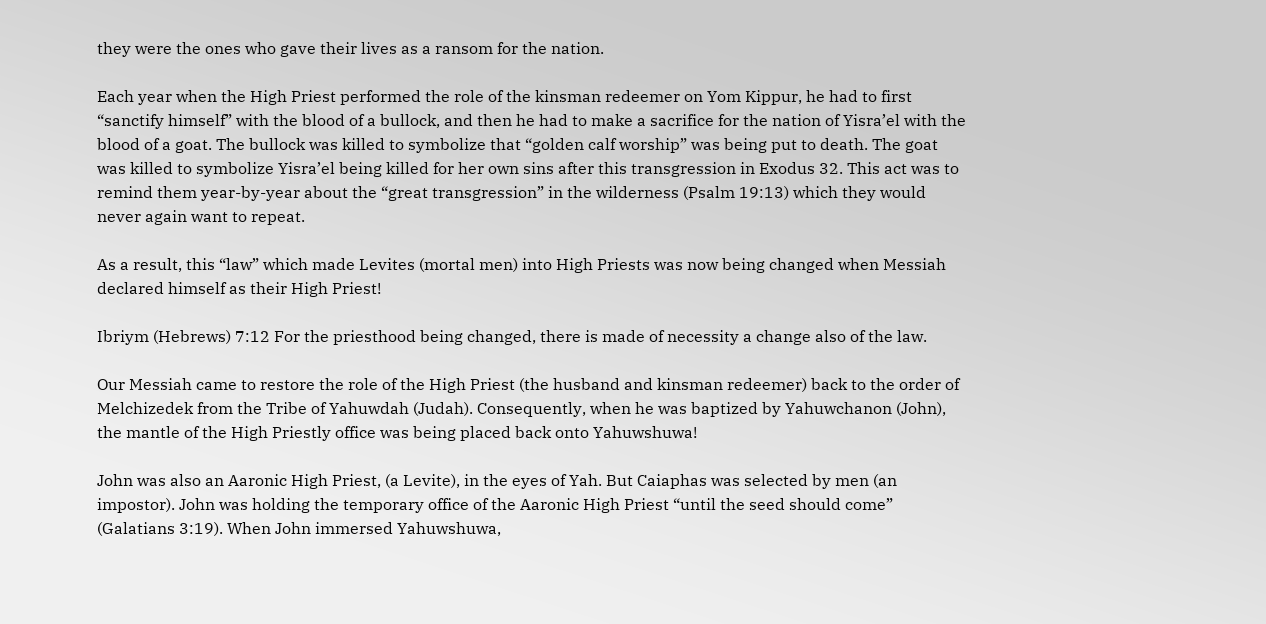they were the ones who gave their lives as a ransom for the nation.

Each year when the High Priest performed the role of the kinsman redeemer on Yom Kippur, he had to first “sanctify himself” with the blood of a bullock, and then he had to make a sacrifice for the nation of Yisra’el with the blood of a goat. The bullock was killed to symbolize that “golden calf worship” was being put to death. The goat was killed to symbolize Yisra’el being killed for her own sins after this transgression in Exodus 32. This act was to remind them year-by-year about the “great transgression” in the wilderness (Psalm 19:13) which they would never again want to repeat.

As a result, this “law” which made Levites (mortal men) into High Priests was now being changed when Messiah declared himself as their High Priest!

Ibriym (Hebrews) 7:12 For the priesthood being changed, there is made of necessity a change also of the law.

Our Messiah came to restore the role of the High Priest (the husband and kinsman redeemer) back to the order of Melchizedek from the Tribe of Yahuwdah (Judah). Consequently, when he was baptized by Yahuwchanon (John), the mantle of the High Priestly office was being placed back onto Yahuwshuwa!

John was also an Aaronic High Priest, (a Levite), in the eyes of Yah. But Caiaphas was selected by men (an impostor). John was holding the temporary office of the Aaronic High Priest “until the seed should come” (Galatians 3:19). When John immersed Yahuwshuwa,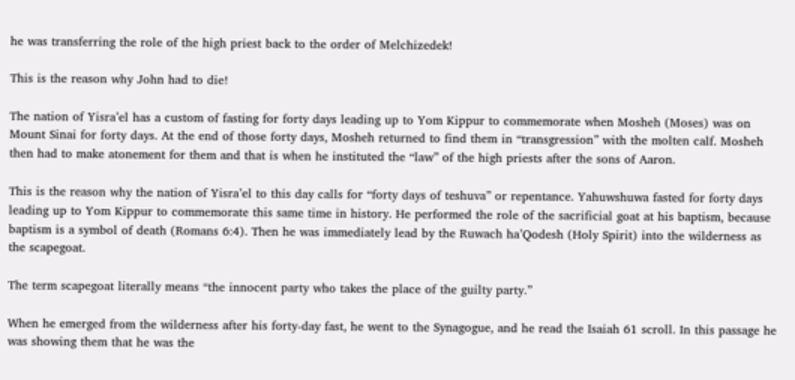he was transferring the role of the high priest back to the order of Melchizedek!

This is the reason why John had to die!

The nation of Yisra’el has a custom of fasting for forty days leading up to Yom Kippur to commemorate when Mosheh (Moses) was on Mount Sinai for forty days. At the end of those forty days, Mosheh returned to find them in “transgression” with the molten calf. Mosheh then had to make atonement for them and that is when he instituted the “law” of the high priests after the sons of Aaron.

This is the reason why the nation of Yisra’el to this day calls for “forty days of teshuva” or repentance. Yahuwshuwa fasted for forty days leading up to Yom Kippur to commemorate this same time in history. He performed the role of the sacrificial goat at his baptism, because baptism is a symbol of death (Romans 6:4). Then he was immediately lead by the Ruwach ha’Qodesh (Holy Spirit) into the wilderness as the scapegoat.

The term scapegoat literally means “the innocent party who takes the place of the guilty party.”

When he emerged from the wilderness after his forty-day fast, he went to the Synagogue, and he read the Isaiah 61 scroll. In this passage he was showing them that he was the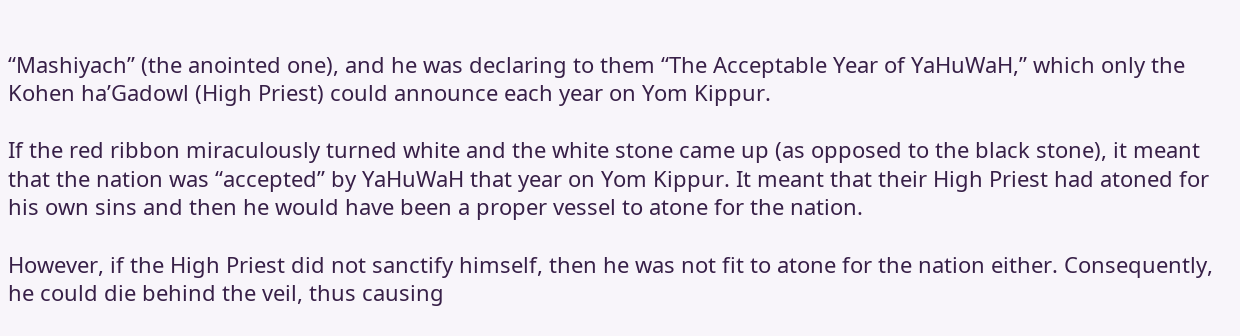“Mashiyach” (the anointed one), and he was declaring to them “The Acceptable Year of YaHuWaH,” which only the Kohen ha’Gadowl (High Priest) could announce each year on Yom Kippur.

If the red ribbon miraculously turned white and the white stone came up (as opposed to the black stone), it meant that the nation was “accepted” by YaHuWaH that year on Yom Kippur. It meant that their High Priest had atoned for his own sins and then he would have been a proper vessel to atone for the nation.

However, if the High Priest did not sanctify himself, then he was not fit to atone for the nation either. Consequently, he could die behind the veil, thus causing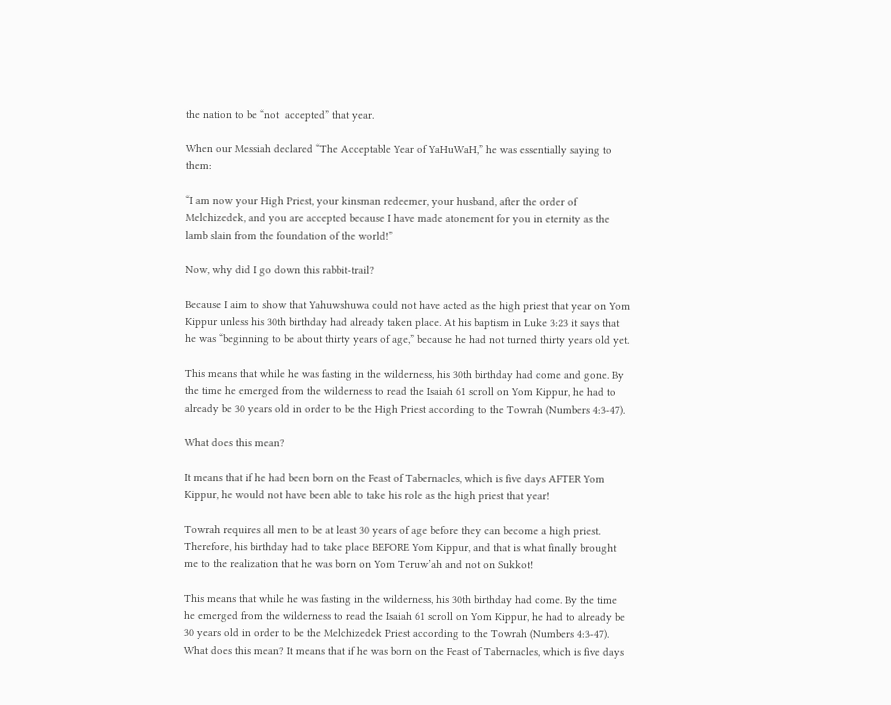the nation to be “not  accepted” that year.

When our Messiah declared “The Acceptable Year of YaHuWaH,” he was essentially saying to them:

“I am now your High Priest, your kinsman redeemer, your husband, after the order of Melchizedek, and you are accepted because I have made atonement for you in eternity as the lamb slain from the foundation of the world!”

Now, why did I go down this rabbit-trail?

Because I aim to show that Yahuwshuwa could not have acted as the high priest that year on Yom Kippur unless his 30th birthday had already taken place. At his baptism in Luke 3:23 it says that he was “beginning to be about thirty years of age,” because he had not turned thirty years old yet.

This means that while he was fasting in the wilderness, his 30th birthday had come and gone. By the time he emerged from the wilderness to read the Isaiah 61 scroll on Yom Kippur, he had to already be 30 years old in order to be the High Priest according to the Towrah (Numbers 4:3-47).

What does this mean?

It means that if he had been born on the Feast of Tabernacles, which is five days AFTER Yom Kippur, he would not have been able to take his role as the high priest that year!

Towrah requires all men to be at least 30 years of age before they can become a high priest. Therefore, his birthday had to take place BEFORE Yom Kippur, and that is what finally brought me to the realization that he was born on Yom Teruw’ah and not on Sukkot!

This means that while he was fasting in the wilderness, his 30th birthday had come. By the time he emerged from the wilderness to read the Isaiah 61 scroll on Yom Kippur, he had to already be 30 years old in order to be the Melchizedek Priest according to the Towrah (Numbers 4:3-47). What does this mean? It means that if he was born on the Feast of Tabernacles, which is five days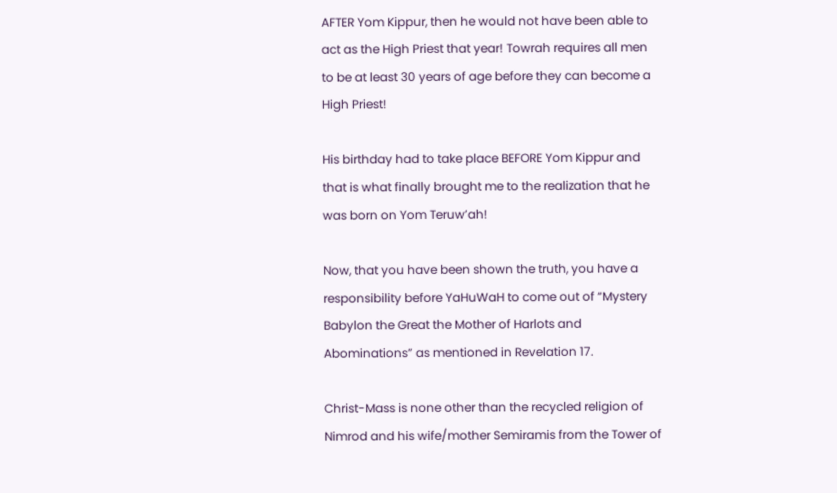AFTER Yom Kippur, then he would not have been able to act as the High Priest that year! Towrah requires all men to be at least 30 years of age before they can become a High Priest!

His birthday had to take place BEFORE Yom Kippur and that is what finally brought me to the realization that he was born on Yom Teruw’ah!

Now, that you have been shown the truth, you have a responsibility before YaHuWaH to come out of “Mystery Babylon the Great the Mother of Harlots and Abominations” as mentioned in Revelation 17.

Christ-Mass is none other than the recycled religion of Nimrod and his wife/mother Semiramis from the Tower of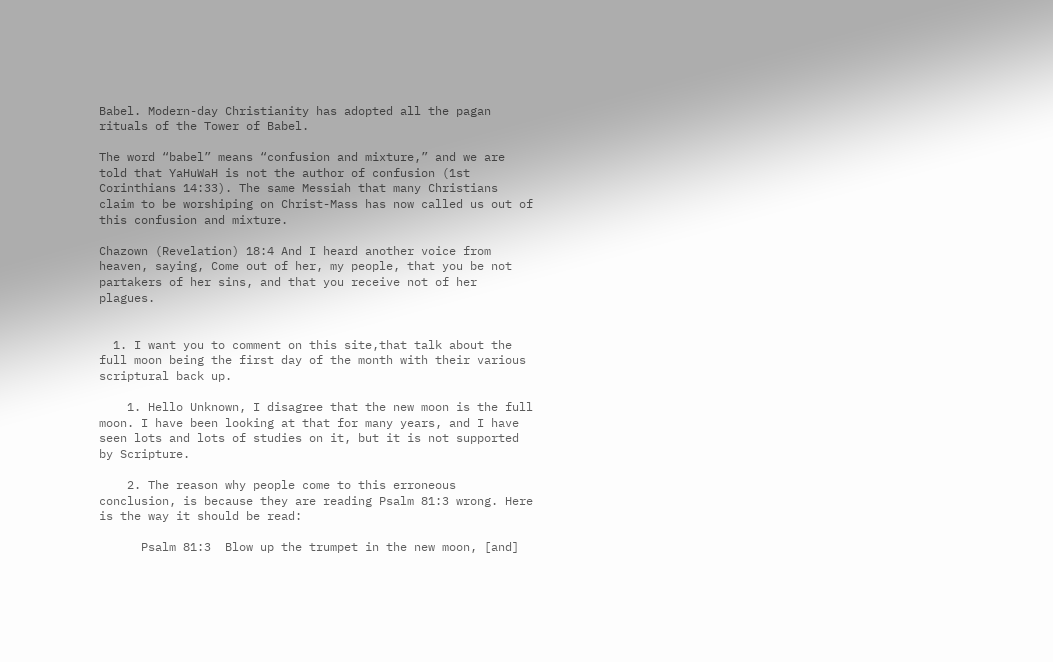Babel. Modern-day Christianity has adopted all the pagan rituals of the Tower of Babel.

The word “babel” means “confusion and mixture,” and we are told that YaHuWaH is not the author of confusion (1st Corinthians 14:33). The same Messiah that many Christians claim to be worshiping on Christ-Mass has now called us out of this confusion and mixture.

Chazown (Revelation) 18:4 And I heard another voice from heaven, saying, Come out of her, my people, that you be not partakers of her sins, and that you receive not of her plagues.


  1. I want you to comment on this site,that talk about the full moon being the first day of the month with their various scriptural back up.

    1. Hello Unknown, I disagree that the new moon is the full moon. I have been looking at that for many years, and I have seen lots and lots of studies on it, but it is not supported by Scripture.

    2. The reason why people come to this erroneous conclusion, is because they are reading Psalm 81:3 wrong. Here is the way it should be read:

      Psalm 81:3  Blow up the trumpet in the new moon, [and]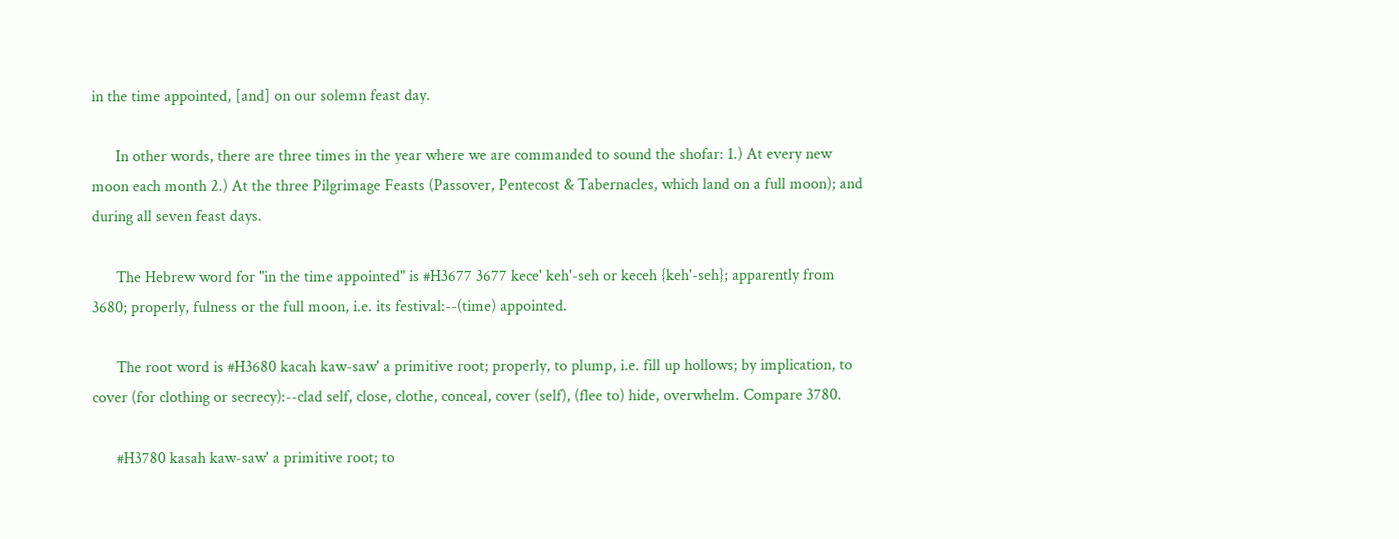in the time appointed, [and] on our solemn feast day.

      In other words, there are three times in the year where we are commanded to sound the shofar: 1.) At every new moon each month 2.) At the three Pilgrimage Feasts (Passover, Pentecost & Tabernacles, which land on a full moon); and during all seven feast days.

      The Hebrew word for "in the time appointed" is #H3677 3677 kece' keh'-seh or keceh {keh'-seh}; apparently from 3680; properly, fulness or the full moon, i.e. its festival:--(time) appointed.

      The root word is #H3680 kacah kaw-saw' a primitive root; properly, to plump, i.e. fill up hollows; by implication, to cover (for clothing or secrecy):--clad self, close, clothe, conceal, cover (self), (flee to) hide, overwhelm. Compare 3780.

      #H3780 kasah kaw-saw' a primitive root; to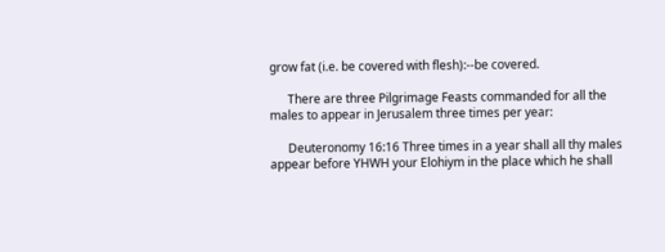grow fat (i.e. be covered with flesh):--be covered.

      There are three Pilgrimage Feasts commanded for all the males to appear in Jerusalem three times per year:

      Deuteronomy 16:16 Three times in a year shall all thy males appear before YHWH your Elohiym in the place which he shall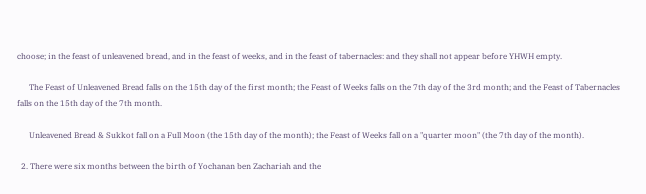choose; in the feast of unleavened bread, and in the feast of weeks, and in the feast of tabernacles: and they shall not appear before YHWH empty.

      The Feast of Unleavened Bread falls on the 15th day of the first month; the Feast of Weeks falls on the 7th day of the 3rd month; and the Feast of Tabernacles falls on the 15th day of the 7th month.

      Unleavened Bread & Sukkot fall on a Full Moon (the 15th day of the month); the Feast of Weeks fall on a "quarter moon" (the 7th day of the month).

  2. There were six months between the birth of Yochanan ben Zachariah and the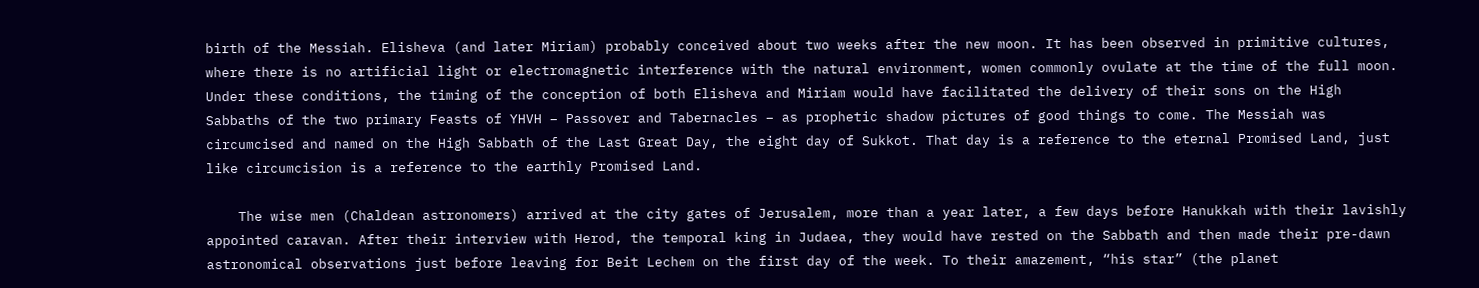birth of the Messiah. Elisheva (and later Miriam) probably conceived about two weeks after the new moon. It has been observed in primitive cultures, where there is no artificial light or electromagnetic interference with the natural environment, women commonly ovulate at the time of the full moon. Under these conditions, the timing of the conception of both Elisheva and Miriam would have facilitated the delivery of their sons on the High Sabbaths of the two primary Feasts of YHVH – Passover and Tabernacles – as prophetic shadow pictures of good things to come. The Messiah was circumcised and named on the High Sabbath of the Last Great Day, the eight day of Sukkot. That day is a reference to the eternal Promised Land, just like circumcision is a reference to the earthly Promised Land.

    The wise men (Chaldean astronomers) arrived at the city gates of Jerusalem, more than a year later, a few days before Hanukkah with their lavishly appointed caravan. After their interview with Herod, the temporal king in Judaea, they would have rested on the Sabbath and then made their pre-dawn astronomical observations just before leaving for Beit Lechem on the first day of the week. To their amazement, “his star” (the planet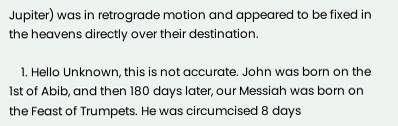Jupiter) was in retrograde motion and appeared to be fixed in the heavens directly over their destination.

    1. Hello Unknown, this is not accurate. John was born on the 1st of Abib, and then 180 days later, our Messiah was born on the Feast of Trumpets. He was circumcised 8 days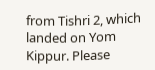from Tishri 2, which landed on Yom Kippur. Please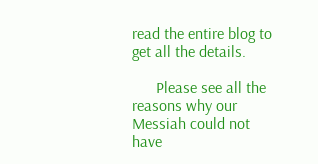read the entire blog to get all the details.

      Please see all the reasons why our Messiah could not have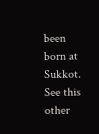been born at Sukkot. See this other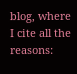blog, where I cite all the reasons: